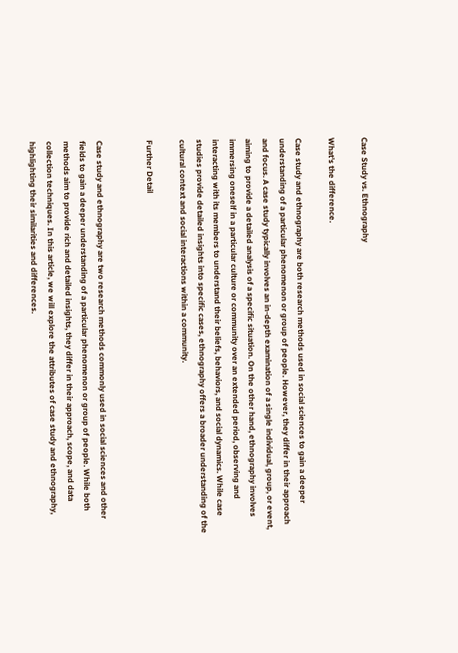Case Study vs. Ethnography

What's the difference.

Case study and ethnography are both research methods used in social sciences to gain a deeper understanding of a particular phenomenon or group of people. However, they differ in their approach and focus. A case study typically involves an in-depth examination of a single individual, group, or event, aiming to provide a detailed analysis of a specific situation. On the other hand, ethnography involves immersing oneself in a particular culture or community over an extended period, observing and interacting with its members to understand their beliefs, behaviors, and social dynamics. While case studies provide detailed insights into specific cases, ethnography offers a broader understanding of the cultural context and social interactions within a community.

Further Detail


Case study and ethnography are two research methods commonly used in social sciences and other fields to gain a deeper understanding of a particular phenomenon or group of people. While both methods aim to provide rich and detailed insights, they differ in their approach, scope, and data collection techniques. In this article, we will explore the attributes of case study and ethnography, highlighting their similarities and differences.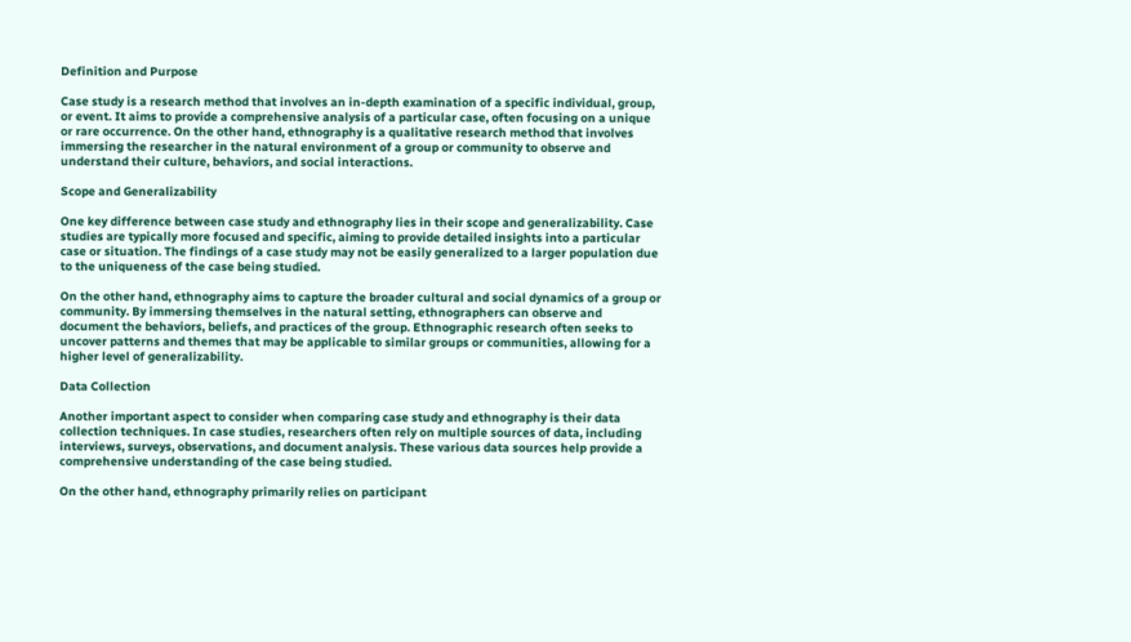Definition and Purpose

Case study is a research method that involves an in-depth examination of a specific individual, group, or event. It aims to provide a comprehensive analysis of a particular case, often focusing on a unique or rare occurrence. On the other hand, ethnography is a qualitative research method that involves immersing the researcher in the natural environment of a group or community to observe and understand their culture, behaviors, and social interactions.

Scope and Generalizability

One key difference between case study and ethnography lies in their scope and generalizability. Case studies are typically more focused and specific, aiming to provide detailed insights into a particular case or situation. The findings of a case study may not be easily generalized to a larger population due to the uniqueness of the case being studied.

On the other hand, ethnography aims to capture the broader cultural and social dynamics of a group or community. By immersing themselves in the natural setting, ethnographers can observe and document the behaviors, beliefs, and practices of the group. Ethnographic research often seeks to uncover patterns and themes that may be applicable to similar groups or communities, allowing for a higher level of generalizability.

Data Collection

Another important aspect to consider when comparing case study and ethnography is their data collection techniques. In case studies, researchers often rely on multiple sources of data, including interviews, surveys, observations, and document analysis. These various data sources help provide a comprehensive understanding of the case being studied.

On the other hand, ethnography primarily relies on participant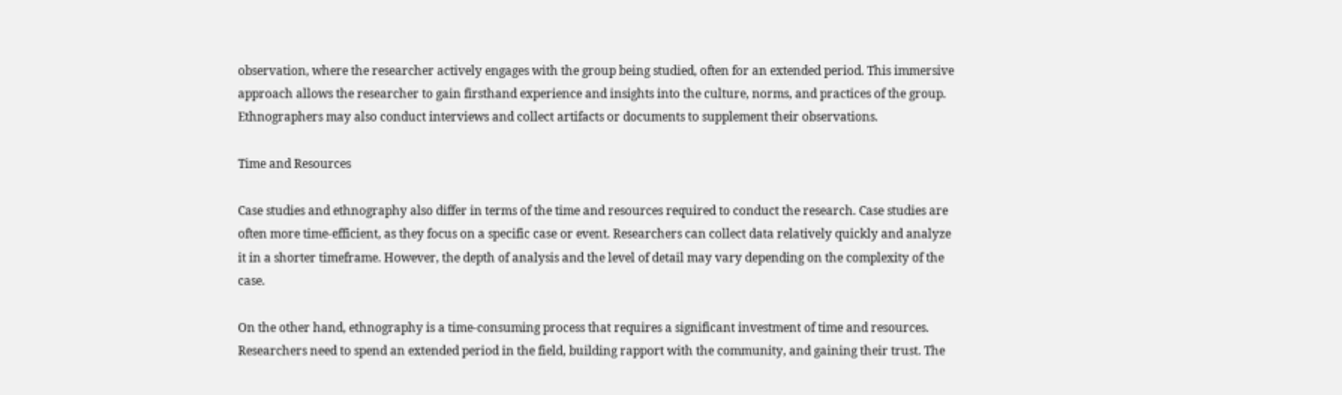observation, where the researcher actively engages with the group being studied, often for an extended period. This immersive approach allows the researcher to gain firsthand experience and insights into the culture, norms, and practices of the group. Ethnographers may also conduct interviews and collect artifacts or documents to supplement their observations.

Time and Resources

Case studies and ethnography also differ in terms of the time and resources required to conduct the research. Case studies are often more time-efficient, as they focus on a specific case or event. Researchers can collect data relatively quickly and analyze it in a shorter timeframe. However, the depth of analysis and the level of detail may vary depending on the complexity of the case.

On the other hand, ethnography is a time-consuming process that requires a significant investment of time and resources. Researchers need to spend an extended period in the field, building rapport with the community, and gaining their trust. The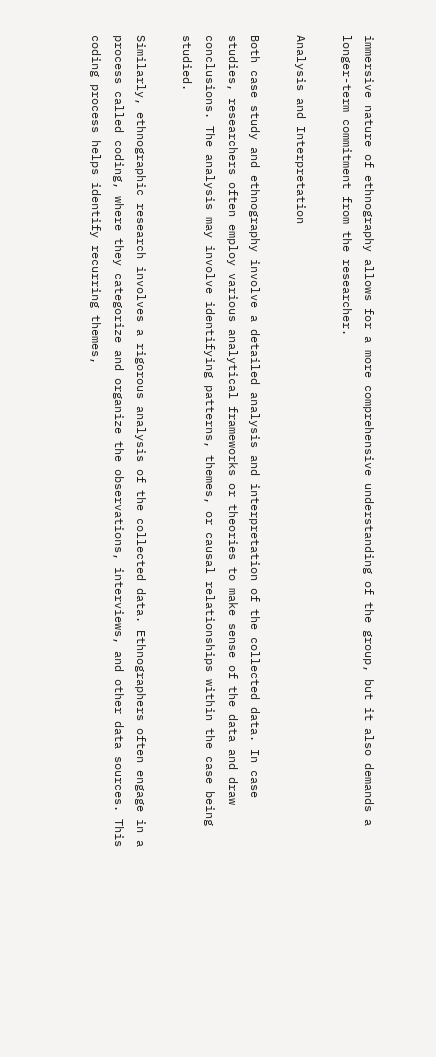immersive nature of ethnography allows for a more comprehensive understanding of the group, but it also demands a longer-term commitment from the researcher.

Analysis and Interpretation

Both case study and ethnography involve a detailed analysis and interpretation of the collected data. In case studies, researchers often employ various analytical frameworks or theories to make sense of the data and draw conclusions. The analysis may involve identifying patterns, themes, or causal relationships within the case being studied.

Similarly, ethnographic research involves a rigorous analysis of the collected data. Ethnographers often engage in a process called coding, where they categorize and organize the observations, interviews, and other data sources. This coding process helps identify recurring themes,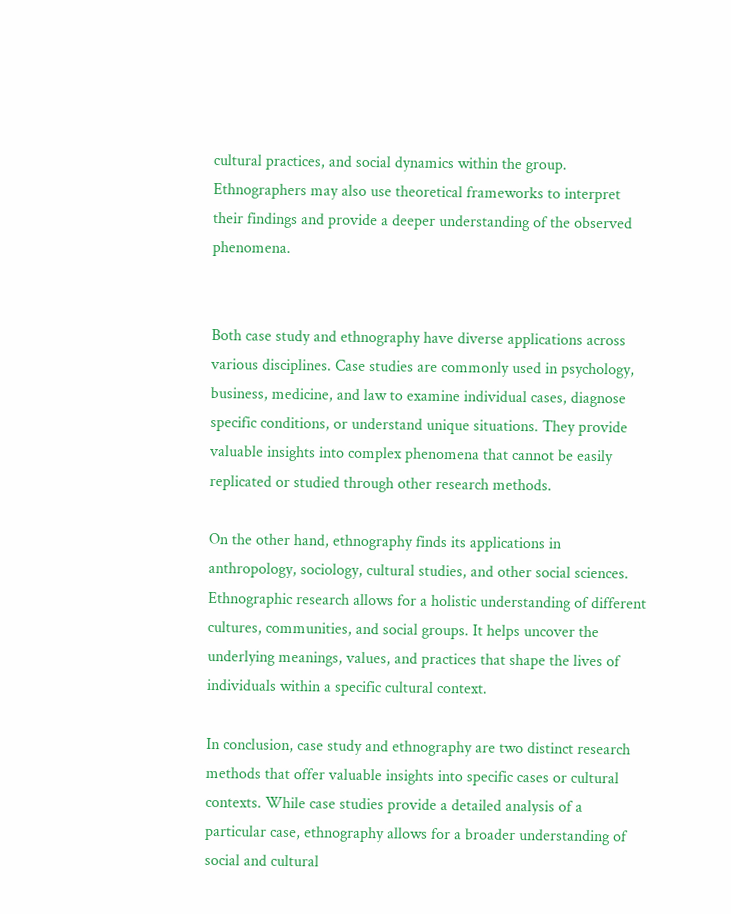cultural practices, and social dynamics within the group. Ethnographers may also use theoretical frameworks to interpret their findings and provide a deeper understanding of the observed phenomena.


Both case study and ethnography have diverse applications across various disciplines. Case studies are commonly used in psychology, business, medicine, and law to examine individual cases, diagnose specific conditions, or understand unique situations. They provide valuable insights into complex phenomena that cannot be easily replicated or studied through other research methods.

On the other hand, ethnography finds its applications in anthropology, sociology, cultural studies, and other social sciences. Ethnographic research allows for a holistic understanding of different cultures, communities, and social groups. It helps uncover the underlying meanings, values, and practices that shape the lives of individuals within a specific cultural context.

In conclusion, case study and ethnography are two distinct research methods that offer valuable insights into specific cases or cultural contexts. While case studies provide a detailed analysis of a particular case, ethnography allows for a broader understanding of social and cultural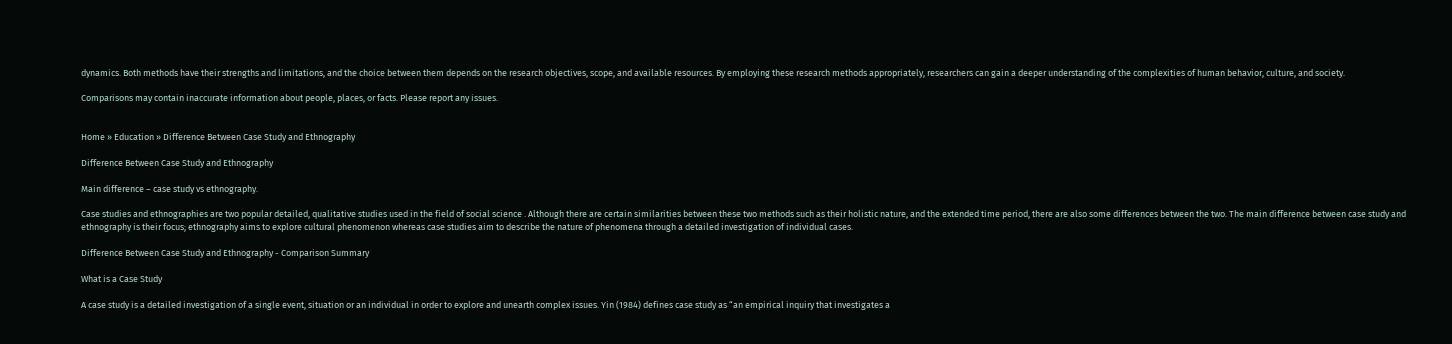dynamics. Both methods have their strengths and limitations, and the choice between them depends on the research objectives, scope, and available resources. By employing these research methods appropriately, researchers can gain a deeper understanding of the complexities of human behavior, culture, and society.

Comparisons may contain inaccurate information about people, places, or facts. Please report any issues.


Home » Education » Difference Between Case Study and Ethnography

Difference Between Case Study and Ethnography

Main difference – case study vs ethnography.

Case studies and ethnographies are two popular detailed, qualitative studies used in the field of social science . Although there are certain similarities between these two methods such as their holistic nature, and the extended time period, there are also some differences between the two. The main difference between case study and ethnography is their focus; ethnography aims to explore cultural phenomenon whereas case studies aim to describe the nature of phenomena through a detailed investigation of individual cases.

Difference Between Case Study and Ethnography - Comparison Summary

What is a Case Study

A case study is a detailed investigation of a single event, situation or an individual in order to explore and unearth complex issues. Yin (1984) defines case study as “an empirical inquiry that investigates a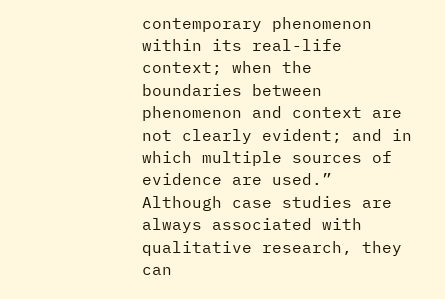contemporary phenomenon within its real-life context; when the boundaries between phenomenon and context are not clearly evident; and in which multiple sources of evidence are used.” Although case studies are always associated with qualitative research, they can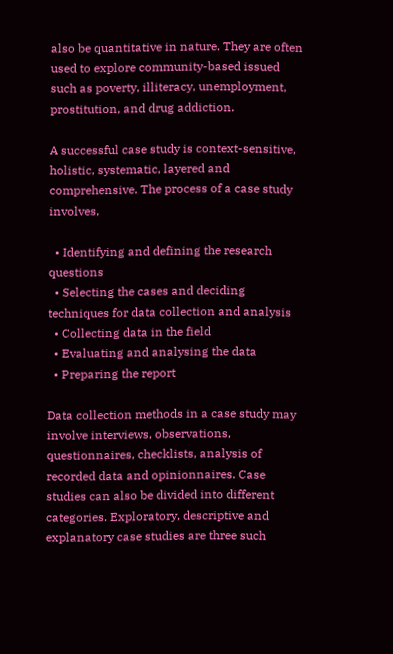also be quantitative in nature. They are often used to explore community-based issued such as poverty, illiteracy, unemployment, prostitution, and drug addiction.

A successful case study is context-sensitive, holistic, systematic, layered and comprehensive. The process of a case study involves,

  • Identifying and defining the research questions
  • Selecting the cases and deciding techniques for data collection and analysis
  • Collecting data in the field
  • Evaluating and analysing the data
  • Preparing the report

Data collection methods in a case study may involve interviews, observations, questionnaires, checklists, analysis of recorded data and opinionnaires. Case studies can also be divided into different categories. Exploratory, descriptive and explanatory case studies are three such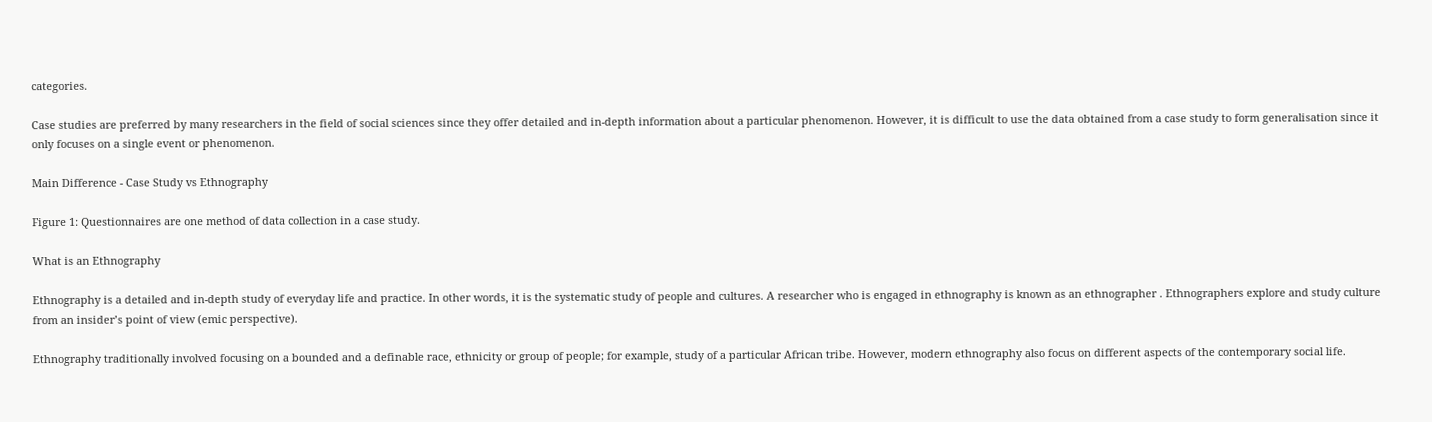categories.

Case studies are preferred by many researchers in the field of social sciences since they offer detailed and in-depth information about a particular phenomenon. However, it is difficult to use the data obtained from a case study to form generalisation since it only focuses on a single event or phenomenon.

Main Difference - Case Study vs Ethnography

Figure 1: Questionnaires are one method of data collection in a case study.

What is an Ethnography

Ethnography is a detailed and in-depth study of everyday life and practice. In other words, it is the systematic study of people and cultures. A researcher who is engaged in ethnography is known as an ethnographer . Ethnographers explore and study culture from an insider’s point of view (emic perspective).

Ethnography traditionally involved focusing on a bounded and a definable race, ethnicity or group of people; for example, study of a particular African tribe. However, modern ethnography also focus on different aspects of the contemporary social life.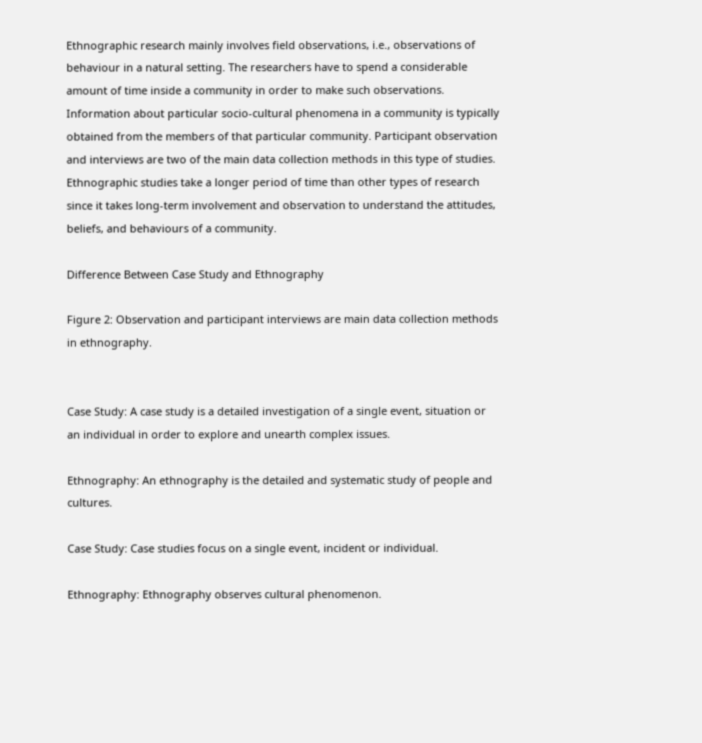Ethnographic research mainly involves field observations, i.e., observations of behaviour in a natural setting. The researchers have to spend a considerable amount of time inside a community in order to make such observations. Information about particular socio-cultural phenomena in a community is typically obtained from the members of that particular community. Participant observation and interviews are two of the main data collection methods in this type of studies. Ethnographic studies take a longer period of time than other types of research since it takes long-term involvement and observation to understand the attitudes, beliefs, and behaviours of a community.

Difference Between Case Study and Ethnography

Figure 2: Observation and participant interviews are main data collection methods in ethnography.


Case Study: A case study is a detailed investigation of a single event, situation or an individual in order to explore and unearth complex issues.

Ethnography: An ethnography is the detailed and systematic study of people and cultures.

Case Study: Case studies focus on a single event, incident or individual.

Ethnography: Ethnography observes cultural phenomenon.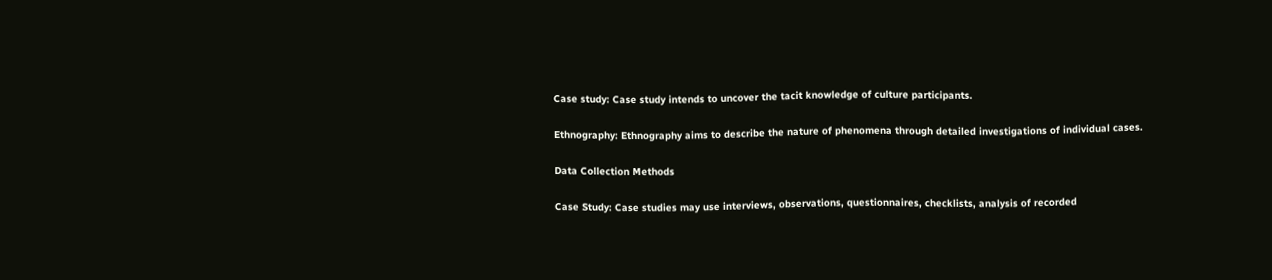Case study: Case study intends to uncover the tacit knowledge of culture participants.

Ethnography: Ethnography aims to describe the nature of phenomena through detailed investigations of individual cases.

Data Collection Methods

Case Study: Case studies may use interviews, observations, questionnaires, checklists, analysis of recorded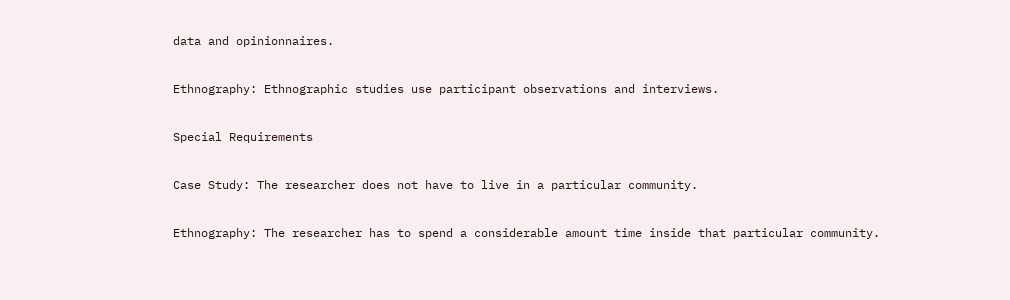data and opinionnaires.

Ethnography: Ethnographic studies use participant observations and interviews.

Special Requirements

Case Study: The researcher does not have to live in a particular community.

Ethnography: The researcher has to spend a considerable amount time inside that particular community.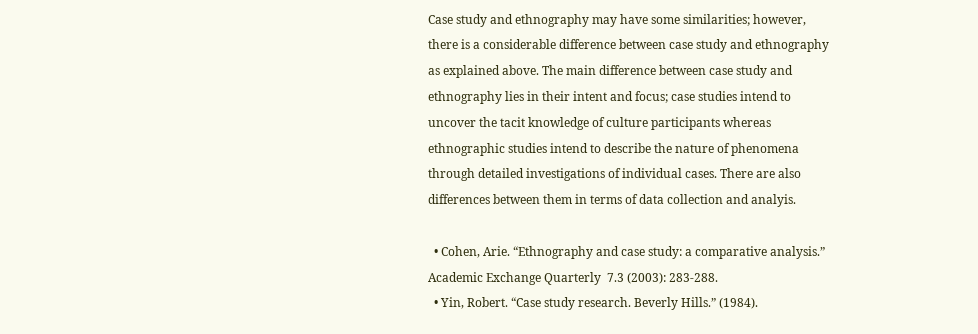Case study and ethnography may have some similarities; however, there is a considerable difference between case study and ethnography as explained above. The main difference between case study and ethnography lies in their intent and focus; case studies intend to uncover the tacit knowledge of culture participants whereas ethnographic studies intend to describe the nature of phenomena through detailed investigations of individual cases. There are also differences between them in terms of data collection and analyis.

  • Cohen, Arie. “Ethnography and case study: a comparative analysis.”  Academic Exchange Quarterly  7.3 (2003): 283-288.
  • Yin, Robert. “Case study research. Beverly Hills.” (1984).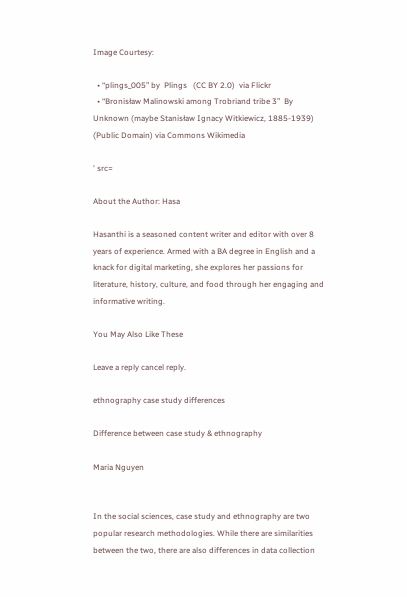Image Courtesy:

  • “plings_005” by  Plings   (CC BY 2.0)  via Flickr
  • “Bronisław Malinowski among Trobriand tribe 3”  By Unknown (maybe Stanisław Ignacy Witkiewicz, 1885-1939) (Public Domain) via Commons Wikimedia

' src=

About the Author: Hasa

Hasanthi is a seasoned content writer and editor with over 8 years of experience. Armed with a BA degree in English and a knack for digital marketing, she explores her passions for literature, history, culture, and food through her engaging and informative writing.

You May Also Like These

Leave a reply cancel reply.

ethnography case study differences

Difference between case study & ethnography

Maria Nguyen


In the social sciences, case study and ethnography are two popular research methodologies. While there are similarities between the two, there are also differences in data collection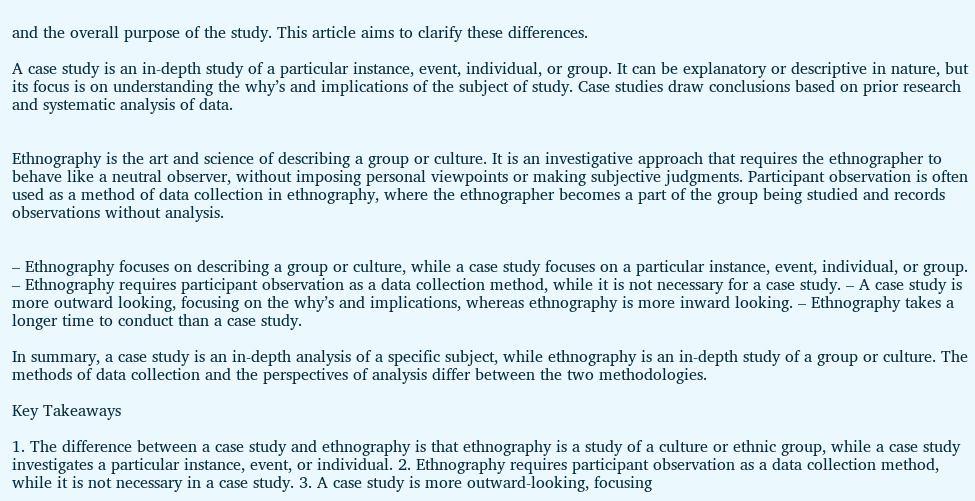and the overall purpose of the study. This article aims to clarify these differences.

A case study is an in-depth study of a particular instance, event, individual, or group. It can be explanatory or descriptive in nature, but its focus is on understanding the why’s and implications of the subject of study. Case studies draw conclusions based on prior research and systematic analysis of data.


Ethnography is the art and science of describing a group or culture. It is an investigative approach that requires the ethnographer to behave like a neutral observer, without imposing personal viewpoints or making subjective judgments. Participant observation is often used as a method of data collection in ethnography, where the ethnographer becomes a part of the group being studied and records observations without analysis.


– Ethnography focuses on describing a group or culture, while a case study focuses on a particular instance, event, individual, or group. – Ethnography requires participant observation as a data collection method, while it is not necessary for a case study. – A case study is more outward looking, focusing on the why’s and implications, whereas ethnography is more inward looking. – Ethnography takes a longer time to conduct than a case study.

In summary, a case study is an in-depth analysis of a specific subject, while ethnography is an in-depth study of a group or culture. The methods of data collection and the perspectives of analysis differ between the two methodologies.

Key Takeaways

1. The difference between a case study and ethnography is that ethnography is a study of a culture or ethnic group, while a case study investigates a particular instance, event, or individual. 2. Ethnography requires participant observation as a data collection method, while it is not necessary in a case study. 3. A case study is more outward-looking, focusing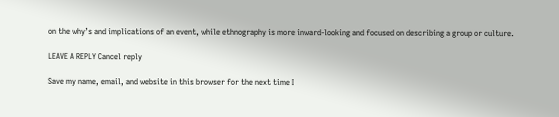on the why’s and implications of an event, while ethnography is more inward-looking and focused on describing a group or culture.

LEAVE A REPLY Cancel reply

Save my name, email, and website in this browser for the next time I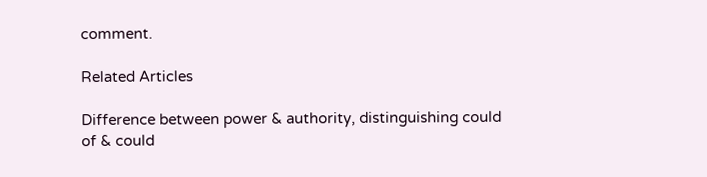comment.

Related Articles

Difference between power & authority, distinguishing could of & could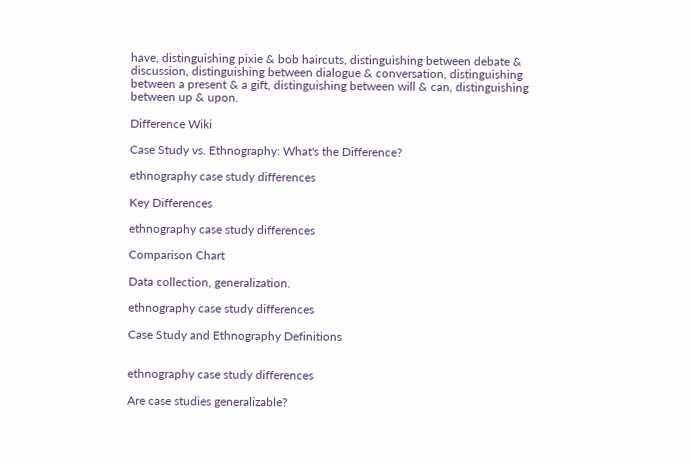have, distinguishing pixie & bob haircuts, distinguishing between debate & discussion, distinguishing between dialogue & conversation, distinguishing between a present & a gift, distinguishing between will & can, distinguishing between up & upon.

Difference Wiki

Case Study vs. Ethnography: What's the Difference?

ethnography case study differences

Key Differences

ethnography case study differences

Comparison Chart

Data collection, generalization.

ethnography case study differences

Case Study and Ethnography Definitions


ethnography case study differences

Are case studies generalizable?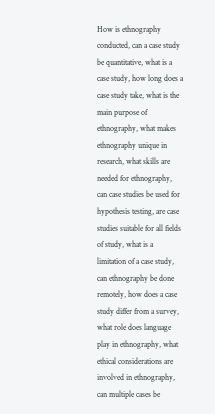How is ethnography conducted, can a case study be quantitative, what is a case study, how long does a case study take, what is the main purpose of ethnography, what makes ethnography unique in research, what skills are needed for ethnography, can case studies be used for hypothesis testing, are case studies suitable for all fields of study, what is a limitation of a case study, can ethnography be done remotely, how does a case study differ from a survey, what role does language play in ethnography, what ethical considerations are involved in ethnography, can multiple cases be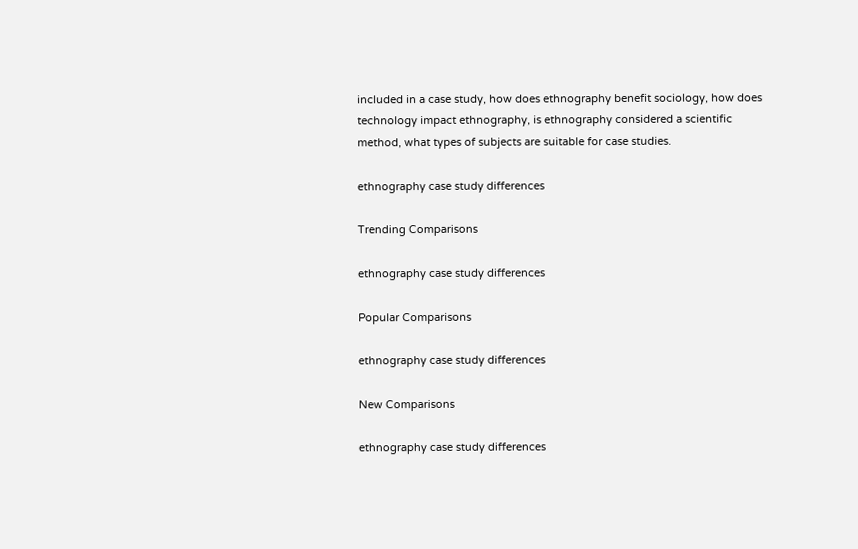included in a case study, how does ethnography benefit sociology, how does technology impact ethnography, is ethnography considered a scientific method, what types of subjects are suitable for case studies.

ethnography case study differences

Trending Comparisons

ethnography case study differences

Popular Comparisons

ethnography case study differences

New Comparisons

ethnography case study differences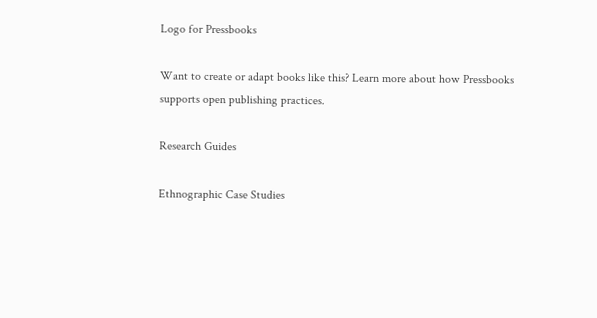Logo for Pressbooks

Want to create or adapt books like this? Learn more about how Pressbooks supports open publishing practices.

Research Guides

Ethnographic Case Studies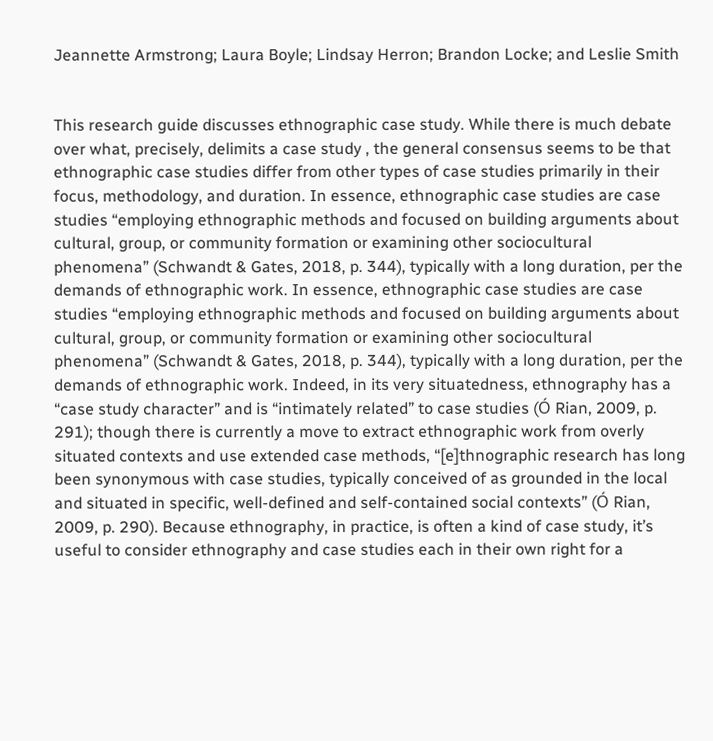Jeannette Armstrong; Laura Boyle; Lindsay Herron; Brandon Locke; and Leslie Smith


This research guide discusses ethnographic case study. While there is much debate over what, precisely, delimits a case study , the general consensus seems to be that ethnographic case studies differ from other types of case studies primarily in their focus, methodology, and duration. In essence, ethnographic case studies are case studies “employing ethnographic methods and focused on building arguments about cultural, group, or community formation or examining other sociocultural phenomena” (Schwandt & Gates, 2018, p. 344), typically with a long duration, per the demands of ethnographic work. In essence, ethnographic case studies are case studies “employing ethnographic methods and focused on building arguments about cultural, group, or community formation or examining other sociocultural phenomena” (Schwandt & Gates, 2018, p. 344), typically with a long duration, per the demands of ethnographic work. Indeed, in its very situatedness, ethnography has a “case study character” and is “intimately related” to case studies (Ó Rian, 2009, p. 291); though there is currently a move to extract ethnographic work from overly situated contexts and use extended case methods, “[e]thnographic research has long been synonymous with case studies, typically conceived of as grounded in the local and situated in specific, well-defined and self-contained social contexts” (Ó Rian, 2009, p. 290). Because ethnography, in practice, is often a kind of case study, it’s useful to consider ethnography and case studies each in their own right for a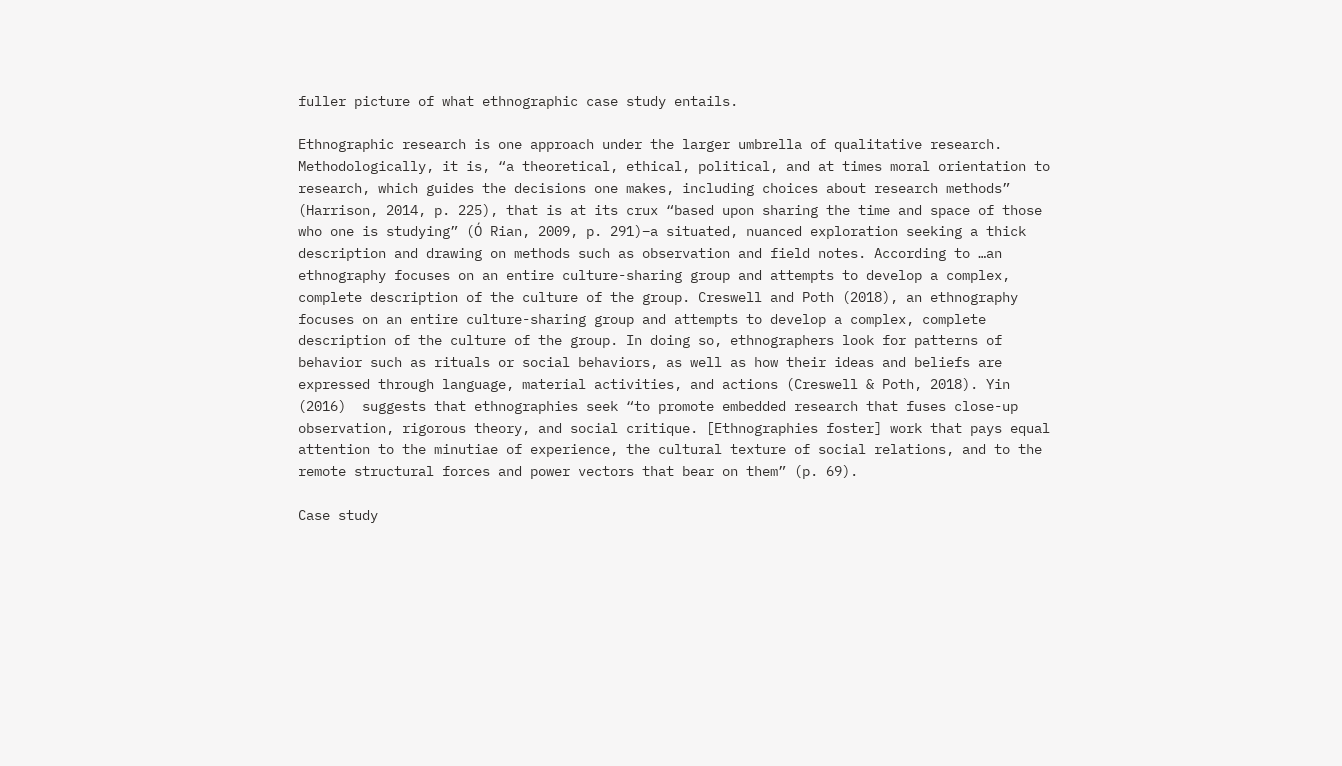fuller picture of what ethnographic case study entails.

Ethnographic research is one approach under the larger umbrella of qualitative research. Methodologically, it is, “a theoretical, ethical, political, and at times moral orientation to research, which guides the decisions one makes, including choices about research methods” (Harrison, 2014, p. 225), that is at its crux “based upon sharing the time and space of those who one is studying” (Ó Rian, 2009, p. 291)–a situated, nuanced exploration seeking a thick description and drawing on methods such as observation and field notes. According to …an ethnography focuses on an entire culture-sharing group and attempts to develop a complex, complete description of the culture of the group. Creswell and Poth (2018), an ethnography focuses on an entire culture-sharing group and attempts to develop a complex, complete description of the culture of the group. In doing so, ethnographers look for patterns of behavior such as rituals or social behaviors, as well as how their ideas and beliefs are expressed through language, material activities, and actions (Creswell & Poth, 2018). Yin (2016)  suggests that ethnographies seek “to promote embedded research that fuses close-up observation, rigorous theory, and social critique. [Ethnographies foster] work that pays equal attention to the minutiae of experience, the cultural texture of social relations, and to the remote structural forces and power vectors that bear on them” (p. 69).

Case study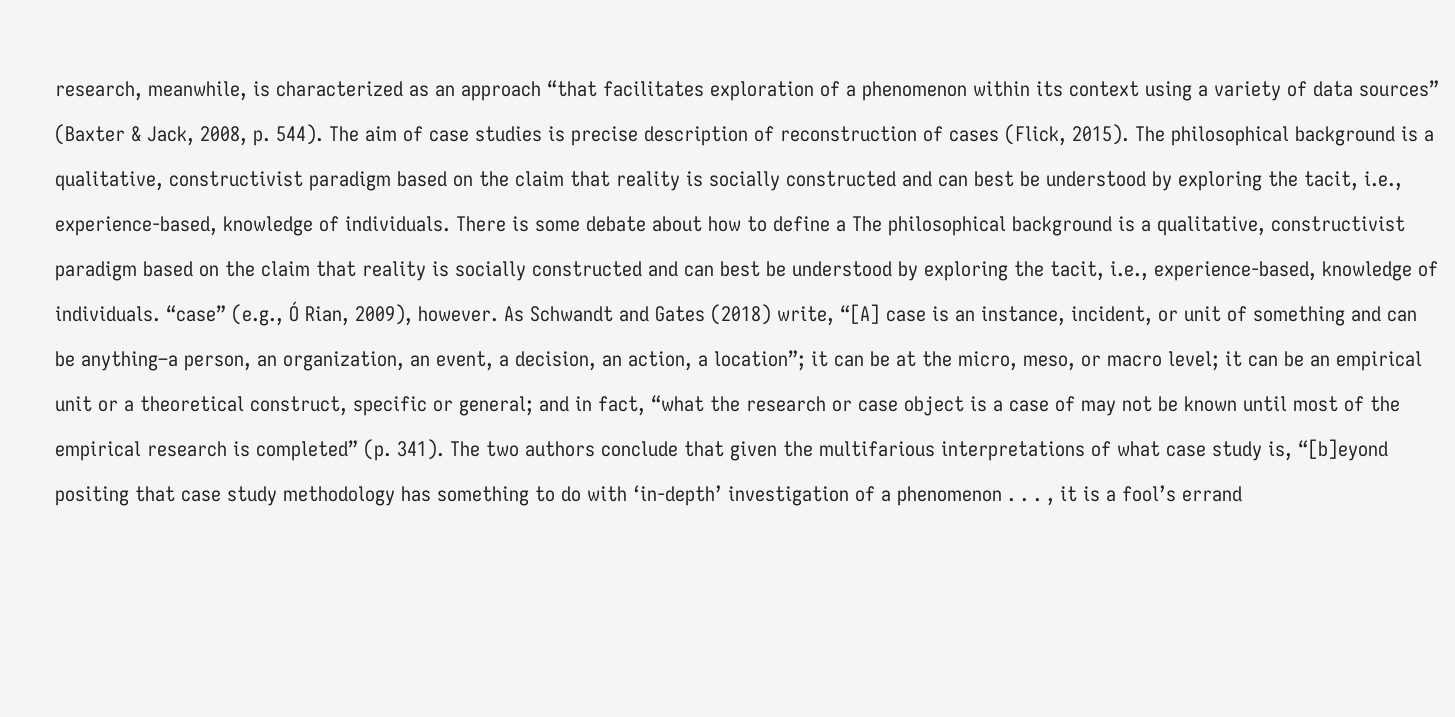research, meanwhile, is characterized as an approach “that facilitates exploration of a phenomenon within its context using a variety of data sources” (Baxter & Jack, 2008, p. 544). The aim of case studies is precise description of reconstruction of cases (Flick, 2015). The philosophical background is a qualitative, constructivist paradigm based on the claim that reality is socially constructed and can best be understood by exploring the tacit, i.e., experience-based, knowledge of individuals. There is some debate about how to define a The philosophical background is a qualitative, constructivist paradigm based on the claim that reality is socially constructed and can best be understood by exploring the tacit, i.e., experience-based, knowledge of individuals. “case” (e.g., Ó Rian, 2009), however. As Schwandt and Gates (2018) write, “[A] case is an instance, incident, or unit of something and can be anything–a person, an organization, an event, a decision, an action, a location”; it can be at the micro, meso, or macro level; it can be an empirical unit or a theoretical construct, specific or general; and in fact, “what the research or case object is a case of may not be known until most of the empirical research is completed” (p. 341). The two authors conclude that given the multifarious interpretations of what case study is, “[b]eyond positing that case study methodology has something to do with ‘in-depth’ investigation of a phenomenon . . . , it is a fool’s errand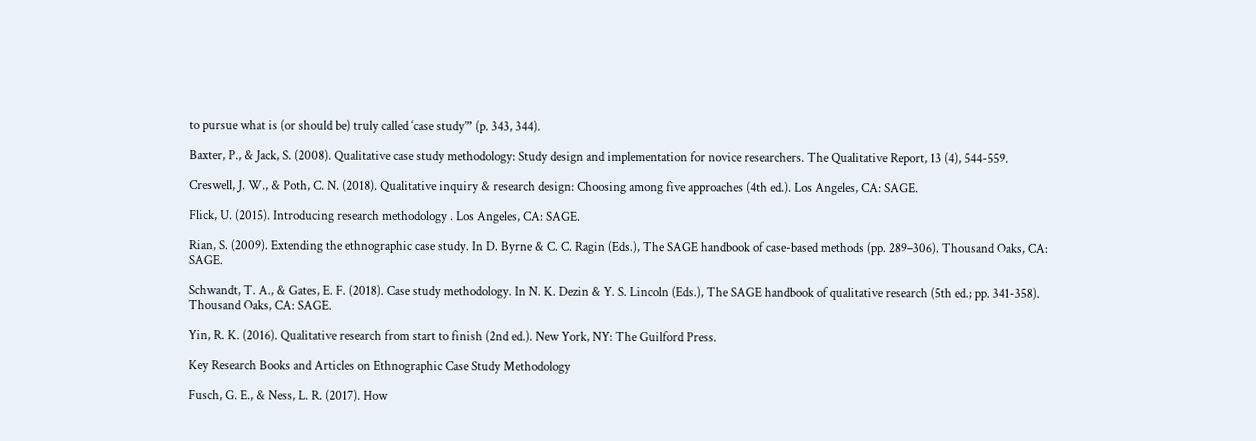to pursue what is (or should be) truly called ‘case study’” (p. 343, 344).

Baxter, P., & Jack, S. (2008). Qualitative case study methodology: Study design and implementation for novice researchers. The Qualitative Report, 13 (4), 544-559.

Creswell, J. W., & Poth, C. N. (2018). Qualitative inquiry & research design: Choosing among five approaches (4th ed.). Los Angeles, CA: SAGE.

Flick, U. (2015). Introducing research methodology . Los Angeles, CA: SAGE.

Rian, S. (2009). Extending the ethnographic case study. In D. Byrne & C. C. Ragin (Eds.), The SAGE handbook of case-based methods (pp. 289–306). Thousand Oaks, CA: SAGE.

Schwandt, T. A., & Gates, E. F. (2018). Case study methodology. In N. K. Dezin & Y. S. Lincoln (Eds.), The SAGE handbook of qualitative research (5th ed.; pp. 341-358). Thousand Oaks, CA: SAGE.

Yin, R. K. (2016). Qualitative research from start to finish (2nd ed.). New York, NY: The Guilford Press.

Key Research Books and Articles on Ethnographic Case Study Methodology

Fusch, G. E., & Ness, L. R. (2017). How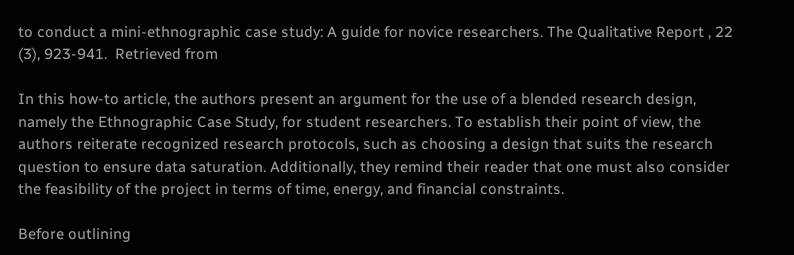to conduct a mini-ethnographic case study: A guide for novice researchers. The Qualitative Report , 22 (3), 923-941.  Retrieved from

In this how-to article, the authors present an argument for the use of a blended research design, namely the Ethnographic Case Study, for student researchers. To establish their point of view, the authors reiterate recognized research protocols, such as choosing a design that suits the research question to ensure data saturation. Additionally, they remind their reader that one must also consider the feasibility of the project in terms of time, energy, and financial constraints.

Before outlining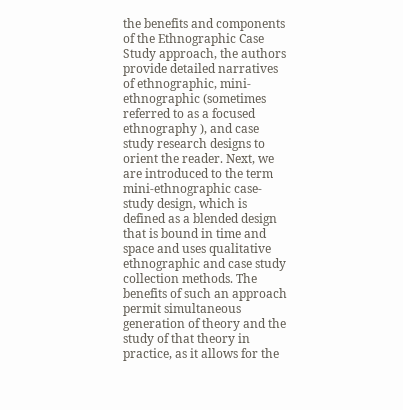the benefits and components of the Ethnographic Case Study approach, the authors provide detailed narratives of ethnographic, mini-ethnographic (sometimes referred to as a focused ethnography ), and case study research designs to orient the reader. Next, we are introduced to the term mini-ethnographic case-study design, which is defined as a blended design that is bound in time and space and uses qualitative ethnographic and case study collection methods. The benefits of such an approach permit simultaneous generation of theory and the study of that theory in practice, as it allows for the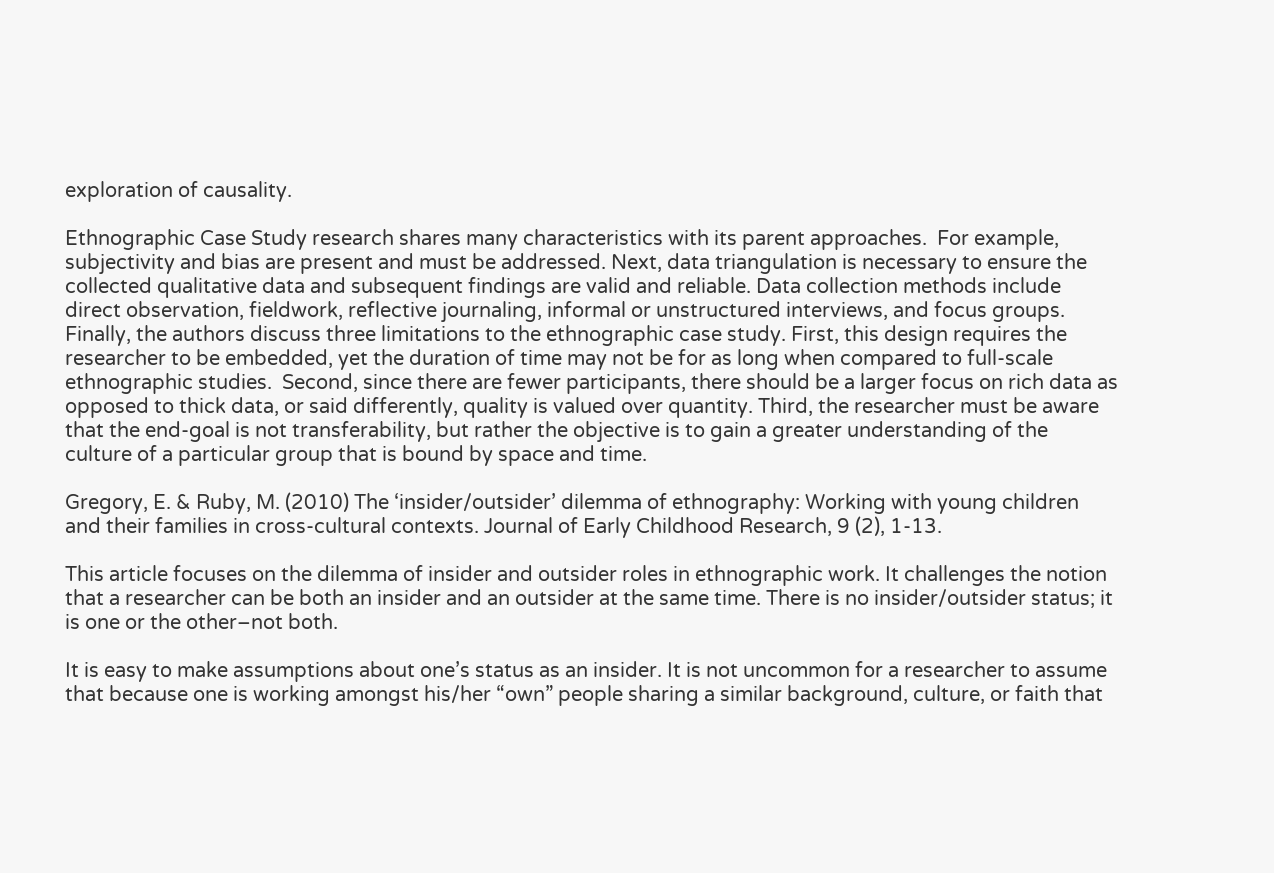exploration of causality.

Ethnographic Case Study research shares many characteristics with its parent approaches.  For example, subjectivity and bias are present and must be addressed. Next, data triangulation is necessary to ensure the collected qualitative data and subsequent findings are valid and reliable. Data collection methods include direct observation, fieldwork, reflective journaling, informal or unstructured interviews, and focus groups. Finally, the authors discuss three limitations to the ethnographic case study. First, this design requires the researcher to be embedded, yet the duration of time may not be for as long when compared to full-scale ethnographic studies.  Second, since there are fewer participants, there should be a larger focus on rich data as opposed to thick data, or said differently, quality is valued over quantity. Third, the researcher must be aware that the end-goal is not transferability, but rather the objective is to gain a greater understanding of the culture of a particular group that is bound by space and time.

Gregory, E. & Ruby, M. (2010) The ‘insider/outsider’ dilemma of ethnography: Working with young children and their families in cross-cultural contexts. Journal of Early Childhood Research, 9 (2), 1-13.

This article focuses on the dilemma of insider and outsider roles in ethnographic work. It challenges the notion that a researcher can be both an insider and an outsider at the same time. There is no insider/outsider status; it is one or the other–not both.

It is easy to make assumptions about one’s status as an insider. It is not uncommon for a researcher to assume that because one is working amongst his/her “own” people sharing a similar background, culture, or faith that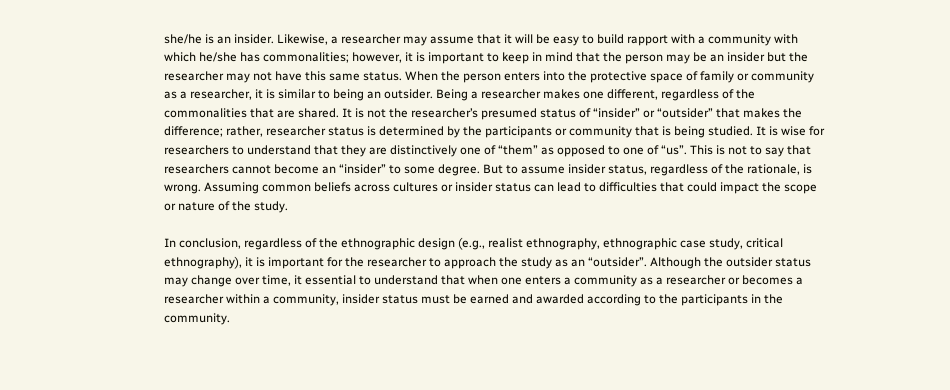she/he is an insider. Likewise, a researcher may assume that it will be easy to build rapport with a community with which he/she has commonalities; however, it is important to keep in mind that the person may be an insider but the researcher may not have this same status. When the person enters into the protective space of family or community as a researcher, it is similar to being an outsider. Being a researcher makes one different, regardless of the commonalities that are shared. It is not the researcher’s presumed status of “insider” or “outsider” that makes the difference; rather, researcher status is determined by the participants or community that is being studied. It is wise for researchers to understand that they are distinctively one of “them” as opposed to one of “us”. This is not to say that researchers cannot become an “insider” to some degree. But to assume insider status, regardless of the rationale, is wrong. Assuming common beliefs across cultures or insider status can lead to difficulties that could impact the scope or nature of the study.

In conclusion, regardless of the ethnographic design (e.g., realist ethnography, ethnographic case study, critical ethnography), it is important for the researcher to approach the study as an “outsider”. Although the outsider status may change over time, it essential to understand that when one enters a community as a researcher or becomes a researcher within a community, insider status must be earned and awarded according to the participants in the community.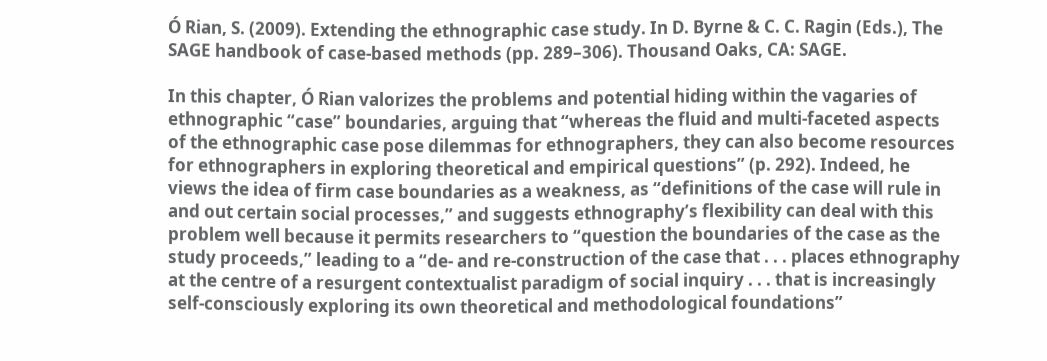Ó Rian, S. (2009). Extending the ethnographic case study. In D. Byrne & C. C. Ragin (Eds.), The SAGE handbook of case-based methods (pp. 289–306). Thousand Oaks, CA: SAGE.

In this chapter, Ó Rian valorizes the problems and potential hiding within the vagaries of ethnographic “case” boundaries, arguing that “whereas the fluid and multi-faceted aspects of the ethnographic case pose dilemmas for ethnographers, they can also become resources for ethnographers in exploring theoretical and empirical questions” (p. 292). Indeed, he views the idea of firm case boundaries as a weakness, as “definitions of the case will rule in and out certain social processes,” and suggests ethnography’s flexibility can deal with this problem well because it permits researchers to “question the boundaries of the case as the study proceeds,” leading to a “de- and re-construction of the case that . . . places ethnography at the centre of a resurgent contextualist paradigm of social inquiry . . . that is increasingly self-consciously exploring its own theoretical and methodological foundations”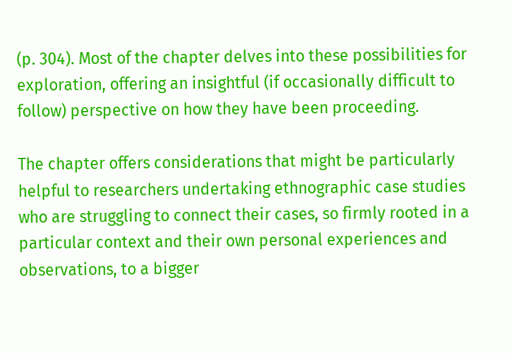(p. 304). Most of the chapter delves into these possibilities for exploration, offering an insightful (if occasionally difficult to follow) perspective on how they have been proceeding.

The chapter offers considerations that might be particularly helpful to researchers undertaking ethnographic case studies who are struggling to connect their cases, so firmly rooted in a particular context and their own personal experiences and observations, to a bigger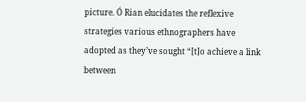picture. Ó Rian elucidates the reflexive strategies various ethnographers have adopted as they’ve sought “[t]o achieve a link between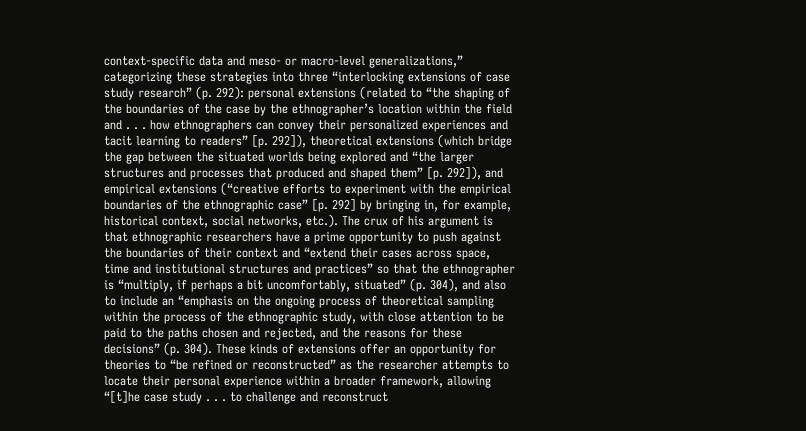context-specific data and meso- or macro-level generalizations,” categorizing these strategies into three “interlocking extensions of case study research” (p. 292): personal extensions (related to “the shaping of the boundaries of the case by the ethnographer’s location within the field and . . . how ethnographers can convey their personalized experiences and tacit learning to readers” [p. 292]), theoretical extensions (which bridge the gap between the situated worlds being explored and “the larger structures and processes that produced and shaped them” [p. 292]), and empirical extensions (“creative efforts to experiment with the empirical boundaries of the ethnographic case” [p. 292] by bringing in, for example, historical context, social networks, etc.). The crux of his argument is that ethnographic researchers have a prime opportunity to push against the boundaries of their context and “extend their cases across space, time and institutional structures and practices” so that the ethnographer is “multiply, if perhaps a bit uncomfortably, situated” (p. 304), and also to include an “emphasis on the ongoing process of theoretical sampling within the process of the ethnographic study, with close attention to be paid to the paths chosen and rejected, and the reasons for these decisions” (p. 304). These kinds of extensions offer an opportunity for theories to “be refined or reconstructed” as the researcher attempts to locate their personal experience within a broader framework, allowing “[t]he case study . . . to challenge and reconstruct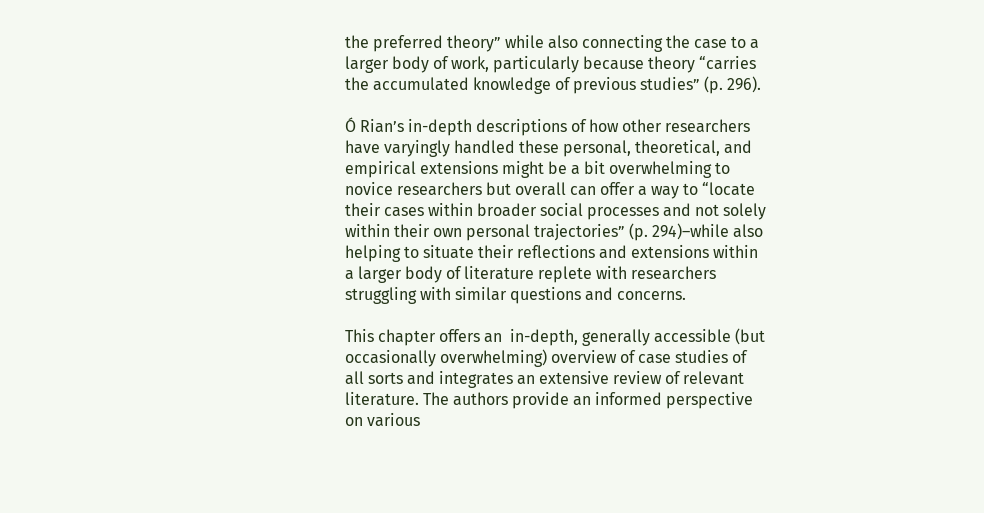the preferred theory” while also connecting the case to a larger body of work, particularly because theory “carries the accumulated knowledge of previous studies” (p. 296).

Ó Rian’s in-depth descriptions of how other researchers have varyingly handled these personal, theoretical, and empirical extensions might be a bit overwhelming to novice researchers but overall can offer a way to “locate their cases within broader social processes and not solely within their own personal trajectories” (p. 294)–while also helping to situate their reflections and extensions within a larger body of literature replete with researchers struggling with similar questions and concerns.

This chapter offers an  in-depth, generally accessible (but occasionally overwhelming) overview of case studies of all sorts and integrates an extensive review of relevant literature. The authors provide an informed perspective on various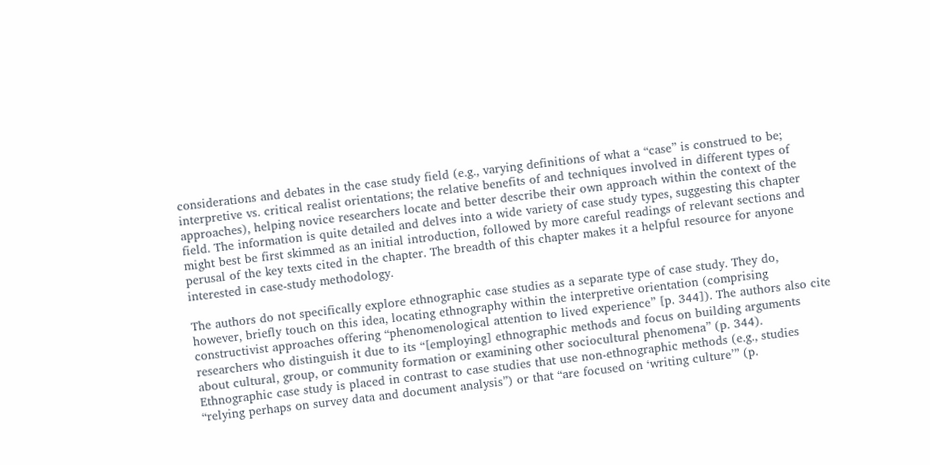considerations and debates in the case study field (e.g., varying definitions of what a “case” is construed to be; interpretive vs. critical realist orientations; the relative benefits of and techniques involved in different types of approaches), helping novice researchers locate and better describe their own approach within the context of the field. The information is quite detailed and delves into a wide variety of case study types, suggesting this chapter might best be first skimmed as an initial introduction, followed by more careful readings of relevant sections and perusal of the key texts cited in the chapter. The breadth of this chapter makes it a helpful resource for anyone interested in case-study methodology.

The authors do not specifically explore ethnographic case studies as a separate type of case study. They do, however, briefly touch on this idea, locating ethnography within the interpretive orientation (comprising constructivist approaches offering “phenomenological attention to lived experience” [p. 344]). The authors also cite researchers who distinguish it due to its “[employing] ethnographic methods and focus on building arguments about cultural, group, or community formation or examining other sociocultural phenomena” (p. 344). Ethnographic case study is placed in contrast to case studies that use non-ethnographic methods (e.g., studies “relying perhaps on survey data and document analysis”) or that “are focused on ‘writing culture’” (p.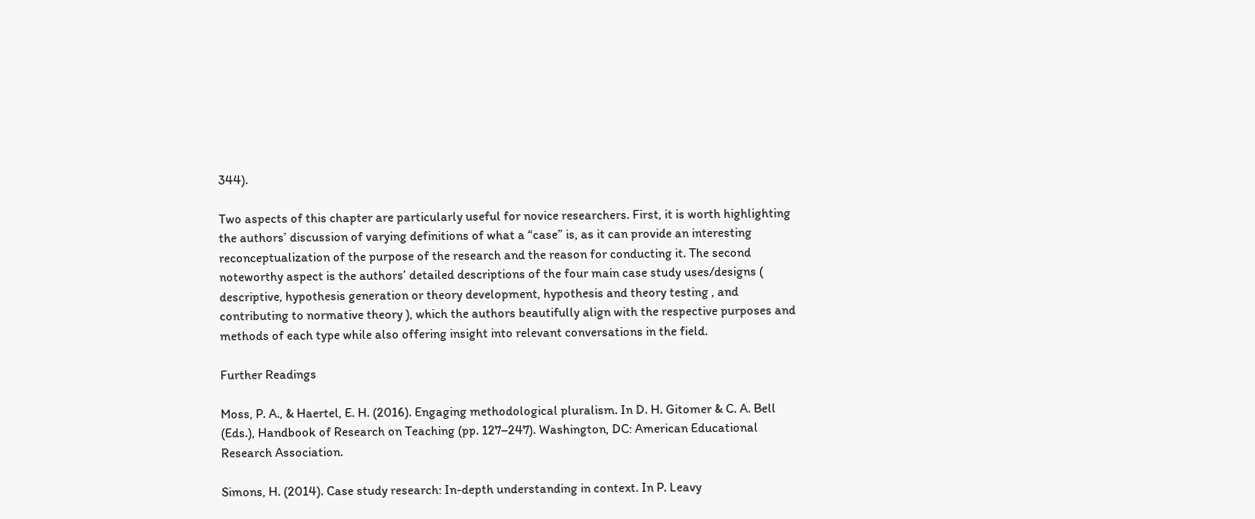344).

Two aspects of this chapter are particularly useful for novice researchers. First, it is worth highlighting the authors’ discussion of varying definitions of what a “case” is, as it can provide an interesting reconceptualization of the purpose of the research and the reason for conducting it. The second noteworthy aspect is the authors’ detailed descriptions of the four main case study uses/designs ( descriptive, hypothesis generation or theory development, hypothesis and theory testing , and contributing to normative theory ), which the authors beautifully align with the respective purposes and methods of each type while also offering insight into relevant conversations in the field.

Further Readings

Moss, P. A., & Haertel, E. H. (2016). Engaging methodological pluralism. In D. H. Gitomer & C. A. Bell (Eds.), Handbook of Research on Teaching (pp. 127–247). Washington, DC: American Educational Research Association.

Simons, H. (2014). Case study research: In-depth understanding in context. In P. Leavy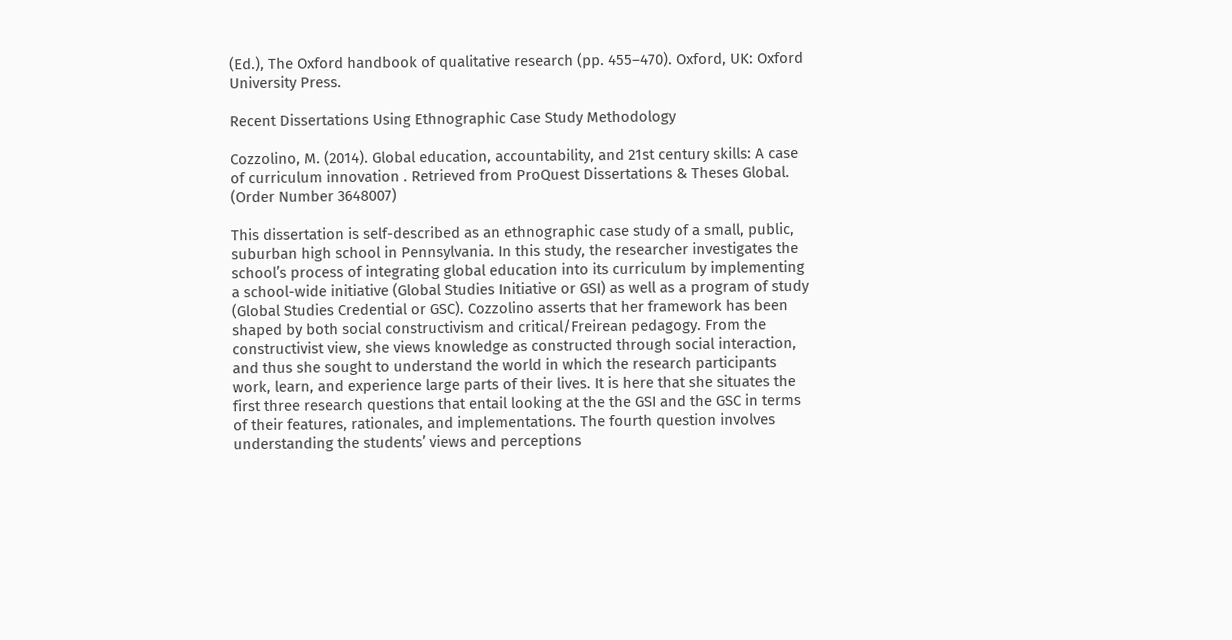(Ed.), The Oxford handbook of qualitative research (pp. 455–470). Oxford, UK: Oxford University Press.

Recent Dissertations Using Ethnographic Case Study Methodology

Cozzolino, M. (2014). Global education, accountability, and 21st century skills: A case of curriculum innovation . Retrieved from ProQuest Dissertations & Theses Global. (Order Number 3648007)

This dissertation is self-described as an ethnographic case study of a small, public, suburban high school in Pennsylvania. In this study, the researcher investigates the school’s process of integrating global education into its curriculum by implementing a school-wide initiative (Global Studies Initiative or GSI) as well as a program of study (Global Studies Credential or GSC). Cozzolino asserts that her framework has been shaped by both social constructivism and critical/Freirean pedagogy. From the constructivist view, she views knowledge as constructed through social interaction, and thus she sought to understand the world in which the research participants work, learn, and experience large parts of their lives. It is here that she situates the first three research questions that entail looking at the the GSI and the GSC in terms of their features, rationales, and implementations. The fourth question involves understanding the students’ views and perceptions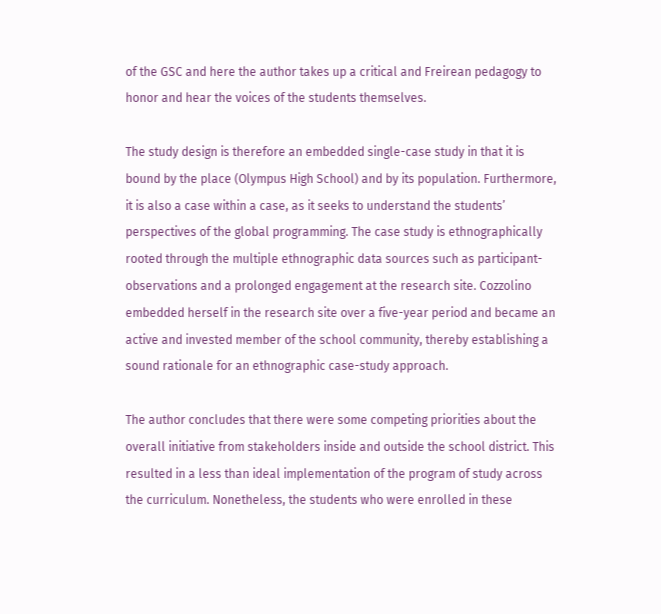of the GSC and here the author takes up a critical and Freirean pedagogy to honor and hear the voices of the students themselves.

The study design is therefore an embedded single-case study in that it is bound by the place (Olympus High School) and by its population. Furthermore, it is also a case within a case, as it seeks to understand the students’ perspectives of the global programming. The case study is ethnographically rooted through the multiple ethnographic data sources such as participant-observations and a prolonged engagement at the research site. Cozzolino embedded herself in the research site over a five-year period and became an active and invested member of the school community, thereby establishing a sound rationale for an ethnographic case-study approach.

The author concludes that there were some competing priorities about the overall initiative from stakeholders inside and outside the school district. This resulted in a less than ideal implementation of the program of study across the curriculum. Nonetheless, the students who were enrolled in these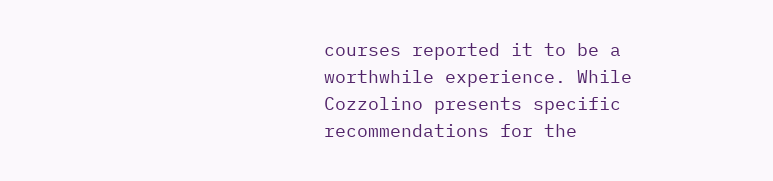courses reported it to be a worthwhile experience. While Cozzolino presents specific recommendations for the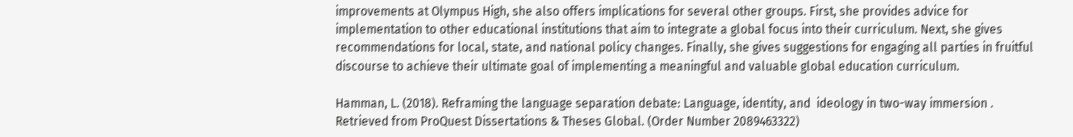improvements at Olympus High, she also offers implications for several other groups. First, she provides advice for implementation to other educational institutions that aim to integrate a global focus into their curriculum. Next, she gives recommendations for local, state, and national policy changes. Finally, she gives suggestions for engaging all parties in fruitful discourse to achieve their ultimate goal of implementing a meaningful and valuable global education curriculum.

Hamman, L. (2018). Reframing the language separation debate: Language, identity, and  ideology in two-way immersion . Retrieved from ProQuest Dissertations & Theses Global. (Order Number 2089463322)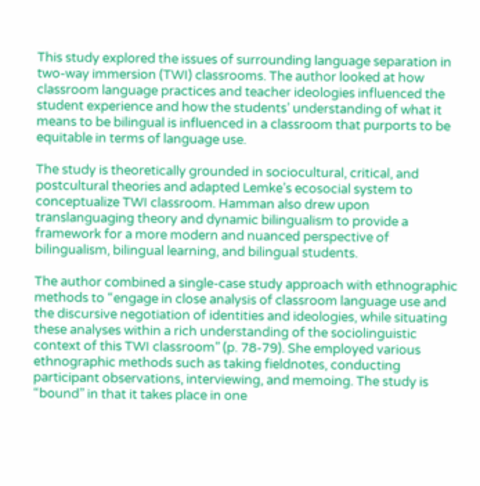This study explored the issues of surrounding language separation in two-way immersion (TWI) classrooms. The author looked at how classroom language practices and teacher ideologies influenced the student experience and how the students’ understanding of what it means to be bilingual is influenced in a classroom that purports to be equitable in terms of language use.

The study is theoretically grounded in sociocultural, critical, and postcultural theories and adapted Lemke’s ecosocial system to conceptualize TWI classroom. Hamman also drew upon translanguaging theory and dynamic bilingualism to provide a framework for a more modern and nuanced perspective of bilingualism, bilingual learning, and bilingual students.

The author combined a single-case study approach with ethnographic methods to “engage in close analysis of classroom language use and the discursive negotiation of identities and ideologies, while situating these analyses within a rich understanding of the sociolinguistic context of this TWI classroom” (p. 78-79). She employed various ethnographic methods such as taking fieldnotes, conducting participant observations, interviewing, and memoing. The study is “bound” in that it takes place in one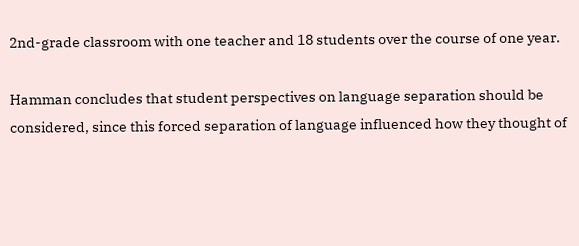2nd-grade classroom with one teacher and 18 students over the course of one year.

Hamman concludes that student perspectives on language separation should be considered, since this forced separation of language influenced how they thought of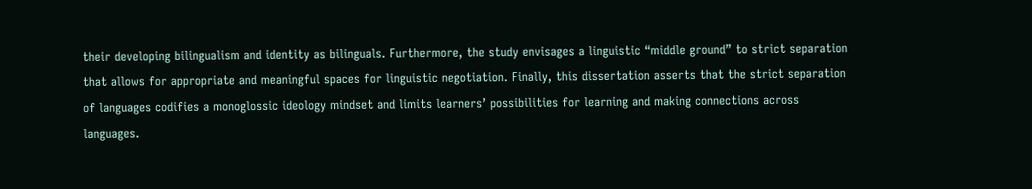their developing bilingualism and identity as bilinguals. Furthermore, the study envisages a linguistic “middle ground” to strict separation that allows for appropriate and meaningful spaces for linguistic negotiation. Finally, this dissertation asserts that the strict separation of languages codifies a monoglossic ideology mindset and limits learners’ possibilities for learning and making connections across languages.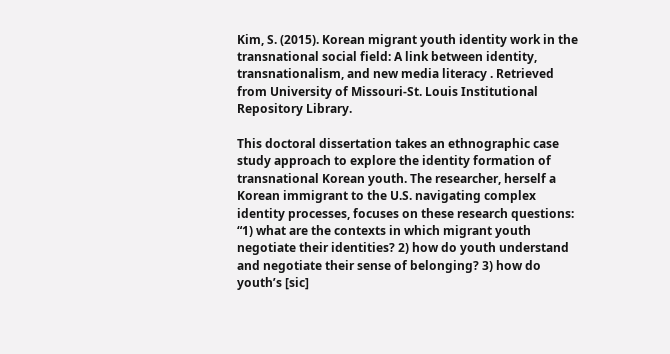Kim, S. (2015). Korean migrant youth identity work in the transnational social field: A link between identity, transnationalism, and new media literacy . Retrieved from University of Missouri-St. Louis Institutional Repository Library.

This doctoral dissertation takes an ethnographic case study approach to explore the identity formation of transnational Korean youth. The researcher, herself a Korean immigrant to the U.S. navigating complex identity processes, focuses on these research questions: “1) what are the contexts in which migrant youth negotiate their identities? 2) how do youth understand and negotiate their sense of belonging? 3) how do youth’s [sic]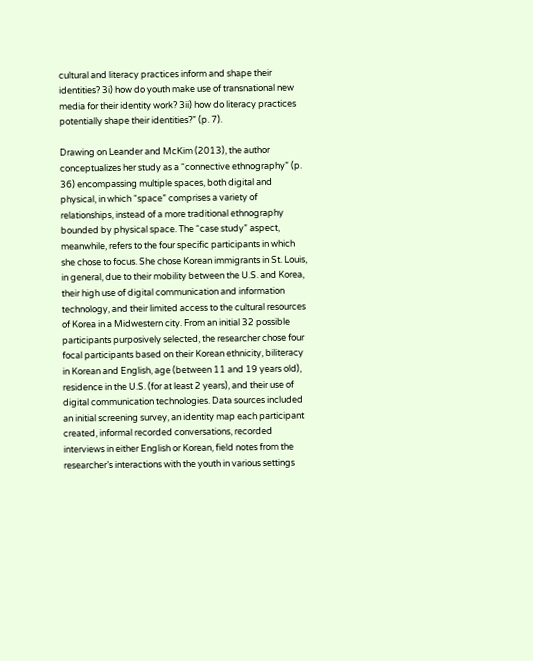cultural and literacy practices inform and shape their identities? 3i) how do youth make use of transnational new media for their identity work? 3ii) how do literacy practices potentially shape their identities?” (p. 7).

Drawing on Leander and McKim (2013), the author conceptualizes her study as a “connective ethnography” (p. 36) encompassing multiple spaces, both digital and physical, in which “space” comprises a variety of relationships, instead of a more traditional ethnography bounded by physical space. The “case study” aspect, meanwhile, refers to the four specific participants in which she chose to focus. She chose Korean immigrants in St. Louis, in general, due to their mobility between the U.S. and Korea, their high use of digital communication and information technology, and their limited access to the cultural resources of Korea in a Midwestern city. From an initial 32 possible participants purposively selected, the researcher chose four focal participants based on their Korean ethnicity, biliteracy in Korean and English, age (between 11 and 19 years old), residence in the U.S. (for at least 2 years), and their use of digital communication technologies. Data sources included an initial screening survey, an identity map each participant created, informal recorded conversations, recorded interviews in either English or Korean, field notes from the researcher’s interactions with the youth in various settings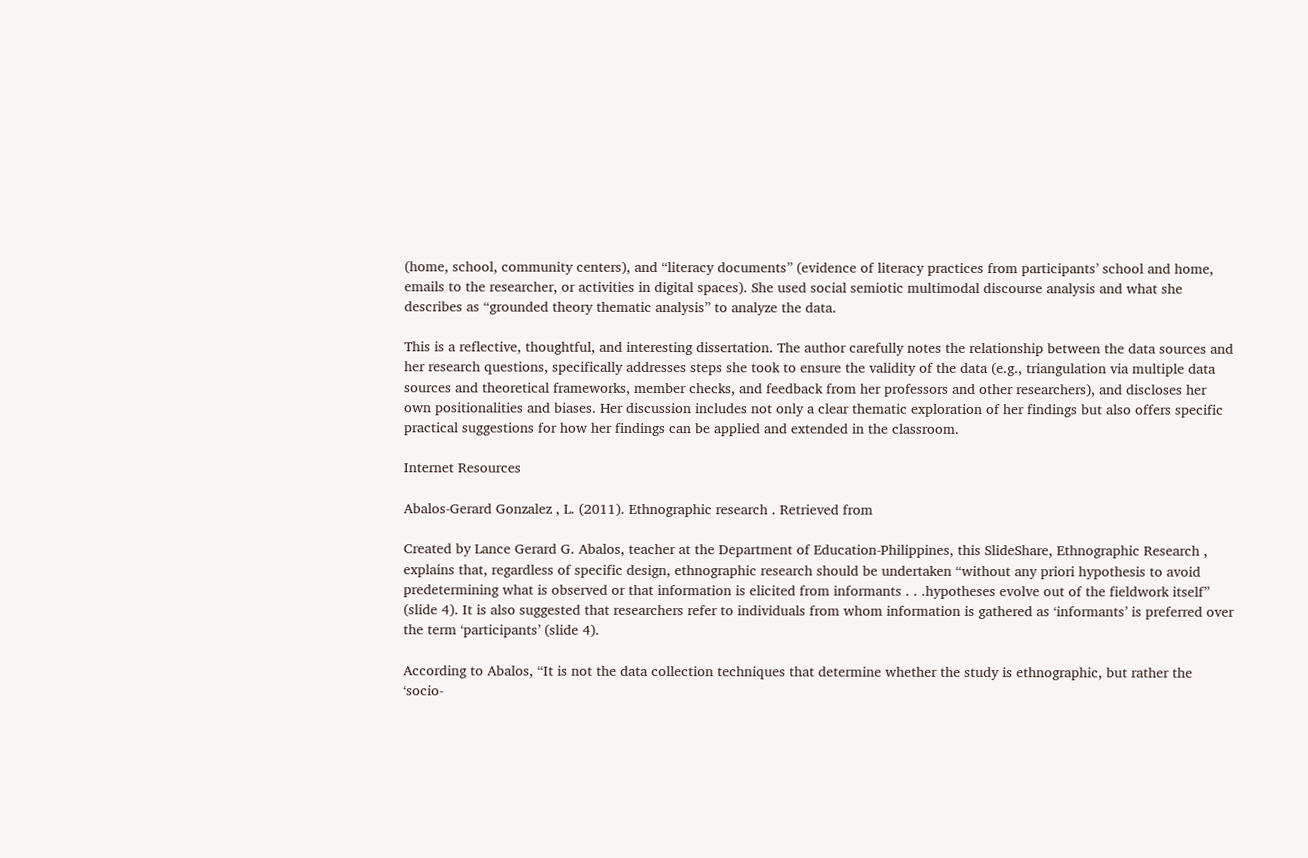(home, school, community centers), and “literacy documents” (evidence of literacy practices from participants’ school and home, emails to the researcher, or activities in digital spaces). She used social semiotic multimodal discourse analysis and what she describes as “grounded theory thematic analysis” to analyze the data.

This is a reflective, thoughtful, and interesting dissertation. The author carefully notes the relationship between the data sources and her research questions, specifically addresses steps she took to ensure the validity of the data (e.g., triangulation via multiple data sources and theoretical frameworks, member checks, and feedback from her professors and other researchers), and discloses her own positionalities and biases. Her discussion includes not only a clear thematic exploration of her findings but also offers specific practical suggestions for how her findings can be applied and extended in the classroom.

Internet Resources

Abalos-Gerard Gonzalez , L. (2011). Ethnographic research . Retrieved from

Created by Lance Gerard G. Abalos, teacher at the Department of Education-Philippines, this SlideShare, Ethnographic Research , explains that, regardless of specific design, ethnographic research should be undertaken “without any priori hypothesis to avoid predetermining what is observed or that information is elicited from informants . . .hypotheses evolve out of the fieldwork itself” (slide 4). It is also suggested that researchers refer to individuals from whom information is gathered as ‘informants’ is preferred over the term ‘participants’ (slide 4).

According to Abalos, “It is not the data collection techniques that determine whether the study is ethnographic, but rather the ‘socio-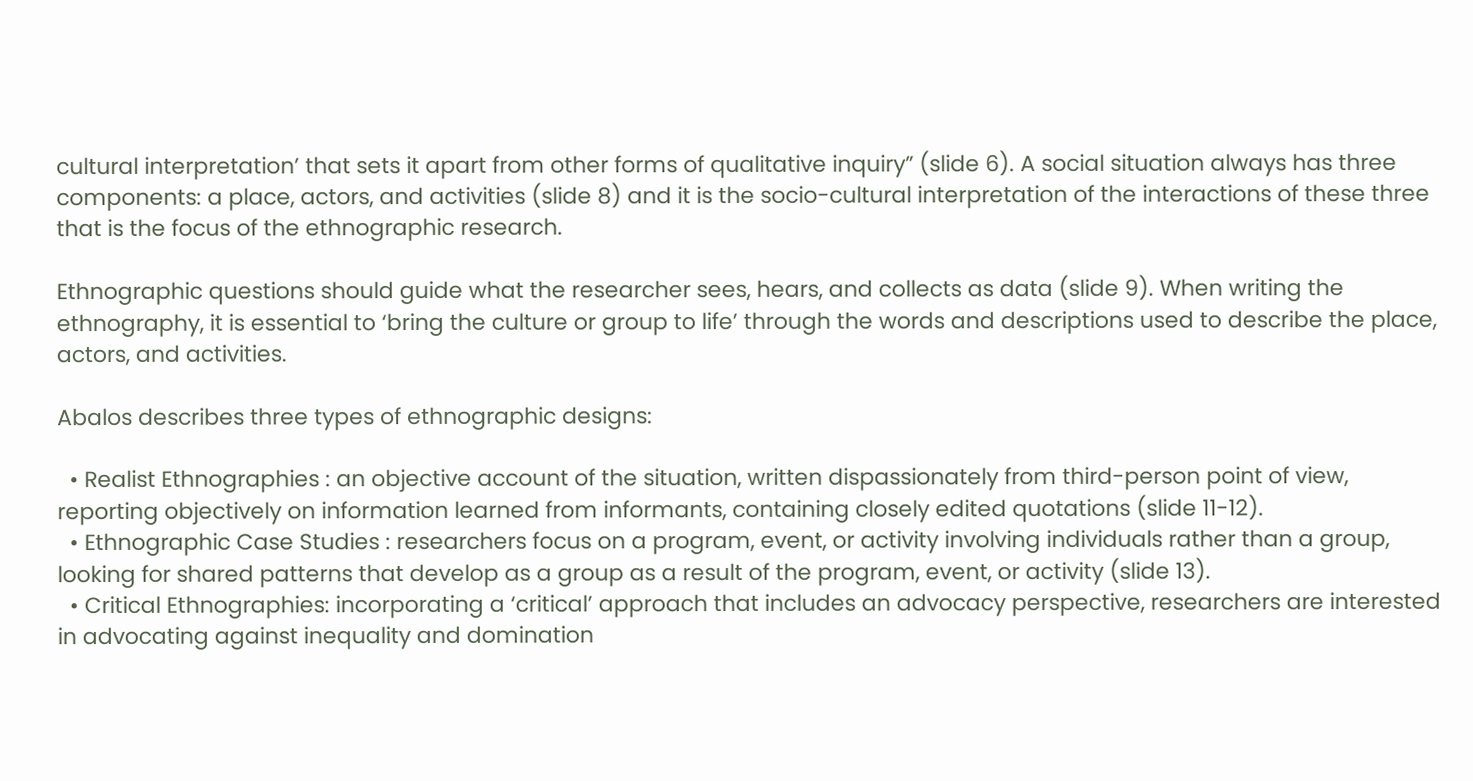cultural interpretation’ that sets it apart from other forms of qualitative inquiry” (slide 6). A social situation always has three components: a place, actors, and activities (slide 8) and it is the socio-cultural interpretation of the interactions of these three that is the focus of the ethnographic research.

Ethnographic questions should guide what the researcher sees, hears, and collects as data (slide 9). When writing the ethnography, it is essential to ‘bring the culture or group to life’ through the words and descriptions used to describe the place, actors, and activities.

Abalos describes three types of ethnographic designs:

  • Realist Ethnographies : an objective account of the situation, written dispassionately from third-person point of view, reporting objectively on information learned from informants, containing closely edited quotations (slide 11-12).
  • Ethnographic Case Studies : researchers focus on a program, event, or activity involving individuals rather than a group, looking for shared patterns that develop as a group as a result of the program, event, or activity (slide 13).
  • Critical Ethnographies: incorporating a ‘critical’ approach that includes an advocacy perspective, researchers are interested in advocating against inequality and domination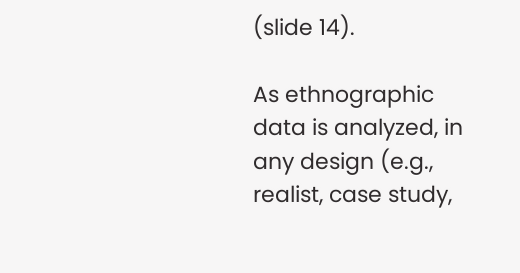(slide 14).

As ethnographic data is analyzed, in any design (e.g., realist, case study,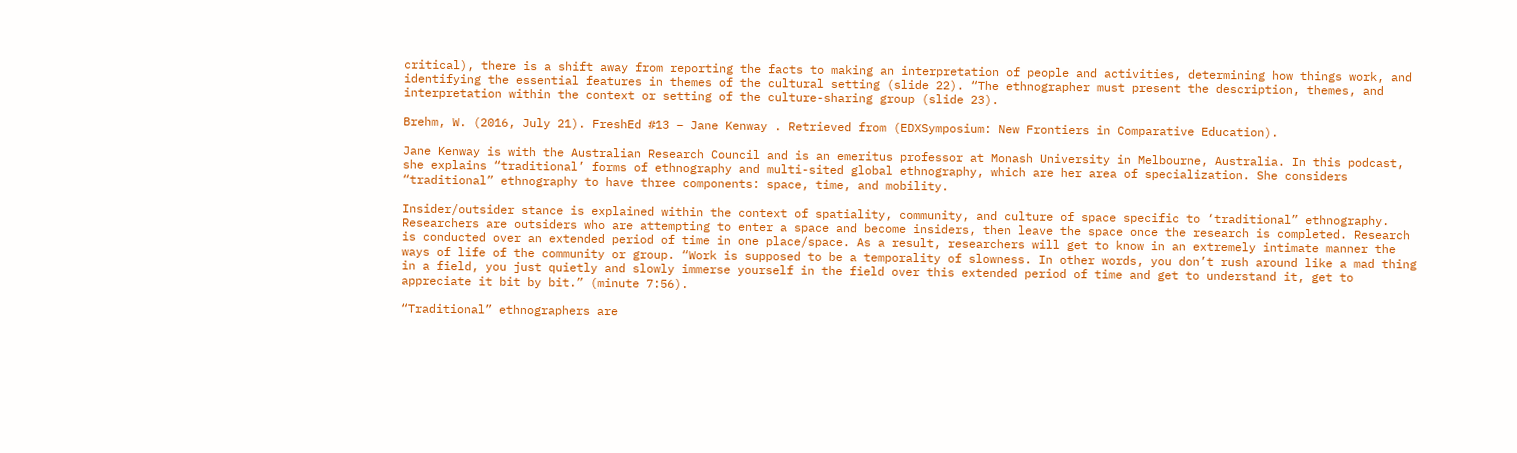critical), there is a shift away from reporting the facts to making an interpretation of people and activities, determining how things work, and identifying the essential features in themes of the cultural setting (slide 22). “The ethnographer must present the description, themes, and interpretation within the context or setting of the culture-sharing group (slide 23).

Brehm, W. (2016, July 21). FreshEd #13 – Jane Kenway . Retrieved from (EDXSymposium: New Frontiers in Comparative Education).

Jane Kenway is with the Australian Research Council and is an emeritus professor at Monash University in Melbourne, Australia. In this podcast, she explains “traditional’ forms of ethnography and multi-sited global ethnography, which are her area of specialization. She considers “traditional” ethnography to have three components: space, time, and mobility.

Insider/outsider stance is explained within the context of spatiality, community, and culture of space specific to ‘traditional” ethnography. Researchers are outsiders who are attempting to enter a space and become insiders, then leave the space once the research is completed. Research is conducted over an extended period of time in one place/space. As a result, researchers will get to know in an extremely intimate manner the ways of life of the community or group. “Work is supposed to be a temporality of slowness. In other words, you don’t rush around like a mad thing in a field, you just quietly and slowly immerse yourself in the field over this extended period of time and get to understand it, get to appreciate it bit by bit.” (minute 7:56).

“Traditional” ethnographers are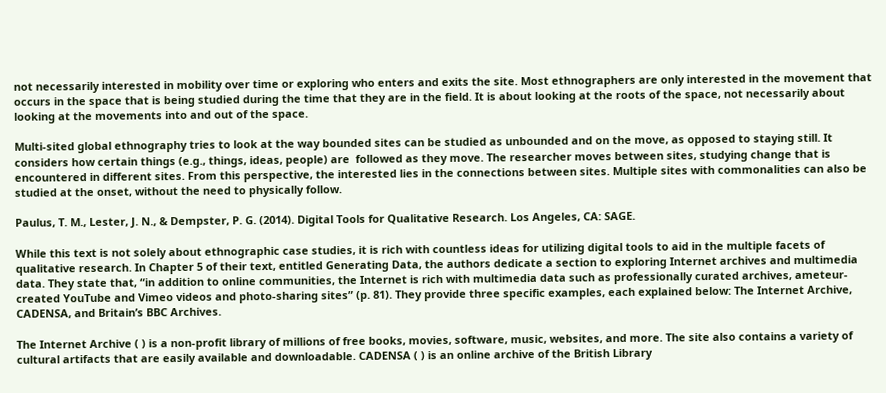not necessarily interested in mobility over time or exploring who enters and exits the site. Most ethnographers are only interested in the movement that occurs in the space that is being studied during the time that they are in the field. It is about looking at the roots of the space, not necessarily about looking at the movements into and out of the space.

Multi-sited global ethnography tries to look at the way bounded sites can be studied as unbounded and on the move, as opposed to staying still. It considers how certain things (e.g., things, ideas, people) are  followed as they move. The researcher moves between sites, studying change that is encountered in different sites. From this perspective, the interested lies in the connections between sites. Multiple sites with commonalities can also be studied at the onset, without the need to physically follow.

Paulus, T. M., Lester, J. N., & Dempster, P. G. (2014). Digital Tools for Qualitative Research. Los Angeles, CA: SAGE.

While this text is not solely about ethnographic case studies, it is rich with countless ideas for utilizing digital tools to aid in the multiple facets of qualitative research. In Chapter 5 of their text, entitled Generating Data, the authors dedicate a section to exploring Internet archives and multimedia data. They state that, “in addition to online communities, the Internet is rich with multimedia data such as professionally curated archives, ameteur-created YouTube and Vimeo videos and photo-sharing sites” (p. 81). They provide three specific examples, each explained below: The Internet Archive, CADENSA, and Britain’s BBC Archives.

The Internet Archive ( ) is a non-profit library of millions of free books, movies, software, music, websites, and more. The site also contains a variety of cultural artifacts that are easily available and downloadable. CADENSA ( ) is an online archive of the British Library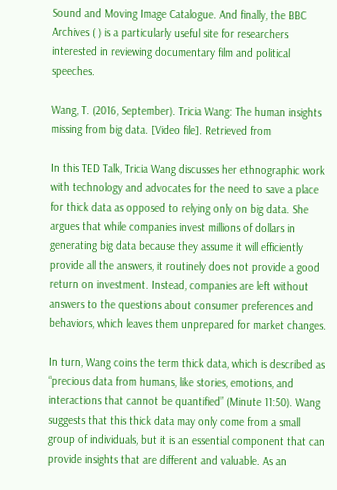Sound and Moving Image Catalogue. And finally, the BBC Archives ( ) is a particularly useful site for researchers interested in reviewing documentary film and political speeches.

Wang, T. (2016, September). Tricia Wang: The human insights missing from big data. [Video file]. Retrieved from

In this TED Talk, Tricia Wang discusses her ethnographic work with technology and advocates for the need to save a place for thick data as opposed to relying only on big data. She argues that while companies invest millions of dollars in generating big data because they assume it will efficiently provide all the answers, it routinely does not provide a good return on investment. Instead, companies are left without answers to the questions about consumer preferences and behaviors, which leaves them unprepared for market changes.

In turn, Wang coins the term thick data, which is described as “precious data from humans, like stories, emotions, and interactions that cannot be quantified” (Minute 11:50). Wang suggests that this thick data may only come from a small group of individuals, but it is an essential component that can provide insights that are different and valuable. As an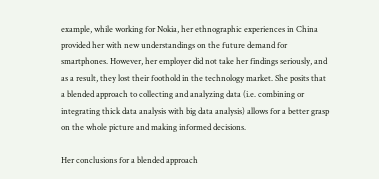example, while working for Nokia, her ethnographic experiences in China provided her with new understandings on the future demand for smartphones. However, her employer did not take her findings seriously, and as a result, they lost their foothold in the technology market. She posits that a blended approach to collecting and analyzing data (i.e. combining or integrating thick data analysis with big data analysis) allows for a better grasp on the whole picture and making informed decisions.

Her conclusions for a blended approach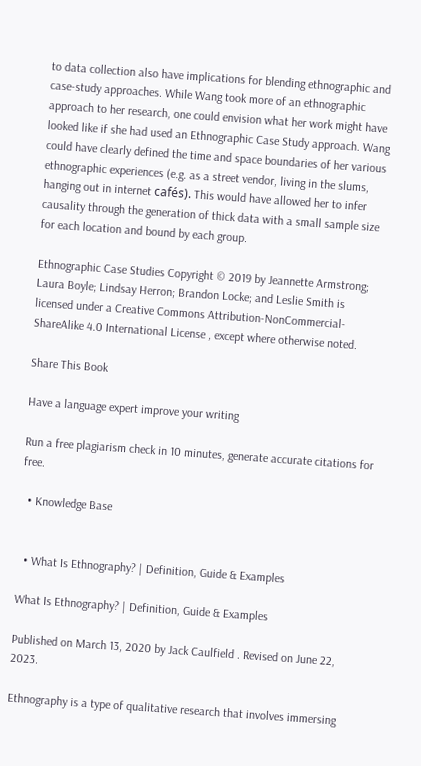to data collection also have implications for blending ethnographic and case-study approaches. While Wang took more of an ethnographic approach to her research, one could envision what her work might have looked like if she had used an Ethnographic Case Study approach. Wang could have clearly defined the time and space boundaries of her various ethnographic experiences (e.g. as a street vendor, living in the slums, hanging out in internet cafés). This would have allowed her to infer causality through the generation of thick data with a small sample size for each location and bound by each group.

Ethnographic Case Studies Copyright © 2019 by Jeannette Armstrong; Laura Boyle; Lindsay Herron; Brandon Locke; and Leslie Smith is licensed under a Creative Commons Attribution-NonCommercial-ShareAlike 4.0 International License , except where otherwise noted.

Share This Book

Have a language expert improve your writing

Run a free plagiarism check in 10 minutes, generate accurate citations for free.

  • Knowledge Base


  • What Is Ethnography? | Definition, Guide & Examples

What Is Ethnography? | Definition, Guide & Examples

Published on March 13, 2020 by Jack Caulfield . Revised on June 22, 2023.

Ethnography is a type of qualitative research that involves immersing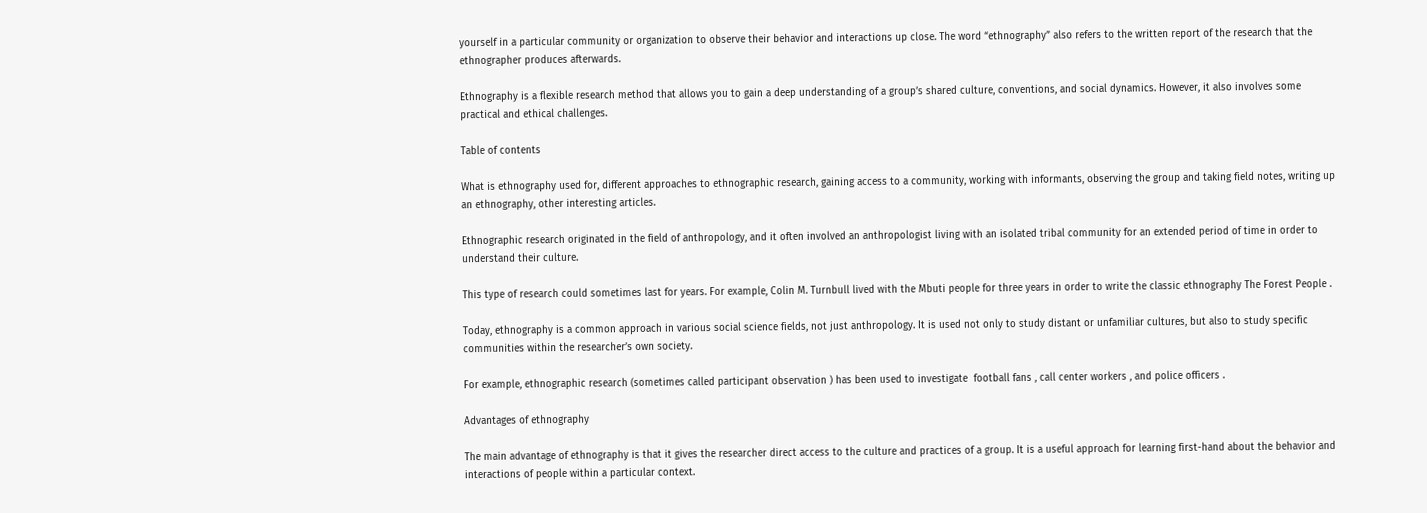yourself in a particular community or organization to observe their behavior and interactions up close. The word “ethnography” also refers to the written report of the research that the ethnographer produces afterwards.

Ethnography is a flexible research method that allows you to gain a deep understanding of a group’s shared culture, conventions, and social dynamics. However, it also involves some practical and ethical challenges.

Table of contents

What is ethnography used for, different approaches to ethnographic research, gaining access to a community, working with informants, observing the group and taking field notes, writing up an ethnography, other interesting articles.

Ethnographic research originated in the field of anthropology, and it often involved an anthropologist living with an isolated tribal community for an extended period of time in order to understand their culture.

This type of research could sometimes last for years. For example, Colin M. Turnbull lived with the Mbuti people for three years in order to write the classic ethnography The Forest People .

Today, ethnography is a common approach in various social science fields, not just anthropology. It is used not only to study distant or unfamiliar cultures, but also to study specific communities within the researcher’s own society.

For example, ethnographic research (sometimes called participant observation ) has been used to investigate  football fans , call center workers , and police officers .

Advantages of ethnography

The main advantage of ethnography is that it gives the researcher direct access to the culture and practices of a group. It is a useful approach for learning first-hand about the behavior and interactions of people within a particular context.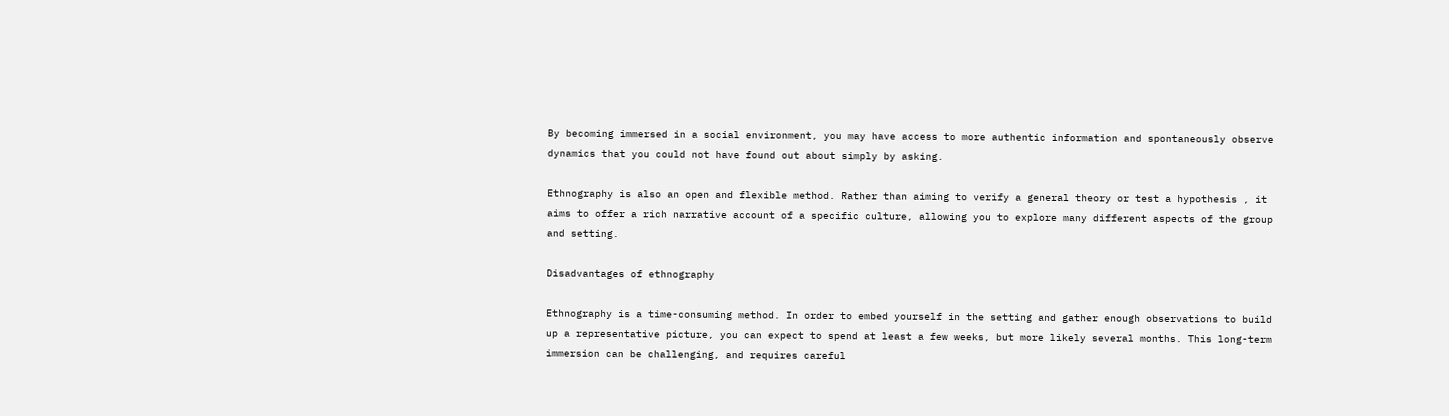By becoming immersed in a social environment, you may have access to more authentic information and spontaneously observe dynamics that you could not have found out about simply by asking.

Ethnography is also an open and flexible method. Rather than aiming to verify a general theory or test a hypothesis , it aims to offer a rich narrative account of a specific culture, allowing you to explore many different aspects of the group and setting.

Disadvantages of ethnography

Ethnography is a time-consuming method. In order to embed yourself in the setting and gather enough observations to build up a representative picture, you can expect to spend at least a few weeks, but more likely several months. This long-term immersion can be challenging, and requires careful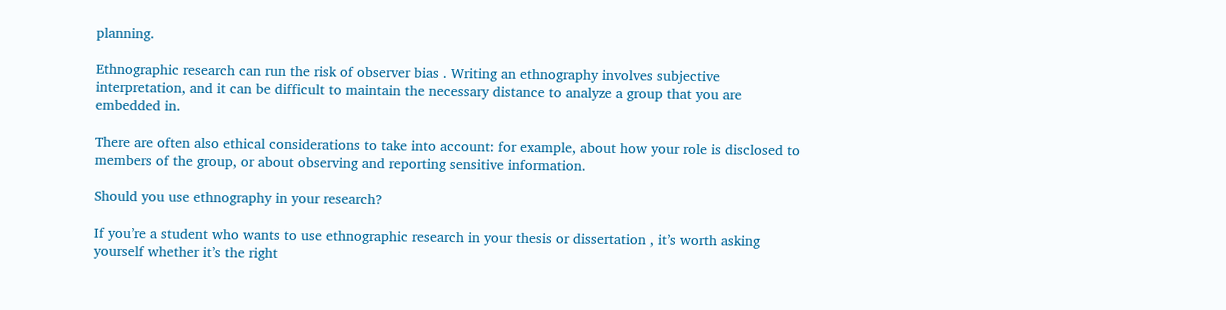planning.

Ethnographic research can run the risk of observer bias . Writing an ethnography involves subjective interpretation, and it can be difficult to maintain the necessary distance to analyze a group that you are embedded in.

There are often also ethical considerations to take into account: for example, about how your role is disclosed to members of the group, or about observing and reporting sensitive information.

Should you use ethnography in your research?

If you’re a student who wants to use ethnographic research in your thesis or dissertation , it’s worth asking yourself whether it’s the right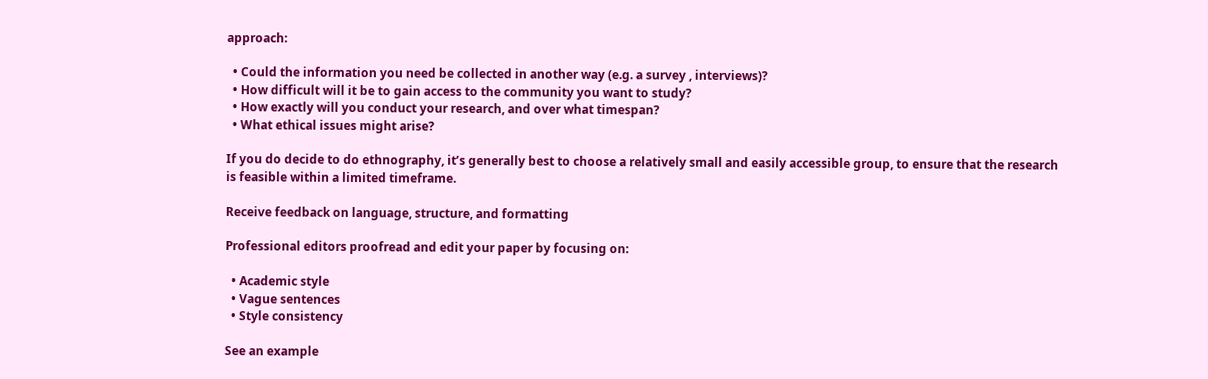approach:

  • Could the information you need be collected in another way (e.g. a survey , interviews)?
  • How difficult will it be to gain access to the community you want to study?
  • How exactly will you conduct your research, and over what timespan?
  • What ethical issues might arise?

If you do decide to do ethnography, it’s generally best to choose a relatively small and easily accessible group, to ensure that the research is feasible within a limited timeframe.

Receive feedback on language, structure, and formatting

Professional editors proofread and edit your paper by focusing on:

  • Academic style
  • Vague sentences
  • Style consistency

See an example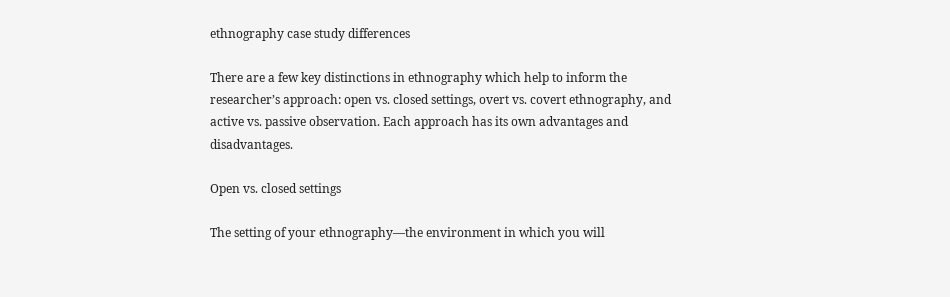ethnography case study differences

There are a few key distinctions in ethnography which help to inform the researcher’s approach: open vs. closed settings, overt vs. covert ethnography, and active vs. passive observation. Each approach has its own advantages and disadvantages.

Open vs. closed settings

The setting of your ethnography—the environment in which you will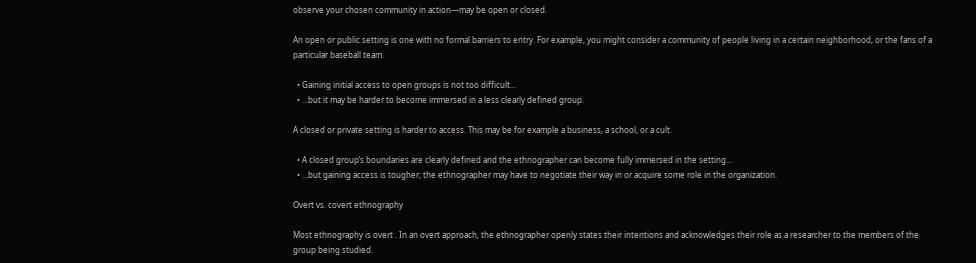observe your chosen community in action—may be open or closed.

An open or public setting is one with no formal barriers to entry. For example, you might consider a community of people living in a certain neighborhood, or the fans of a particular baseball team.

  • Gaining initial access to open groups is not too difficult…
  • …but it may be harder to become immersed in a less clearly defined group.

A closed or private setting is harder to access. This may be for example a business, a school, or a cult.

  • A closed group’s boundaries are clearly defined and the ethnographer can become fully immersed in the setting…
  • …but gaining access is tougher; the ethnographer may have to negotiate their way in or acquire some role in the organization.

Overt vs. covert ethnography

Most ethnography is overt . In an overt approach, the ethnographer openly states their intentions and acknowledges their role as a researcher to the members of the group being studied.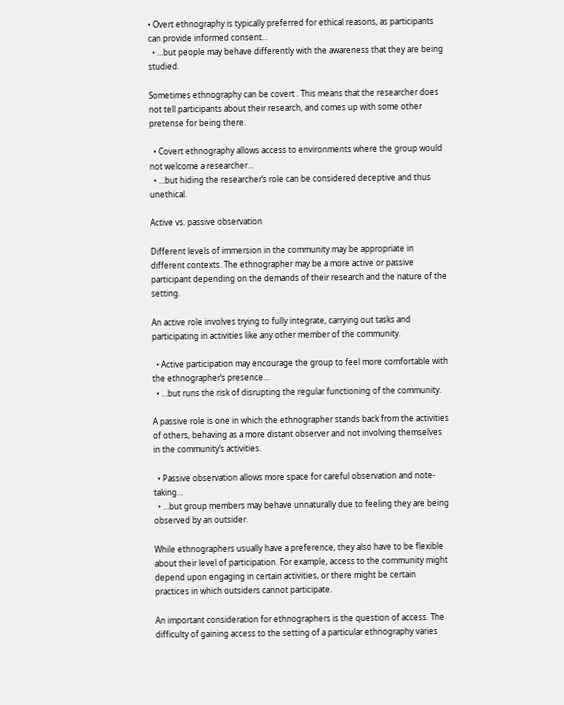• Overt ethnography is typically preferred for ethical reasons, as participants can provide informed consent…
  • …but people may behave differently with the awareness that they are being studied.

Sometimes ethnography can be covert . This means that the researcher does not tell participants about their research, and comes up with some other pretense for being there.

  • Covert ethnography allows access to environments where the group would not welcome a researcher…
  • …but hiding the researcher’s role can be considered deceptive and thus unethical.

Active vs. passive observation

Different levels of immersion in the community may be appropriate in different contexts. The ethnographer may be a more active or passive participant depending on the demands of their research and the nature of the setting.

An active role involves trying to fully integrate, carrying out tasks and participating in activities like any other member of the community.

  • Active participation may encourage the group to feel more comfortable with the ethnographer’s presence…
  • …but runs the risk of disrupting the regular functioning of the community.

A passive role is one in which the ethnographer stands back from the activities of others, behaving as a more distant observer and not involving themselves in the community’s activities.

  • Passive observation allows more space for careful observation and note-taking…
  • …but group members may behave unnaturally due to feeling they are being observed by an outsider.

While ethnographers usually have a preference, they also have to be flexible about their level of participation. For example, access to the community might depend upon engaging in certain activities, or there might be certain practices in which outsiders cannot participate.

An important consideration for ethnographers is the question of access. The difficulty of gaining access to the setting of a particular ethnography varies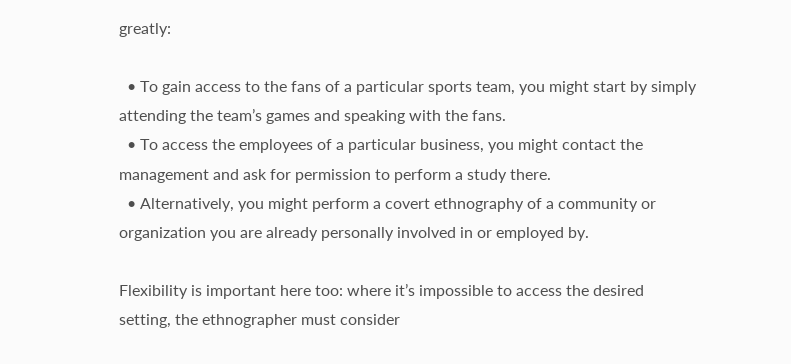greatly:

  • To gain access to the fans of a particular sports team, you might start by simply attending the team’s games and speaking with the fans.
  • To access the employees of a particular business, you might contact the management and ask for permission to perform a study there.
  • Alternatively, you might perform a covert ethnography of a community or organization you are already personally involved in or employed by.

Flexibility is important here too: where it’s impossible to access the desired setting, the ethnographer must consider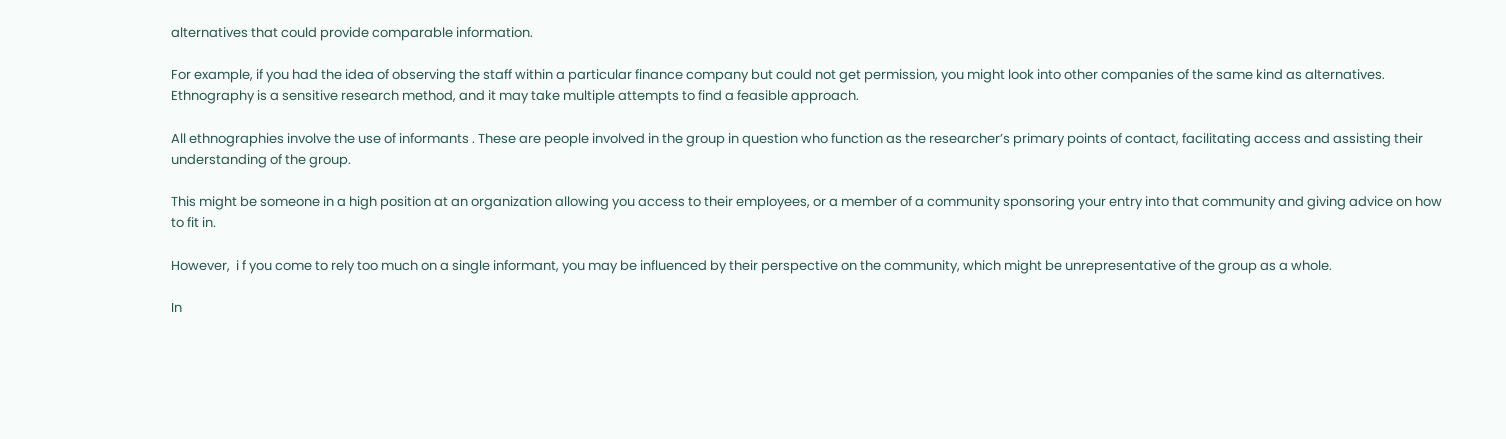alternatives that could provide comparable information.

For example, if you had the idea of observing the staff within a particular finance company but could not get permission, you might look into other companies of the same kind as alternatives. Ethnography is a sensitive research method, and it may take multiple attempts to find a feasible approach.

All ethnographies involve the use of informants . These are people involved in the group in question who function as the researcher’s primary points of contact, facilitating access and assisting their understanding of the group.

This might be someone in a high position at an organization allowing you access to their employees, or a member of a community sponsoring your entry into that community and giving advice on how to fit in.

However,  i f you come to rely too much on a single informant, you may be influenced by their perspective on the community, which might be unrepresentative of the group as a whole.

In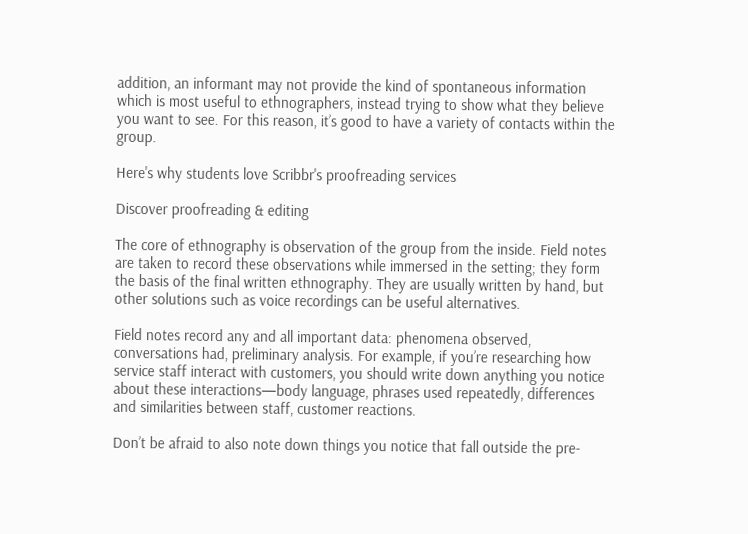addition, an informant may not provide the kind of spontaneous information which is most useful to ethnographers, instead trying to show what they believe you want to see. For this reason, it’s good to have a variety of contacts within the group.

Here's why students love Scribbr's proofreading services

Discover proofreading & editing

The core of ethnography is observation of the group from the inside. Field notes are taken to record these observations while immersed in the setting; they form the basis of the final written ethnography. They are usually written by hand, but other solutions such as voice recordings can be useful alternatives.

Field notes record any and all important data: phenomena observed, conversations had, preliminary analysis. For example, if you’re researching how service staff interact with customers, you should write down anything you notice about these interactions—body language, phrases used repeatedly, differences and similarities between staff, customer reactions.

Don’t be afraid to also note down things you notice that fall outside the pre-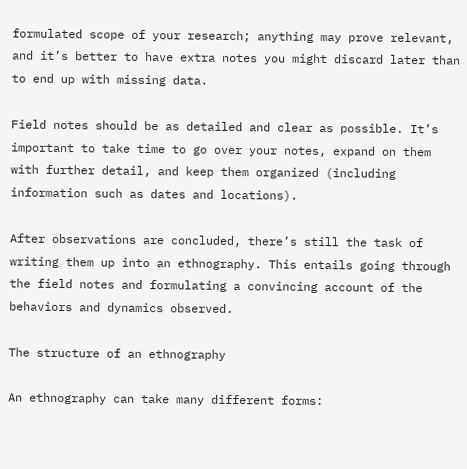formulated scope of your research; anything may prove relevant, and it’s better to have extra notes you might discard later than to end up with missing data.

Field notes should be as detailed and clear as possible. It’s important to take time to go over your notes, expand on them with further detail, and keep them organized (including information such as dates and locations).

After observations are concluded, there’s still the task of writing them up into an ethnography. This entails going through the field notes and formulating a convincing account of the behaviors and dynamics observed.

The structure of an ethnography

An ethnography can take many different forms: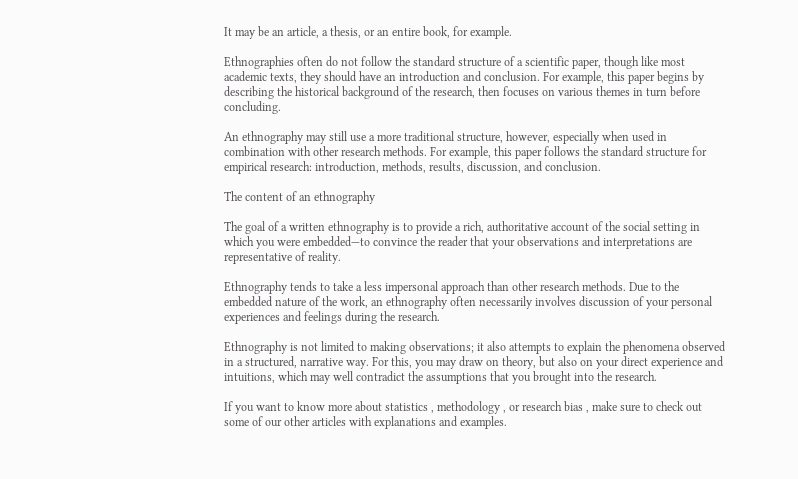It may be an article, a thesis, or an entire book, for example.

Ethnographies often do not follow the standard structure of a scientific paper, though like most academic texts, they should have an introduction and conclusion. For example, this paper begins by describing the historical background of the research, then focuses on various themes in turn before concluding.

An ethnography may still use a more traditional structure, however, especially when used in combination with other research methods. For example, this paper follows the standard structure for empirical research: introduction, methods, results, discussion, and conclusion.

The content of an ethnography

The goal of a written ethnography is to provide a rich, authoritative account of the social setting in which you were embedded—to convince the reader that your observations and interpretations are representative of reality.

Ethnography tends to take a less impersonal approach than other research methods. Due to the embedded nature of the work, an ethnography often necessarily involves discussion of your personal experiences and feelings during the research.

Ethnography is not limited to making observations; it also attempts to explain the phenomena observed in a structured, narrative way. For this, you may draw on theory, but also on your direct experience and intuitions, which may well contradict the assumptions that you brought into the research.

If you want to know more about statistics , methodology , or research bias , make sure to check out some of our other articles with explanations and examples.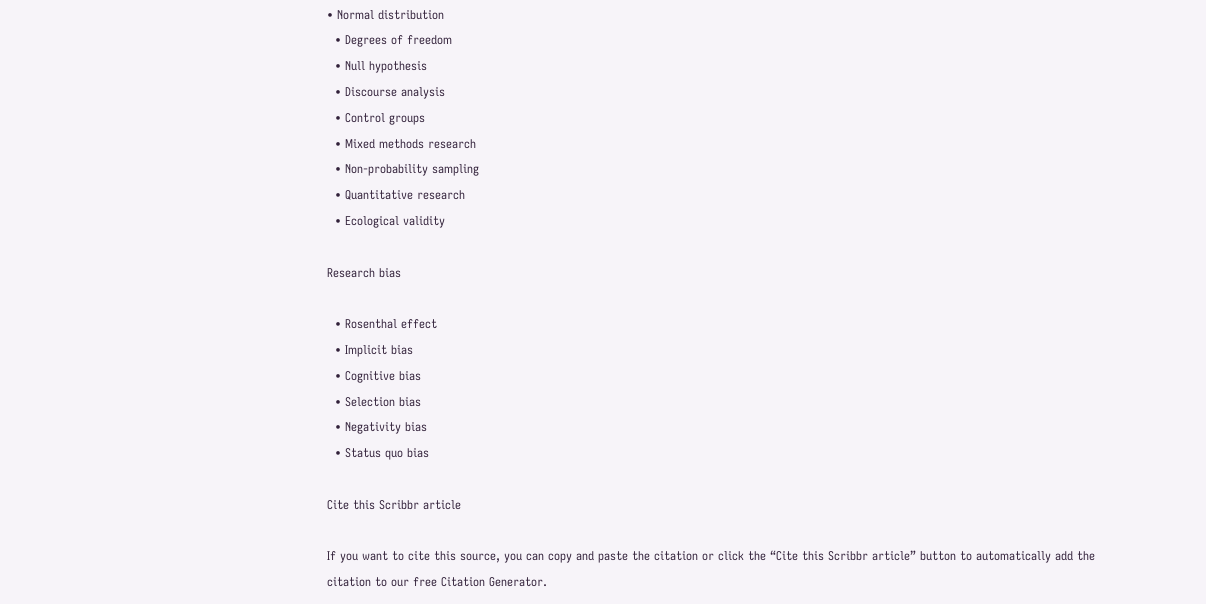• Normal distribution
  • Degrees of freedom
  • Null hypothesis
  • Discourse analysis
  • Control groups
  • Mixed methods research
  • Non-probability sampling
  • Quantitative research
  • Ecological validity

Research bias

  • Rosenthal effect
  • Implicit bias
  • Cognitive bias
  • Selection bias
  • Negativity bias
  • Status quo bias

Cite this Scribbr article

If you want to cite this source, you can copy and paste the citation or click the “Cite this Scribbr article” button to automatically add the citation to our free Citation Generator.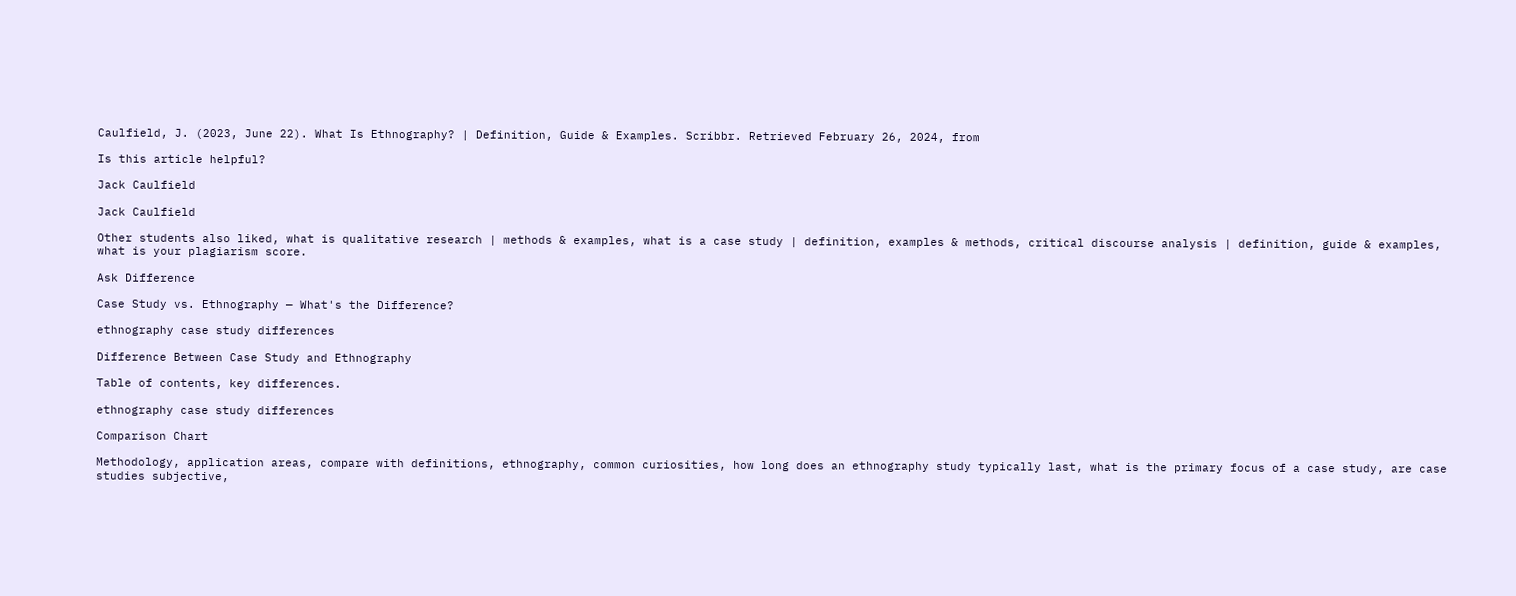Caulfield, J. (2023, June 22). What Is Ethnography? | Definition, Guide & Examples. Scribbr. Retrieved February 26, 2024, from

Is this article helpful?

Jack Caulfield

Jack Caulfield

Other students also liked, what is qualitative research | methods & examples, what is a case study | definition, examples & methods, critical discourse analysis | definition, guide & examples, what is your plagiarism score.

Ask Difference

Case Study vs. Ethnography — What's the Difference?

ethnography case study differences

Difference Between Case Study and Ethnography

Table of contents, key differences.

ethnography case study differences

Comparison Chart

Methodology, application areas, compare with definitions, ethnography, common curiosities, how long does an ethnography study typically last, what is the primary focus of a case study, are case studies subjective,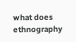what does ethnography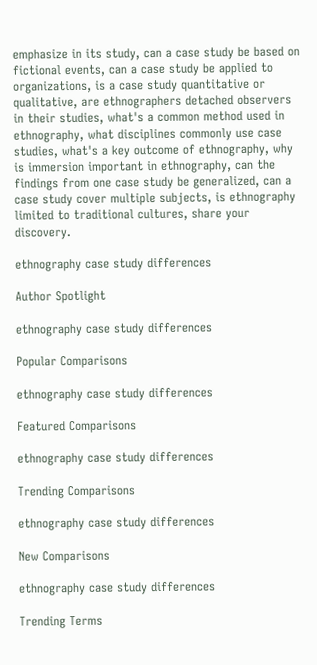emphasize in its study, can a case study be based on fictional events, can a case study be applied to organizations, is a case study quantitative or qualitative, are ethnographers detached observers in their studies, what's a common method used in ethnography, what disciplines commonly use case studies, what's a key outcome of ethnography, why is immersion important in ethnography, can the findings from one case study be generalized, can a case study cover multiple subjects, is ethnography limited to traditional cultures, share your discovery.

ethnography case study differences

Author Spotlight

ethnography case study differences

Popular Comparisons

ethnography case study differences

Featured Comparisons

ethnography case study differences

Trending Comparisons

ethnography case study differences

New Comparisons

ethnography case study differences

Trending Terms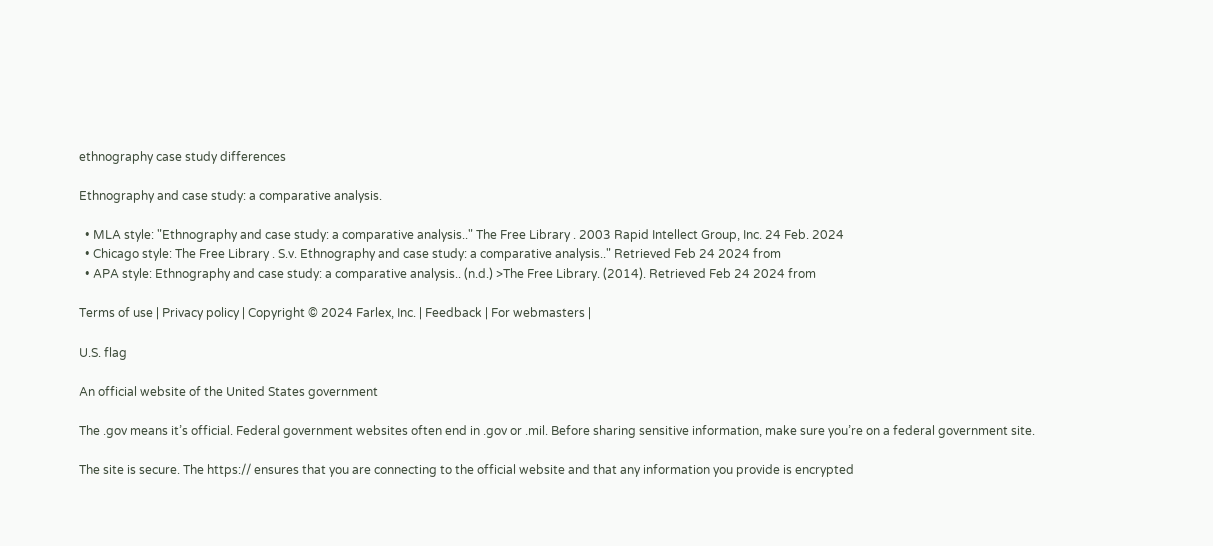ethnography case study differences

Ethnography and case study: a comparative analysis.

  • MLA style: "Ethnography and case study: a comparative analysis.." The Free Library . 2003 Rapid Intellect Group, Inc. 24 Feb. 2024
  • Chicago style: The Free Library . S.v. Ethnography and case study: a comparative analysis.." Retrieved Feb 24 2024 from
  • APA style: Ethnography and case study: a comparative analysis.. (n.d.) >The Free Library. (2014). Retrieved Feb 24 2024 from

Terms of use | Privacy policy | Copyright © 2024 Farlex, Inc. | Feedback | For webmasters |

U.S. flag

An official website of the United States government

The .gov means it’s official. Federal government websites often end in .gov or .mil. Before sharing sensitive information, make sure you’re on a federal government site.

The site is secure. The https:// ensures that you are connecting to the official website and that any information you provide is encrypted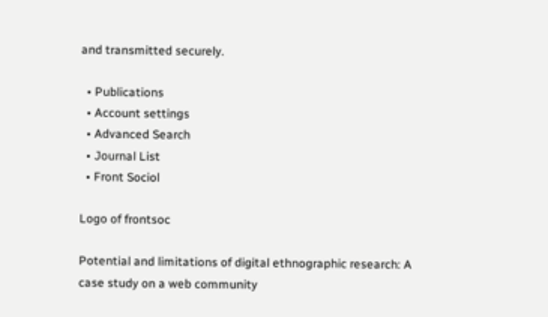and transmitted securely.

  • Publications
  • Account settings
  • Advanced Search
  • Journal List
  • Front Sociol

Logo of frontsoc

Potential and limitations of digital ethnographic research: A case study on a web community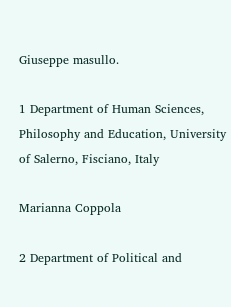Giuseppe masullo.

1 Department of Human Sciences, Philosophy and Education, University of Salerno, Fisciano, Italy

Marianna Coppola

2 Department of Political and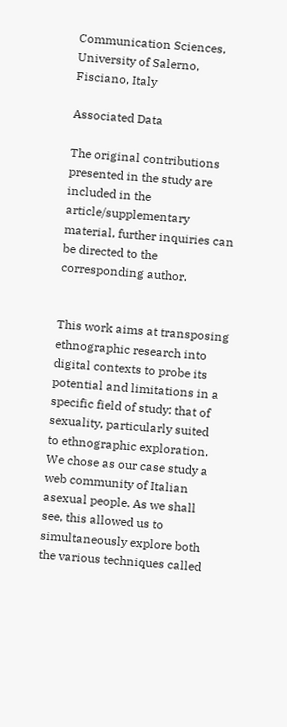Communication Sciences, University of Salerno, Fisciano, Italy

Associated Data

The original contributions presented in the study are included in the article/supplementary material, further inquiries can be directed to the corresponding author.


This work aims at transposing ethnographic research into digital contexts to probe its potential and limitations in a specific field of study: that of sexuality, particularly suited to ethnographic exploration. We chose as our case study a web community of Italian asexual people. As we shall see, this allowed us to simultaneously explore both the various techniques called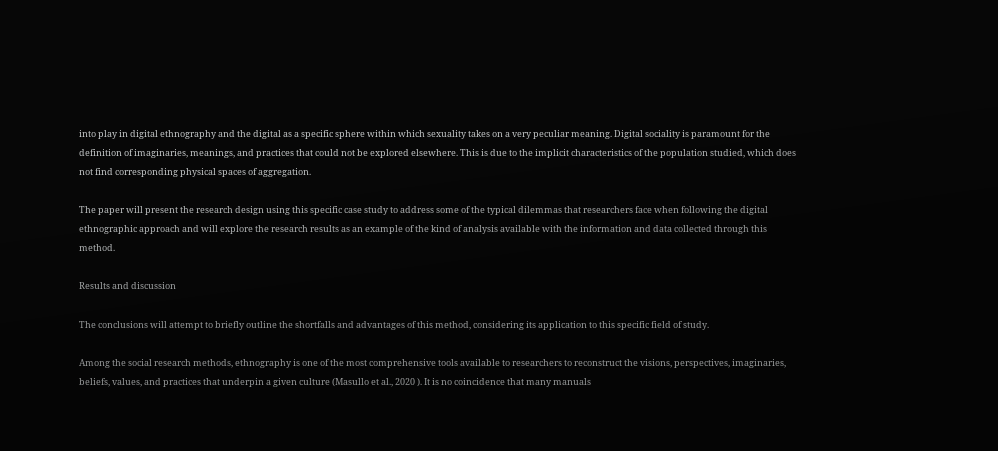into play in digital ethnography and the digital as a specific sphere within which sexuality takes on a very peculiar meaning. Digital sociality is paramount for the definition of imaginaries, meanings, and practices that could not be explored elsewhere. This is due to the implicit characteristics of the population studied, which does not find corresponding physical spaces of aggregation.

The paper will present the research design using this specific case study to address some of the typical dilemmas that researchers face when following the digital ethnographic approach and will explore the research results as an example of the kind of analysis available with the information and data collected through this method.

Results and discussion

The conclusions will attempt to briefly outline the shortfalls and advantages of this method, considering its application to this specific field of study.

Among the social research methods, ethnography is one of the most comprehensive tools available to researchers to reconstruct the visions, perspectives, imaginaries, beliefs, values, and practices that underpin a given culture (Masullo et al., 2020 ). It is no coincidence that many manuals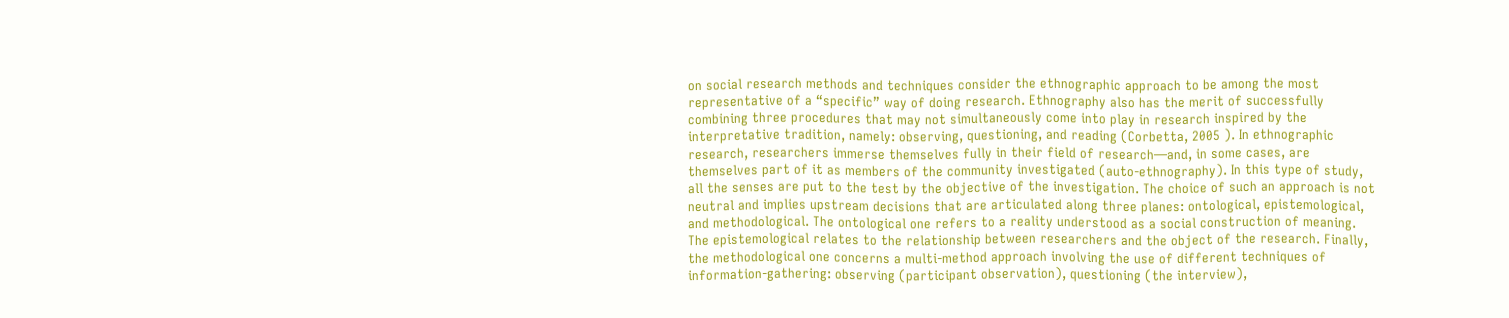on social research methods and techniques consider the ethnographic approach to be among the most representative of a “specific” way of doing research. Ethnography also has the merit of successfully combining three procedures that may not simultaneously come into play in research inspired by the interpretative tradition, namely: observing, questioning, and reading (Corbetta, 2005 ). In ethnographic research, researchers immerse themselves fully in their field of research—and, in some cases, are themselves part of it as members of the community investigated (auto-ethnography). In this type of study, all the senses are put to the test by the objective of the investigation. The choice of such an approach is not neutral and implies upstream decisions that are articulated along three planes: ontological, epistemological, and methodological. The ontological one refers to a reality understood as a social construction of meaning. The epistemological relates to the relationship between researchers and the object of the research. Finally, the methodological one concerns a multi-method approach involving the use of different techniques of information-gathering: observing (participant observation), questioning (the interview),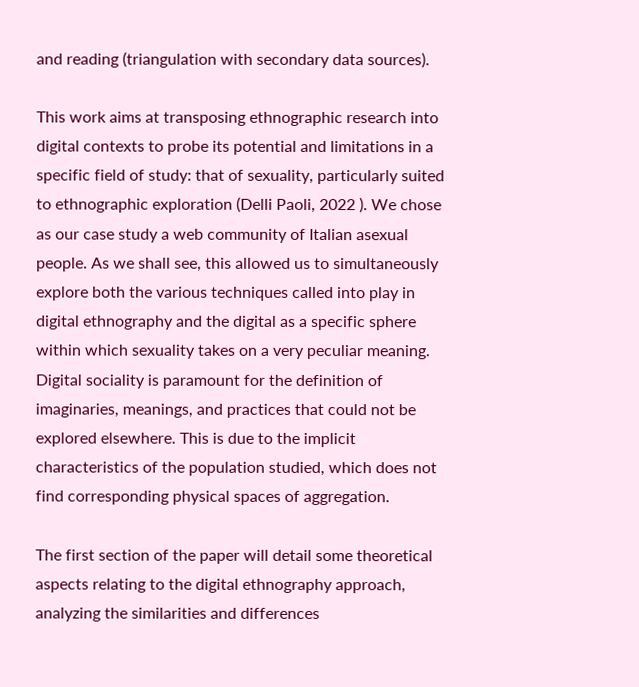and reading (triangulation with secondary data sources).

This work aims at transposing ethnographic research into digital contexts to probe its potential and limitations in a specific field of study: that of sexuality, particularly suited to ethnographic exploration (Delli Paoli, 2022 ). We chose as our case study a web community of Italian asexual people. As we shall see, this allowed us to simultaneously explore both the various techniques called into play in digital ethnography and the digital as a specific sphere within which sexuality takes on a very peculiar meaning. Digital sociality is paramount for the definition of imaginaries, meanings, and practices that could not be explored elsewhere. This is due to the implicit characteristics of the population studied, which does not find corresponding physical spaces of aggregation.

The first section of the paper will detail some theoretical aspects relating to the digital ethnography approach, analyzing the similarities and differences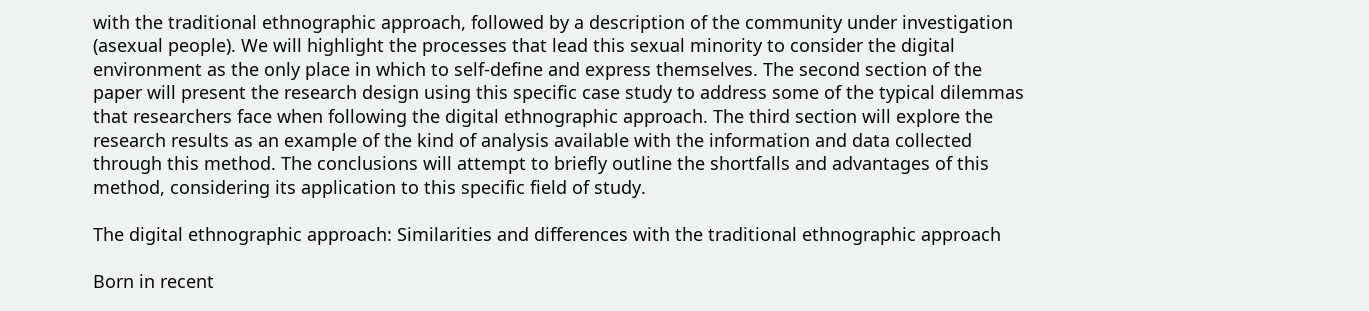with the traditional ethnographic approach, followed by a description of the community under investigation (asexual people). We will highlight the processes that lead this sexual minority to consider the digital environment as the only place in which to self-define and express themselves. The second section of the paper will present the research design using this specific case study to address some of the typical dilemmas that researchers face when following the digital ethnographic approach. The third section will explore the research results as an example of the kind of analysis available with the information and data collected through this method. The conclusions will attempt to briefly outline the shortfalls and advantages of this method, considering its application to this specific field of study.

The digital ethnographic approach: Similarities and differences with the traditional ethnographic approach

Born in recent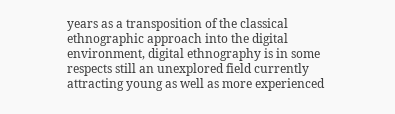years as a transposition of the classical ethnographic approach into the digital environment, digital ethnography is in some respects still an unexplored field currently attracting young as well as more experienced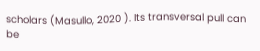scholars (Masullo, 2020 ). Its transversal pull can be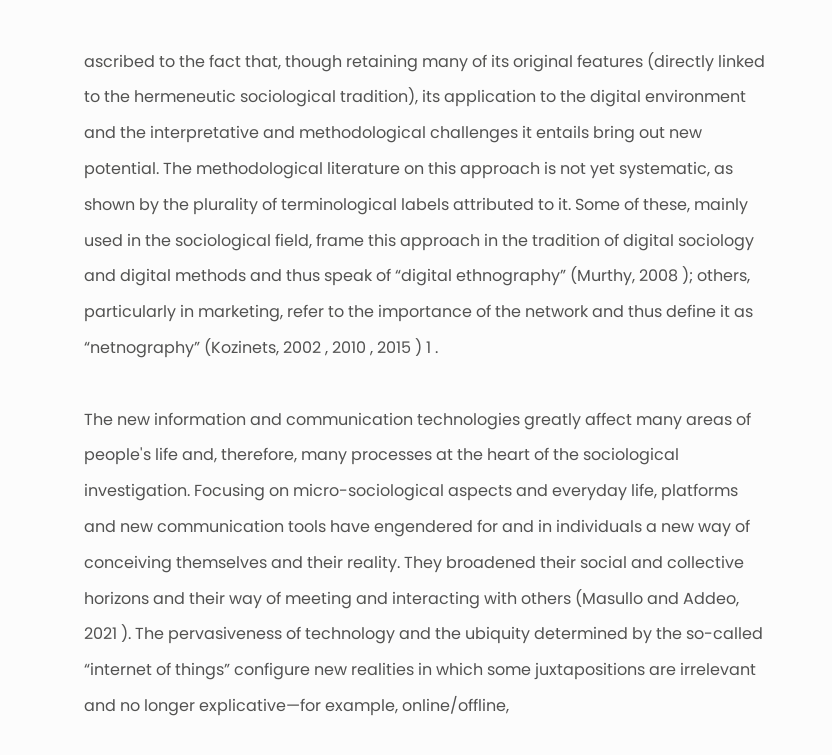ascribed to the fact that, though retaining many of its original features (directly linked to the hermeneutic sociological tradition), its application to the digital environment and the interpretative and methodological challenges it entails bring out new potential. The methodological literature on this approach is not yet systematic, as shown by the plurality of terminological labels attributed to it. Some of these, mainly used in the sociological field, frame this approach in the tradition of digital sociology and digital methods and thus speak of “digital ethnography” (Murthy, 2008 ); others, particularly in marketing, refer to the importance of the network and thus define it as “netnography” (Kozinets, 2002 , 2010 , 2015 ) 1 .

The new information and communication technologies greatly affect many areas of people's life and, therefore, many processes at the heart of the sociological investigation. Focusing on micro-sociological aspects and everyday life, platforms and new communication tools have engendered for and in individuals a new way of conceiving themselves and their reality. They broadened their social and collective horizons and their way of meeting and interacting with others (Masullo and Addeo, 2021 ). The pervasiveness of technology and the ubiquity determined by the so-called “internet of things” configure new realities in which some juxtapositions are irrelevant and no longer explicative—for example, online/offline,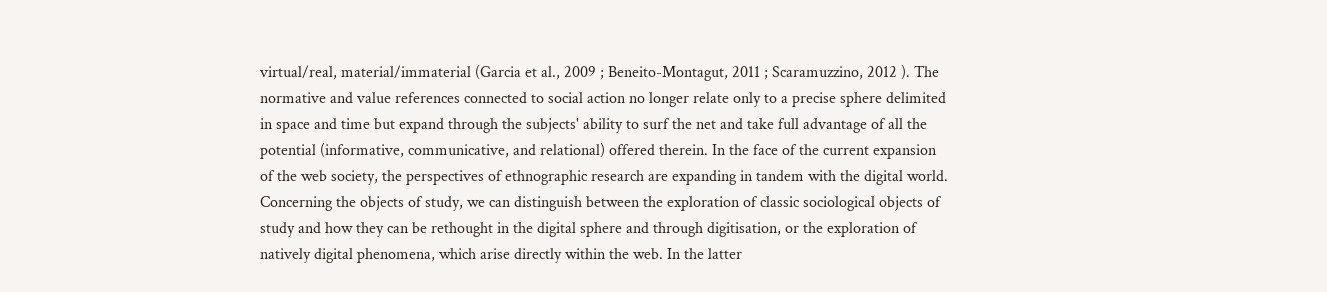virtual/real, material/immaterial (Garcia et al., 2009 ; Beneito-Montagut, 2011 ; Scaramuzzino, 2012 ). The normative and value references connected to social action no longer relate only to a precise sphere delimited in space and time but expand through the subjects' ability to surf the net and take full advantage of all the potential (informative, communicative, and relational) offered therein. In the face of the current expansion of the web society, the perspectives of ethnographic research are expanding in tandem with the digital world. Concerning the objects of study, we can distinguish between the exploration of classic sociological objects of study and how they can be rethought in the digital sphere and through digitisation, or the exploration of natively digital phenomena, which arise directly within the web. In the latter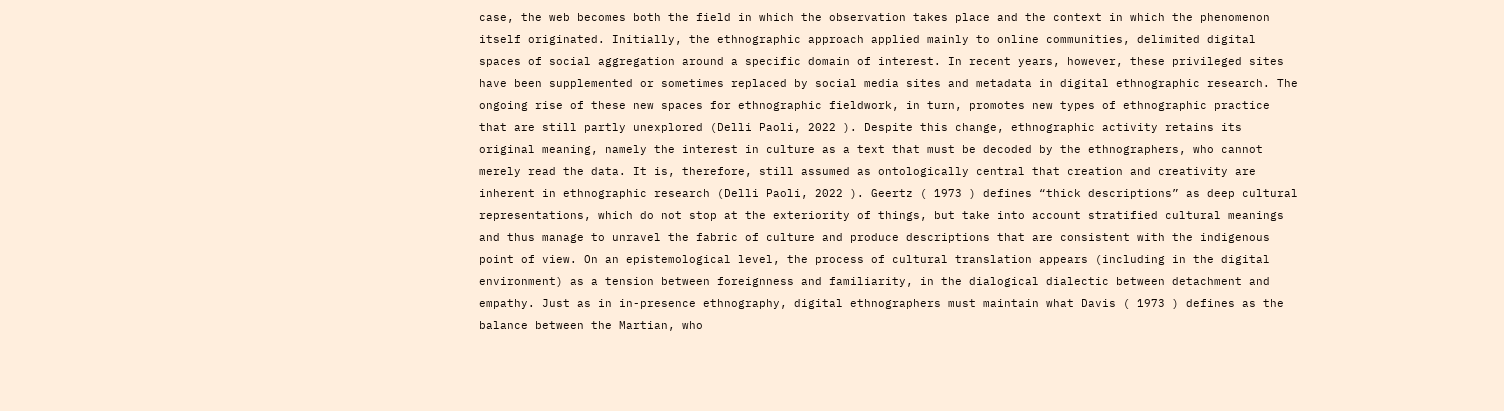case, the web becomes both the field in which the observation takes place and the context in which the phenomenon itself originated. Initially, the ethnographic approach applied mainly to online communities, delimited digital spaces of social aggregation around a specific domain of interest. In recent years, however, these privileged sites have been supplemented or sometimes replaced by social media sites and metadata in digital ethnographic research. The ongoing rise of these new spaces for ethnographic fieldwork, in turn, promotes new types of ethnographic practice that are still partly unexplored (Delli Paoli, 2022 ). Despite this change, ethnographic activity retains its original meaning, namely the interest in culture as a text that must be decoded by the ethnographers, who cannot merely read the data. It is, therefore, still assumed as ontologically central that creation and creativity are inherent in ethnographic research (Delli Paoli, 2022 ). Geertz ( 1973 ) defines “thick descriptions” as deep cultural representations, which do not stop at the exteriority of things, but take into account stratified cultural meanings and thus manage to unravel the fabric of culture and produce descriptions that are consistent with the indigenous point of view. On an epistemological level, the process of cultural translation appears (including in the digital environment) as a tension between foreignness and familiarity, in the dialogical dialectic between detachment and empathy. Just as in in-presence ethnography, digital ethnographers must maintain what Davis ( 1973 ) defines as the balance between the Martian, who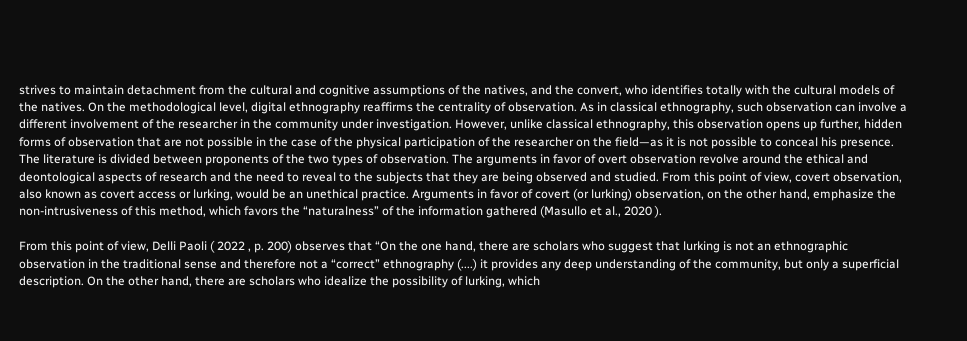strives to maintain detachment from the cultural and cognitive assumptions of the natives, and the convert, who identifies totally with the cultural models of the natives. On the methodological level, digital ethnography reaffirms the centrality of observation. As in classical ethnography, such observation can involve a different involvement of the researcher in the community under investigation. However, unlike classical ethnography, this observation opens up further, hidden forms of observation that are not possible in the case of the physical participation of the researcher on the field—as it is not possible to conceal his presence. The literature is divided between proponents of the two types of observation. The arguments in favor of overt observation revolve around the ethical and deontological aspects of research and the need to reveal to the subjects that they are being observed and studied. From this point of view, covert observation, also known as covert access or lurking, would be an unethical practice. Arguments in favor of covert (or lurking) observation, on the other hand, emphasize the non-intrusiveness of this method, which favors the “naturalness” of the information gathered (Masullo et al., 2020 ).

From this point of view, Delli Paoli ( 2022 , p. 200) observes that “On the one hand, there are scholars who suggest that lurking is not an ethnographic observation in the traditional sense and therefore not a “correct” ethnography (....) it provides any deep understanding of the community, but only a superficial description. On the other hand, there are scholars who idealize the possibility of lurking, which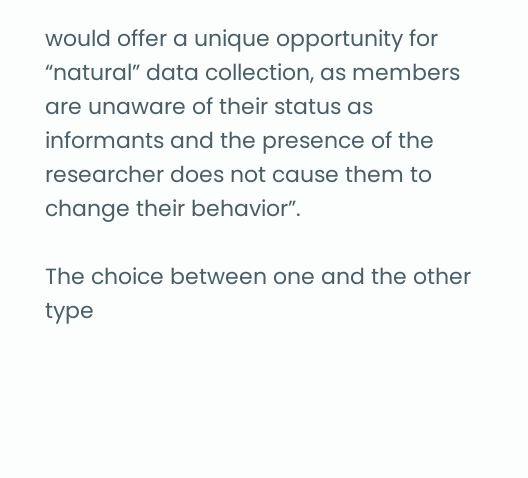would offer a unique opportunity for “natural” data collection, as members are unaware of their status as informants and the presence of the researcher does not cause them to change their behavior”.

The choice between one and the other type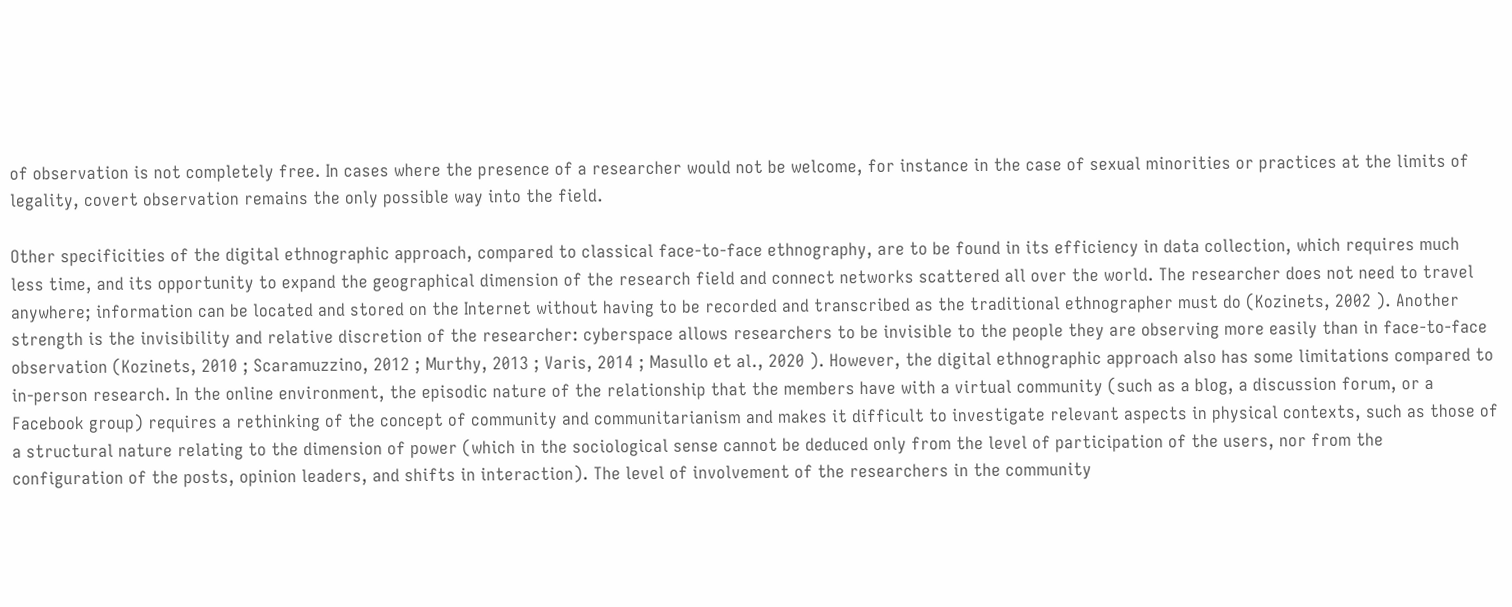of observation is not completely free. In cases where the presence of a researcher would not be welcome, for instance in the case of sexual minorities or practices at the limits of legality, covert observation remains the only possible way into the field.

Other specificities of the digital ethnographic approach, compared to classical face-to-face ethnography, are to be found in its efficiency in data collection, which requires much less time, and its opportunity to expand the geographical dimension of the research field and connect networks scattered all over the world. The researcher does not need to travel anywhere; information can be located and stored on the Internet without having to be recorded and transcribed as the traditional ethnographer must do (Kozinets, 2002 ). Another strength is the invisibility and relative discretion of the researcher: cyberspace allows researchers to be invisible to the people they are observing more easily than in face-to-face observation (Kozinets, 2010 ; Scaramuzzino, 2012 ; Murthy, 2013 ; Varis, 2014 ; Masullo et al., 2020 ). However, the digital ethnographic approach also has some limitations compared to in-person research. In the online environment, the episodic nature of the relationship that the members have with a virtual community (such as a blog, a discussion forum, or a Facebook group) requires a rethinking of the concept of community and communitarianism and makes it difficult to investigate relevant aspects in physical contexts, such as those of a structural nature relating to the dimension of power (which in the sociological sense cannot be deduced only from the level of participation of the users, nor from the configuration of the posts, opinion leaders, and shifts in interaction). The level of involvement of the researchers in the community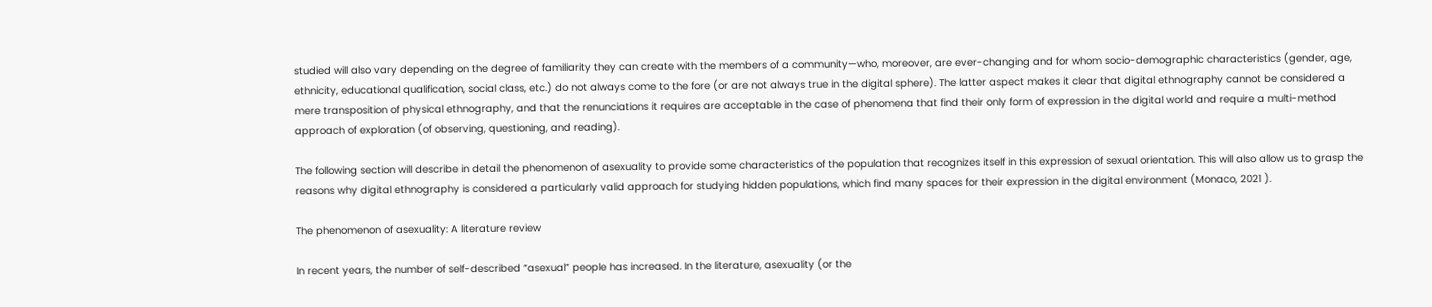studied will also vary depending on the degree of familiarity they can create with the members of a community—who, moreover, are ever-changing and for whom socio-demographic characteristics (gender, age, ethnicity, educational qualification, social class, etc.) do not always come to the fore (or are not always true in the digital sphere). The latter aspect makes it clear that digital ethnography cannot be considered a mere transposition of physical ethnography, and that the renunciations it requires are acceptable in the case of phenomena that find their only form of expression in the digital world and require a multi-method approach of exploration (of observing, questioning, and reading).

The following section will describe in detail the phenomenon of asexuality to provide some characteristics of the population that recognizes itself in this expression of sexual orientation. This will also allow us to grasp the reasons why digital ethnography is considered a particularly valid approach for studying hidden populations, which find many spaces for their expression in the digital environment (Monaco, 2021 ).

The phenomenon of asexuality: A literature review

In recent years, the number of self-described “asexual” people has increased. In the literature, asexuality (or the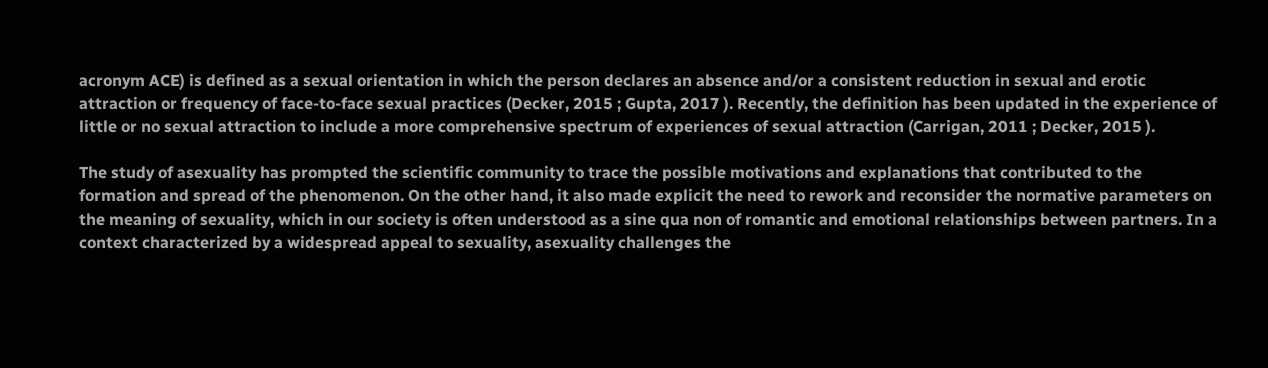acronym ACE) is defined as a sexual orientation in which the person declares an absence and/or a consistent reduction in sexual and erotic attraction or frequency of face-to-face sexual practices (Decker, 2015 ; Gupta, 2017 ). Recently, the definition has been updated in the experience of little or no sexual attraction to include a more comprehensive spectrum of experiences of sexual attraction (Carrigan, 2011 ; Decker, 2015 ).

The study of asexuality has prompted the scientific community to trace the possible motivations and explanations that contributed to the formation and spread of the phenomenon. On the other hand, it also made explicit the need to rework and reconsider the normative parameters on the meaning of sexuality, which in our society is often understood as a sine qua non of romantic and emotional relationships between partners. In a context characterized by a widespread appeal to sexuality, asexuality challenges the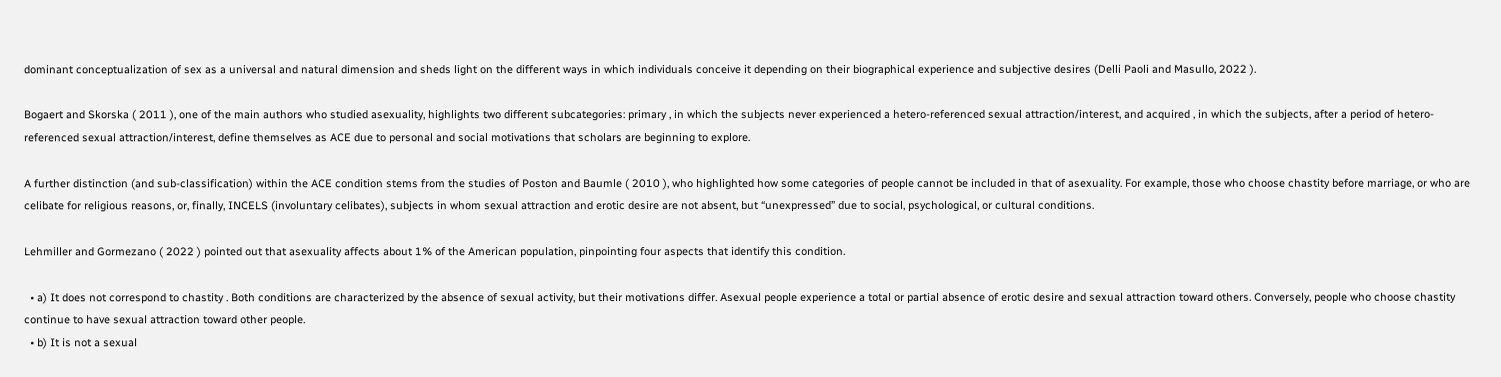dominant conceptualization of sex as a universal and natural dimension and sheds light on the different ways in which individuals conceive it depending on their biographical experience and subjective desires (Delli Paoli and Masullo, 2022 ).

Bogaert and Skorska ( 2011 ), one of the main authors who studied asexuality, highlights two different subcategories: primary , in which the subjects never experienced a hetero-referenced sexual attraction/interest, and acquired , in which the subjects, after a period of hetero-referenced sexual attraction/interest, define themselves as ACE due to personal and social motivations that scholars are beginning to explore.

A further distinction (and sub-classification) within the ACE condition stems from the studies of Poston and Baumle ( 2010 ), who highlighted how some categories of people cannot be included in that of asexuality. For example, those who choose chastity before marriage, or who are celibate for religious reasons, or, finally, INCELS (involuntary celibates), subjects in whom sexual attraction and erotic desire are not absent, but “unexpressed” due to social, psychological, or cultural conditions.

Lehmiller and Gormezano ( 2022 ) pointed out that asexuality affects about 1% of the American population, pinpointing four aspects that identify this condition.

  • a) It does not correspond to chastity . Both conditions are characterized by the absence of sexual activity, but their motivations differ. Asexual people experience a total or partial absence of erotic desire and sexual attraction toward others. Conversely, people who choose chastity continue to have sexual attraction toward other people.
  • b) It is not a sexual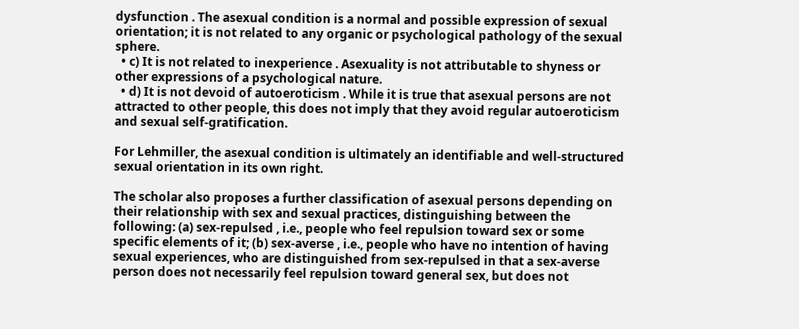dysfunction . The asexual condition is a normal and possible expression of sexual orientation; it is not related to any organic or psychological pathology of the sexual sphere.
  • c) It is not related to inexperience . Asexuality is not attributable to shyness or other expressions of a psychological nature.
  • d) It is not devoid of autoeroticism . While it is true that asexual persons are not attracted to other people, this does not imply that they avoid regular autoeroticism and sexual self-gratification.

For Lehmiller, the asexual condition is ultimately an identifiable and well-structured sexual orientation in its own right.

The scholar also proposes a further classification of asexual persons depending on their relationship with sex and sexual practices, distinguishing between the following: (a) sex-repulsed , i.e., people who feel repulsion toward sex or some specific elements of it; (b) sex-averse , i.e., people who have no intention of having sexual experiences, who are distinguished from sex-repulsed in that a sex-averse person does not necessarily feel repulsion toward general sex, but does not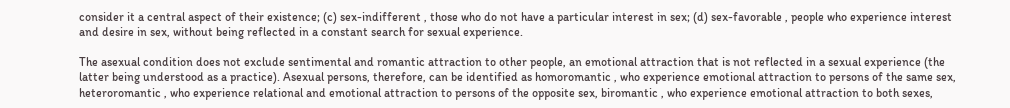consider it a central aspect of their existence; (c) sex-indifferent , those who do not have a particular interest in sex; (d) sex-favorable , people who experience interest and desire in sex, without being reflected in a constant search for sexual experience.

The asexual condition does not exclude sentimental and romantic attraction to other people, an emotional attraction that is not reflected in a sexual experience (the latter being understood as a practice). Asexual persons, therefore, can be identified as homoromantic , who experience emotional attraction to persons of the same sex, heteroromantic , who experience relational and emotional attraction to persons of the opposite sex, biromantic , who experience emotional attraction to both sexes,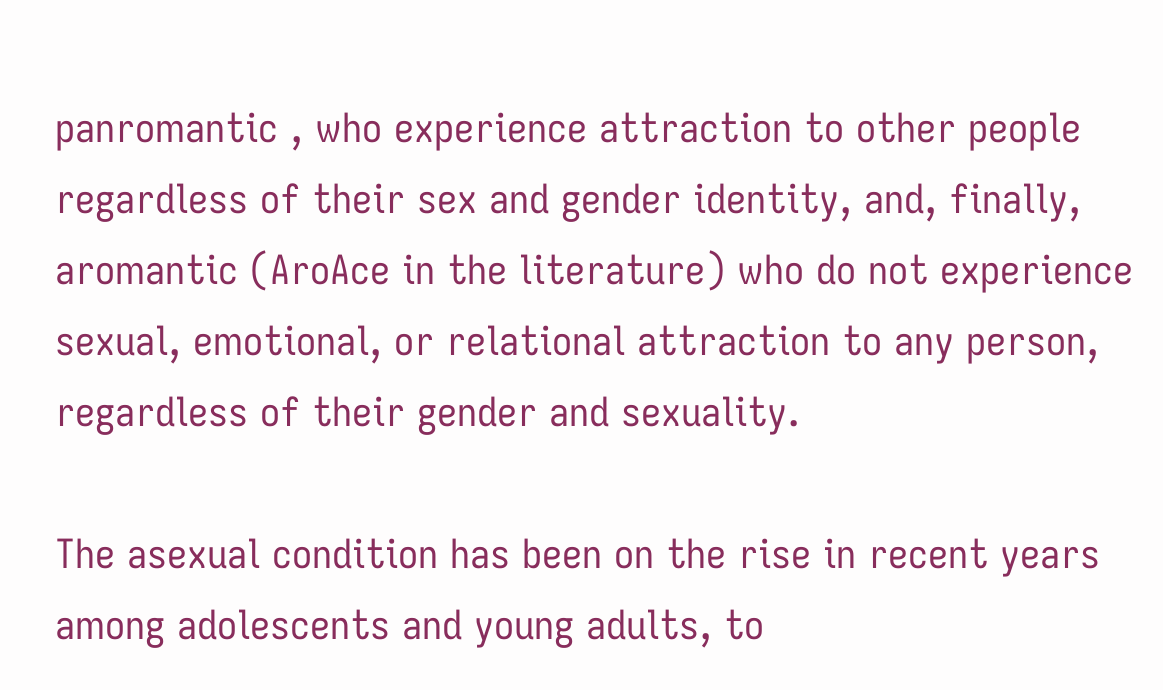panromantic , who experience attraction to other people regardless of their sex and gender identity, and, finally, aromantic (AroAce in the literature) who do not experience sexual, emotional, or relational attraction to any person, regardless of their gender and sexuality.

The asexual condition has been on the rise in recent years among adolescents and young adults, to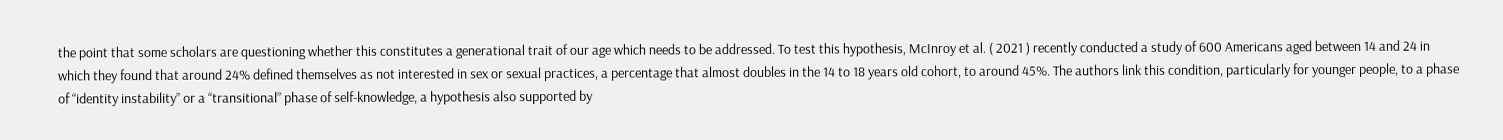the point that some scholars are questioning whether this constitutes a generational trait of our age which needs to be addressed. To test this hypothesis, McInroy et al. ( 2021 ) recently conducted a study of 600 Americans aged between 14 and 24 in which they found that around 24% defined themselves as not interested in sex or sexual practices, a percentage that almost doubles in the 14 to 18 years old cohort, to around 45%. The authors link this condition, particularly for younger people, to a phase of “identity instability” or a “transitional” phase of self-knowledge, a hypothesis also supported by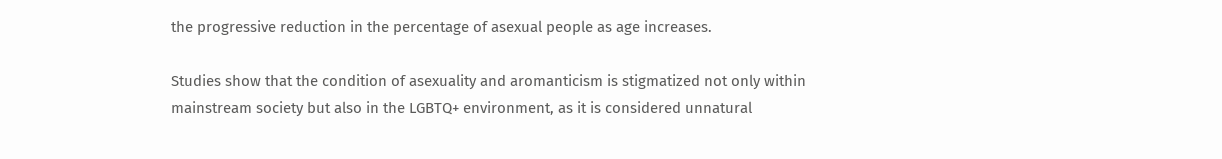the progressive reduction in the percentage of asexual people as age increases.

Studies show that the condition of asexuality and aromanticism is stigmatized not only within mainstream society but also in the LGBTQ+ environment, as it is considered unnatural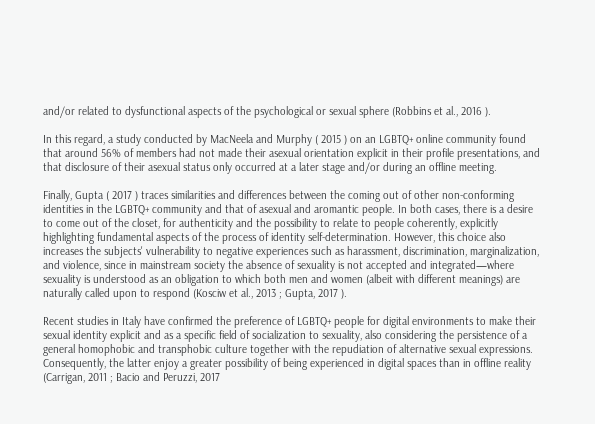and/or related to dysfunctional aspects of the psychological or sexual sphere (Robbins et al., 2016 ).

In this regard, a study conducted by MacNeela and Murphy ( 2015 ) on an LGBTQ+ online community found that around 56% of members had not made their asexual orientation explicit in their profile presentations, and that disclosure of their asexual status only occurred at a later stage and/or during an offline meeting.

Finally, Gupta ( 2017 ) traces similarities and differences between the coming out of other non-conforming identities in the LGBTQ+ community and that of asexual and aromantic people. In both cases, there is a desire to come out of the closet, for authenticity and the possibility to relate to people coherently, explicitly highlighting fundamental aspects of the process of identity self-determination. However, this choice also increases the subjects' vulnerability to negative experiences such as harassment, discrimination, marginalization, and violence, since in mainstream society the absence of sexuality is not accepted and integrated—where sexuality is understood as an obligation to which both men and women (albeit with different meanings) are naturally called upon to respond (Kosciw et al., 2013 ; Gupta, 2017 ).

Recent studies in Italy have confirmed the preference of LGBTQ+ people for digital environments to make their sexual identity explicit and as a specific field of socialization to sexuality, also considering the persistence of a general homophobic and transphobic culture together with the repudiation of alternative sexual expressions. Consequently, the latter enjoy a greater possibility of being experienced in digital spaces than in offline reality (Carrigan, 2011 ; Bacio and Peruzzi, 2017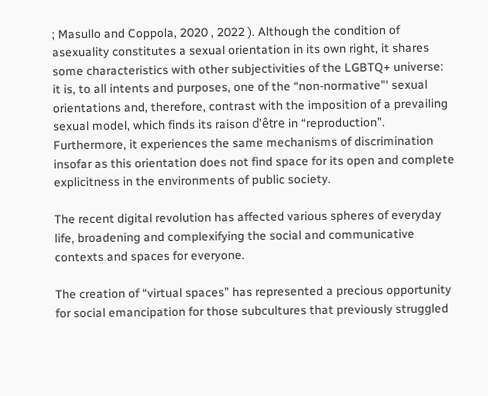; Masullo and Coppola, 2020 , 2022 ). Although the condition of asexuality constitutes a sexual orientation in its own right, it shares some characteristics with other subjectivities of the LGBTQ+ universe: it is, to all intents and purposes, one of the “non-normative”' sexual orientations and, therefore, contrast with the imposition of a prevailing sexual model, which finds its raison d'être in “reproduction”. Furthermore, it experiences the same mechanisms of discrimination insofar as this orientation does not find space for its open and complete explicitness in the environments of public society.

The recent digital revolution has affected various spheres of everyday life, broadening and complexifying the social and communicative contexts and spaces for everyone.

The creation of “virtual spaces” has represented a precious opportunity for social emancipation for those subcultures that previously struggled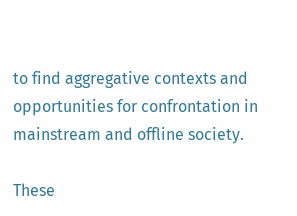to find aggregative contexts and opportunities for confrontation in mainstream and offline society.

These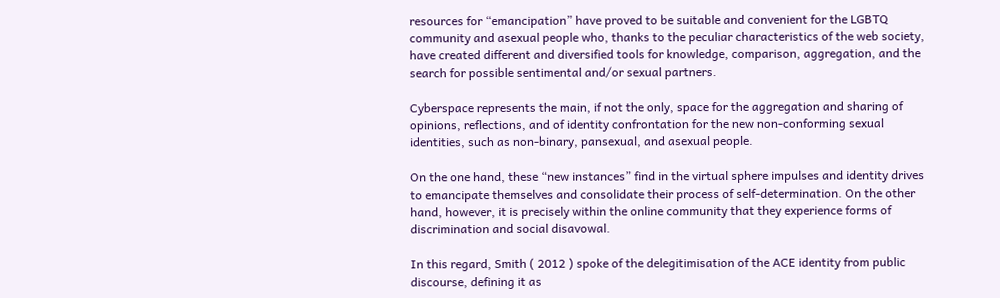resources for “emancipation” have proved to be suitable and convenient for the LGBTQ community and asexual people who, thanks to the peculiar characteristics of the web society, have created different and diversified tools for knowledge, comparison, aggregation, and the search for possible sentimental and/or sexual partners.

Cyberspace represents the main, if not the only, space for the aggregation and sharing of opinions, reflections, and of identity confrontation for the new non-conforming sexual identities, such as non-binary, pansexual, and asexual people.

On the one hand, these “new instances” find in the virtual sphere impulses and identity drives to emancipate themselves and consolidate their process of self-determination. On the other hand, however, it is precisely within the online community that they experience forms of discrimination and social disavowal.

In this regard, Smith ( 2012 ) spoke of the delegitimisation of the ACE identity from public discourse, defining it as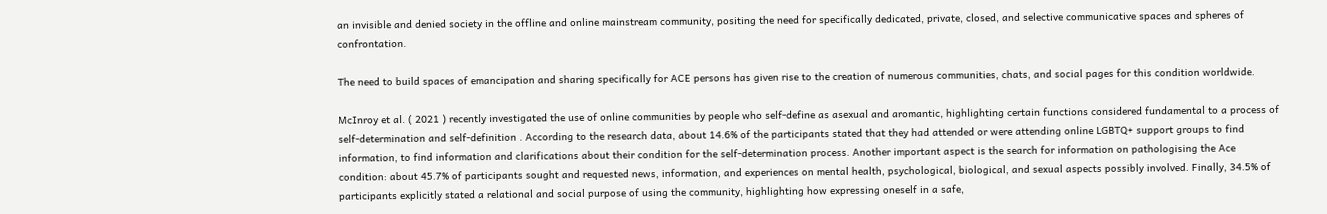an invisible and denied society in the offline and online mainstream community, positing the need for specifically dedicated, private, closed, and selective communicative spaces and spheres of confrontation.

The need to build spaces of emancipation and sharing specifically for ACE persons has given rise to the creation of numerous communities, chats, and social pages for this condition worldwide.

McInroy et al. ( 2021 ) recently investigated the use of online communities by people who self-define as asexual and aromantic, highlighting certain functions considered fundamental to a process of self-determination and self-definition . According to the research data, about 14.6% of the participants stated that they had attended or were attending online LGBTQ+ support groups to find information, to find information and clarifications about their condition for the self-determination process. Another important aspect is the search for information on pathologising the Ace condition: about 45.7% of participants sought and requested news, information, and experiences on mental health, psychological, biological, and sexual aspects possibly involved. Finally, 34.5% of participants explicitly stated a relational and social purpose of using the community, highlighting how expressing oneself in a safe,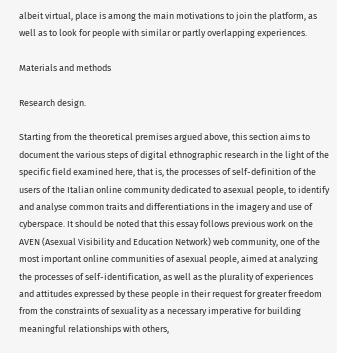albeit virtual, place is among the main motivations to join the platform, as well as to look for people with similar or partly overlapping experiences.

Materials and methods

Research design.

Starting from the theoretical premises argued above, this section aims to document the various steps of digital ethnographic research in the light of the specific field examined here, that is, the processes of self-definition of the users of the Italian online community dedicated to asexual people, to identify and analyse common traits and differentiations in the imagery and use of cyberspace. It should be noted that this essay follows previous work on the AVEN (Asexual Visibility and Education Network) web community, one of the most important online communities of asexual people, aimed at analyzing the processes of self-identification, as well as the plurality of experiences and attitudes expressed by these people in their request for greater freedom from the constraints of sexuality as a necessary imperative for building meaningful relationships with others,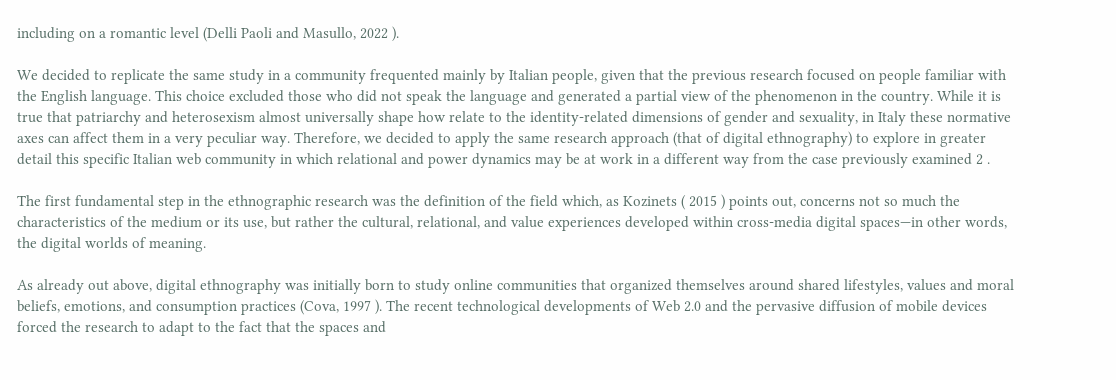including on a romantic level (Delli Paoli and Masullo, 2022 ).

We decided to replicate the same study in a community frequented mainly by Italian people, given that the previous research focused on people familiar with the English language. This choice excluded those who did not speak the language and generated a partial view of the phenomenon in the country. While it is true that patriarchy and heterosexism almost universally shape how relate to the identity-related dimensions of gender and sexuality, in Italy these normative axes can affect them in a very peculiar way. Therefore, we decided to apply the same research approach (that of digital ethnography) to explore in greater detail this specific Italian web community in which relational and power dynamics may be at work in a different way from the case previously examined 2 .

The first fundamental step in the ethnographic research was the definition of the field which, as Kozinets ( 2015 ) points out, concerns not so much the characteristics of the medium or its use, but rather the cultural, relational, and value experiences developed within cross-media digital spaces—in other words, the digital worlds of meaning.

As already out above, digital ethnography was initially born to study online communities that organized themselves around shared lifestyles, values and moral beliefs, emotions, and consumption practices (Cova, 1997 ). The recent technological developments of Web 2.0 and the pervasive diffusion of mobile devices forced the research to adapt to the fact that the spaces and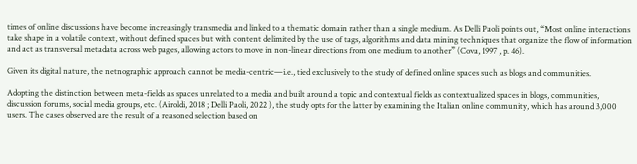times of online discussions have become increasingly transmedia and linked to a thematic domain rather than a single medium. As Delli Paoli points out, “Most online interactions take shape in a volatile context, without defined spaces but with content delimited by the use of tags, algorithms and data mining techniques that organize the flow of information and act as transversal metadata across web pages, allowing actors to move in non-linear directions from one medium to another” (Cova, 1997 , p. 46).

Given its digital nature, the netnographic approach cannot be media-centric—i.e., tied exclusively to the study of defined online spaces such as blogs and communities.

Adopting the distinction between meta-fields as spaces unrelated to a media and built around a topic and contextual fields as contextualized spaces in blogs, communities, discussion forums, social media groups, etc. (Airoldi, 2018 ; Delli Paoli, 2022 ), the study opts for the latter by examining the Italian online community, which has around 3,000 users. The cases observed are the result of a reasoned selection based on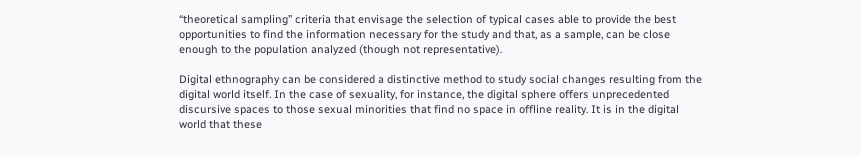“theoretical sampling” criteria that envisage the selection of typical cases able to provide the best opportunities to find the information necessary for the study and that, as a sample, can be close enough to the population analyzed (though not representative).

Digital ethnography can be considered a distinctive method to study social changes resulting from the digital world itself. In the case of sexuality, for instance, the digital sphere offers unprecedented discursive spaces to those sexual minorities that find no space in offline reality. It is in the digital world that these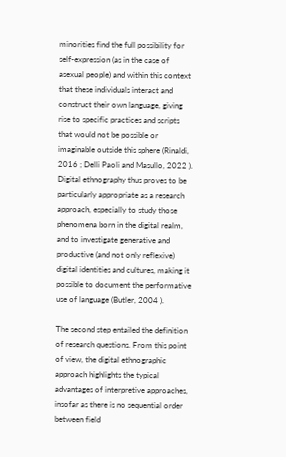minorities find the full possibility for self-expression (as in the case of asexual people) and within this context that these individuals interact and construct their own language, giving rise to specific practices and scripts that would not be possible or imaginable outside this sphere (Rinaldi, 2016 ; Delli Paoli and Masullo, 2022 ). Digital ethnography thus proves to be particularly appropriate as a research approach, especially to study those phenomena born in the digital realm, and to investigate generative and productive (and not only reflexive) digital identities and cultures, making it possible to document the performative use of language (Butler, 2004 ).

The second step entailed the definition of research questions. From this point of view, the digital ethnographic approach highlights the typical advantages of interpretive approaches, insofar as there is no sequential order between field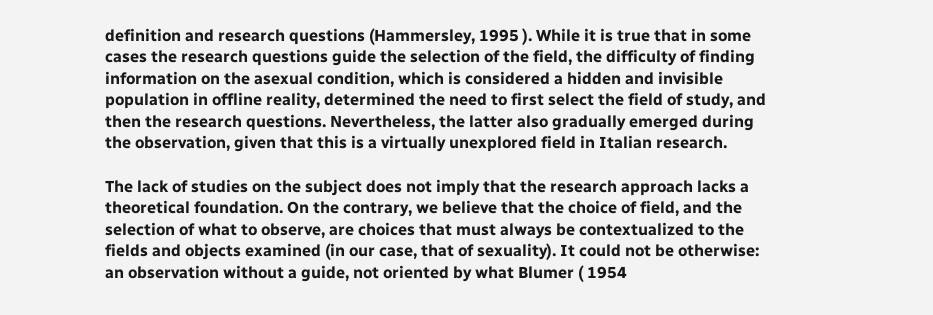definition and research questions (Hammersley, 1995 ). While it is true that in some cases the research questions guide the selection of the field, the difficulty of finding information on the asexual condition, which is considered a hidden and invisible population in offline reality, determined the need to first select the field of study, and then the research questions. Nevertheless, the latter also gradually emerged during the observation, given that this is a virtually unexplored field in Italian research.

The lack of studies on the subject does not imply that the research approach lacks a theoretical foundation. On the contrary, we believe that the choice of field, and the selection of what to observe, are choices that must always be contextualized to the fields and objects examined (in our case, that of sexuality). It could not be otherwise: an observation without a guide, not oriented by what Blumer ( 1954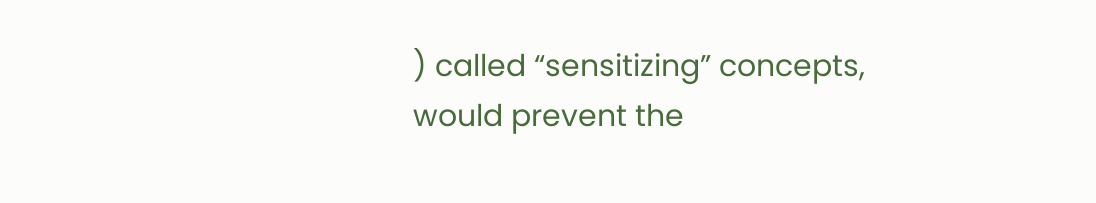) called “sensitizing” concepts, would prevent the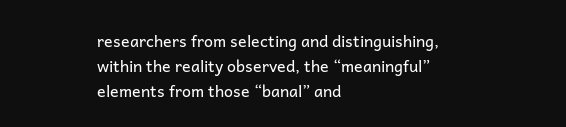researchers from selecting and distinguishing, within the reality observed, the “meaningful” elements from those “banal” and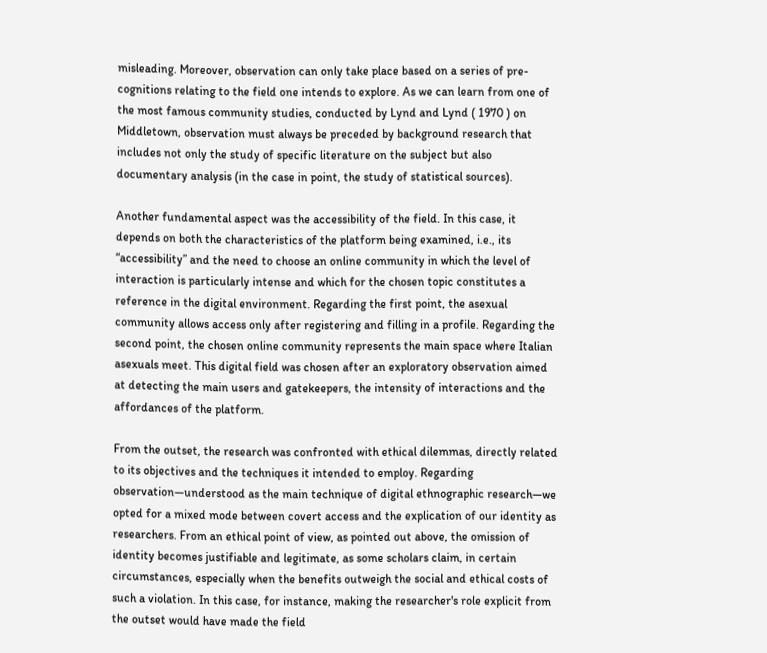misleading. Moreover, observation can only take place based on a series of pre-cognitions relating to the field one intends to explore. As we can learn from one of the most famous community studies, conducted by Lynd and Lynd ( 1970 ) on Middletown, observation must always be preceded by background research that includes not only the study of specific literature on the subject but also documentary analysis (in the case in point, the study of statistical sources).

Another fundamental aspect was the accessibility of the field. In this case, it depends on both the characteristics of the platform being examined, i.e., its “accessibility” and the need to choose an online community in which the level of interaction is particularly intense and which for the chosen topic constitutes a reference in the digital environment. Regarding the first point, the asexual community allows access only after registering and filling in a profile. Regarding the second point, the chosen online community represents the main space where Italian asexuals meet. This digital field was chosen after an exploratory observation aimed at detecting the main users and gatekeepers, the intensity of interactions and the affordances of the platform.

From the outset, the research was confronted with ethical dilemmas, directly related to its objectives and the techniques it intended to employ. Regarding observation—understood as the main technique of digital ethnographic research—we opted for a mixed mode between covert access and the explication of our identity as researchers. From an ethical point of view, as pointed out above, the omission of identity becomes justifiable and legitimate, as some scholars claim, in certain circumstances, especially when the benefits outweigh the social and ethical costs of such a violation. In this case, for instance, making the researcher's role explicit from the outset would have made the field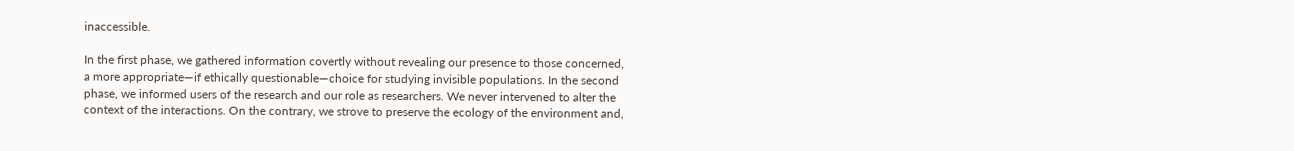inaccessible.

In the first phase, we gathered information covertly without revealing our presence to those concerned, a more appropriate—if ethically questionable—choice for studying invisible populations. In the second phase, we informed users of the research and our role as researchers. We never intervened to alter the context of the interactions. On the contrary, we strove to preserve the ecology of the environment and,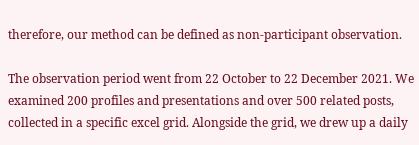therefore, our method can be defined as non-participant observation.

The observation period went from 22 October to 22 December 2021. We examined 200 profiles and presentations and over 500 related posts, collected in a specific excel grid. Alongside the grid, we drew up a daily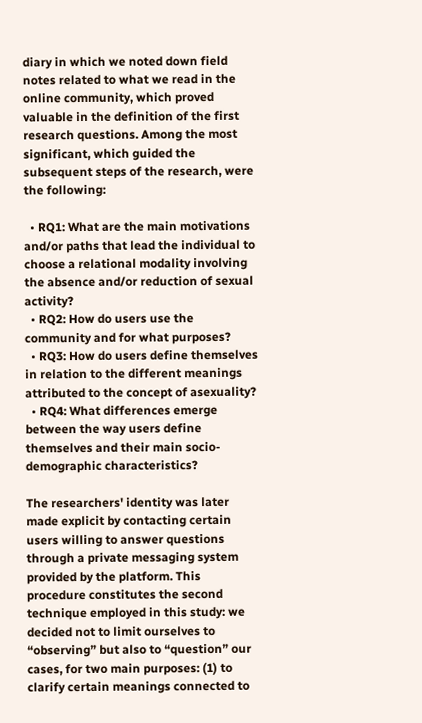diary in which we noted down field notes related to what we read in the online community, which proved valuable in the definition of the first research questions. Among the most significant, which guided the subsequent steps of the research, were the following:

  • RQ1: What are the main motivations and/or paths that lead the individual to choose a relational modality involving the absence and/or reduction of sexual activity?
  • RQ2: How do users use the community and for what purposes?
  • RQ3: How do users define themselves in relation to the different meanings attributed to the concept of asexuality?
  • RQ4: What differences emerge between the way users define themselves and their main socio-demographic characteristics?

The researchers' identity was later made explicit by contacting certain users willing to answer questions through a private messaging system provided by the platform. This procedure constitutes the second technique employed in this study: we decided not to limit ourselves to “observing” but also to “question” our cases, for two main purposes: (1) to clarify certain meanings connected to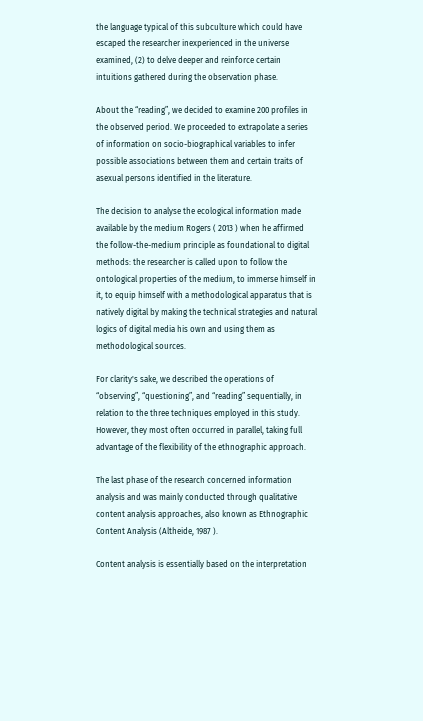the language typical of this subculture which could have escaped the researcher inexperienced in the universe examined, (2) to delve deeper and reinforce certain intuitions gathered during the observation phase.

About the “reading”, we decided to examine 200 profiles in the observed period. We proceeded to extrapolate a series of information on socio-biographical variables to infer possible associations between them and certain traits of asexual persons identified in the literature.

The decision to analyse the ecological information made available by the medium Rogers ( 2013 ) when he affirmed the follow-the-medium principle as foundational to digital methods: the researcher is called upon to follow the ontological properties of the medium, to immerse himself in it, to equip himself with a methodological apparatus that is natively digital by making the technical strategies and natural logics of digital media his own and using them as methodological sources.

For clarity's sake, we described the operations of “observing”, “questioning”, and “reading” sequentially, in relation to the three techniques employed in this study. However, they most often occurred in parallel, taking full advantage of the flexibility of the ethnographic approach.

The last phase of the research concerned information analysis and was mainly conducted through qualitative content analysis approaches, also known as Ethnographic Content Analysis (Altheide, 1987 ).

Content analysis is essentially based on the interpretation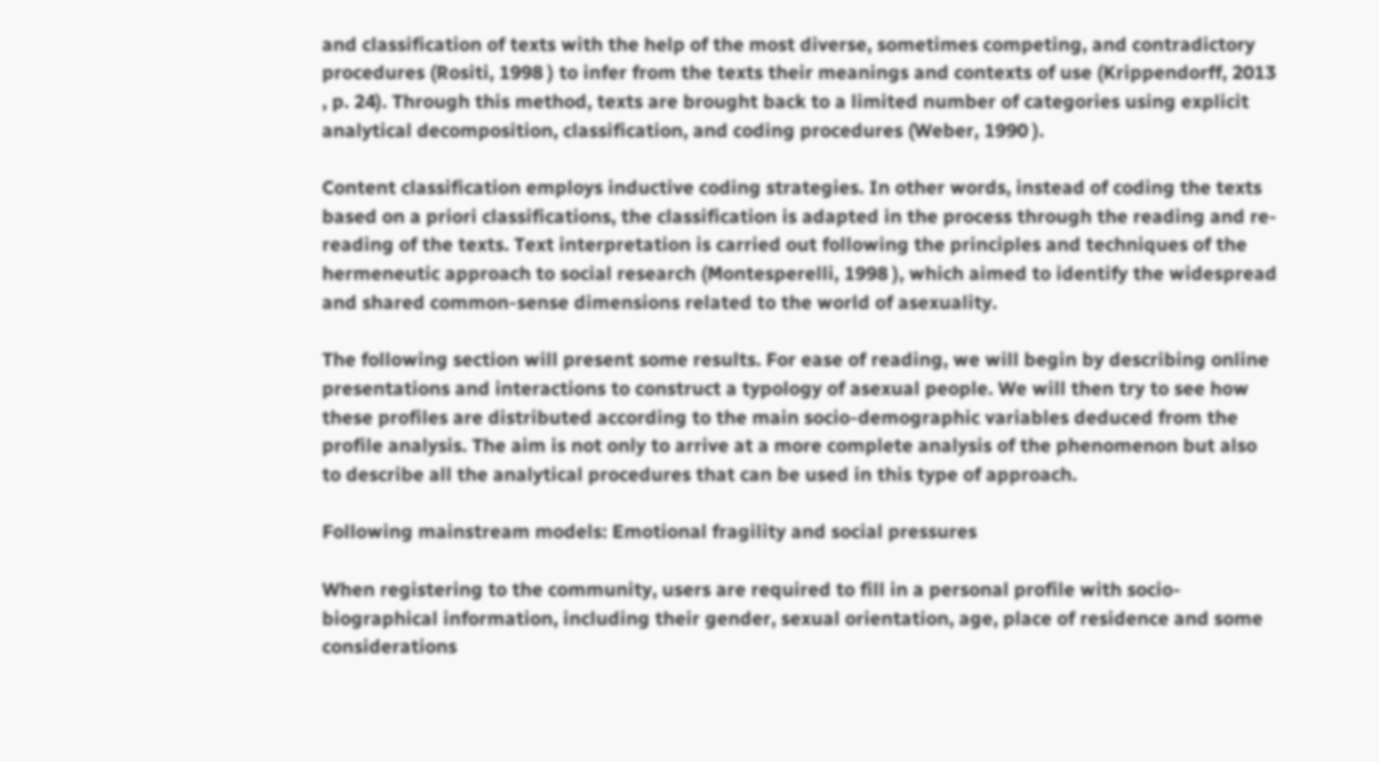and classification of texts with the help of the most diverse, sometimes competing, and contradictory procedures (Rositi, 1998 ) to infer from the texts their meanings and contexts of use (Krippendorff, 2013 , p. 24). Through this method, texts are brought back to a limited number of categories using explicit analytical decomposition, classification, and coding procedures (Weber, 1990 ).

Content classification employs inductive coding strategies. In other words, instead of coding the texts based on a priori classifications, the classification is adapted in the process through the reading and re-reading of the texts. Text interpretation is carried out following the principles and techniques of the hermeneutic approach to social research (Montesperelli, 1998 ), which aimed to identify the widespread and shared common-sense dimensions related to the world of asexuality.

The following section will present some results. For ease of reading, we will begin by describing online presentations and interactions to construct a typology of asexual people. We will then try to see how these profiles are distributed according to the main socio-demographic variables deduced from the profile analysis. The aim is not only to arrive at a more complete analysis of the phenomenon but also to describe all the analytical procedures that can be used in this type of approach.

Following mainstream models: Emotional fragility and social pressures

When registering to the community, users are required to fill in a personal profile with socio-biographical information, including their gender, sexual orientation, age, place of residence and some considerations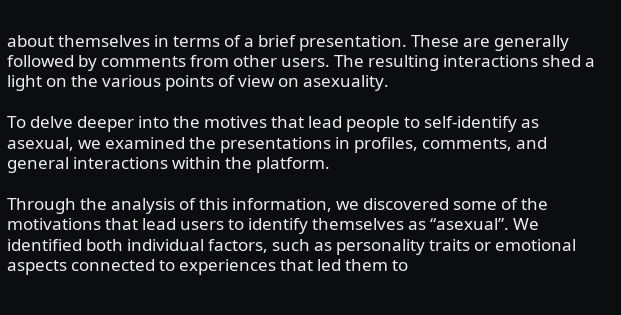about themselves in terms of a brief presentation. These are generally followed by comments from other users. The resulting interactions shed a light on the various points of view on asexuality.

To delve deeper into the motives that lead people to self-identify as asexual, we examined the presentations in profiles, comments, and general interactions within the platform.

Through the analysis of this information, we discovered some of the motivations that lead users to identify themselves as “asexual”. We identified both individual factors, such as personality traits or emotional aspects connected to experiences that led them to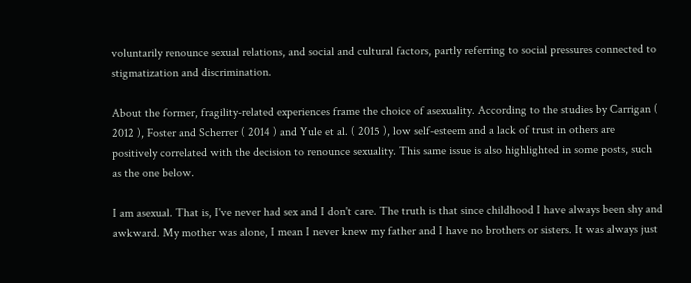voluntarily renounce sexual relations, and social and cultural factors, partly referring to social pressures connected to stigmatization and discrimination.

About the former, fragility-related experiences frame the choice of asexuality. According to the studies by Carrigan ( 2012 ), Foster and Scherrer ( 2014 ) and Yule et al. ( 2015 ), low self-esteem and a lack of trust in others are positively correlated with the decision to renounce sexuality. This same issue is also highlighted in some posts, such as the one below.

I am asexual. That is, I've never had sex and I don't care. The truth is that since childhood I have always been shy and awkward. My mother was alone, I mean I never knew my father and I have no brothers or sisters. It was always just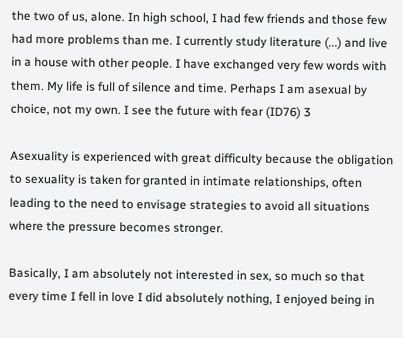the two of us, alone. In high school, I had few friends and those few had more problems than me. I currently study literature (...) and live in a house with other people. I have exchanged very few words with them. My life is full of silence and time. Perhaps I am asexual by choice, not my own. I see the future with fear (ID76) 3

Asexuality is experienced with great difficulty because the obligation to sexuality is taken for granted in intimate relationships, often leading to the need to envisage strategies to avoid all situations where the pressure becomes stronger.

Basically, I am absolutely not interested in sex, so much so that every time I fell in love I did absolutely nothing, I enjoyed being in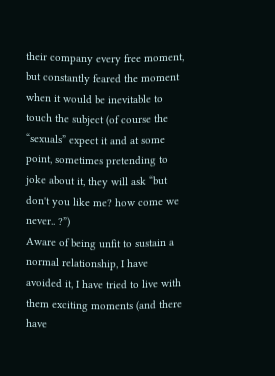their company every free moment, but constantly feared the moment when it would be inevitable to touch the subject (of course the “sexuals” expect it and at some point, sometimes pretending to joke about it, they will ask “but don't you like me? how come we never.. ?”)
Aware of being unfit to sustain a normal relationship, I have avoided it, I have tried to live with them exciting moments (and there have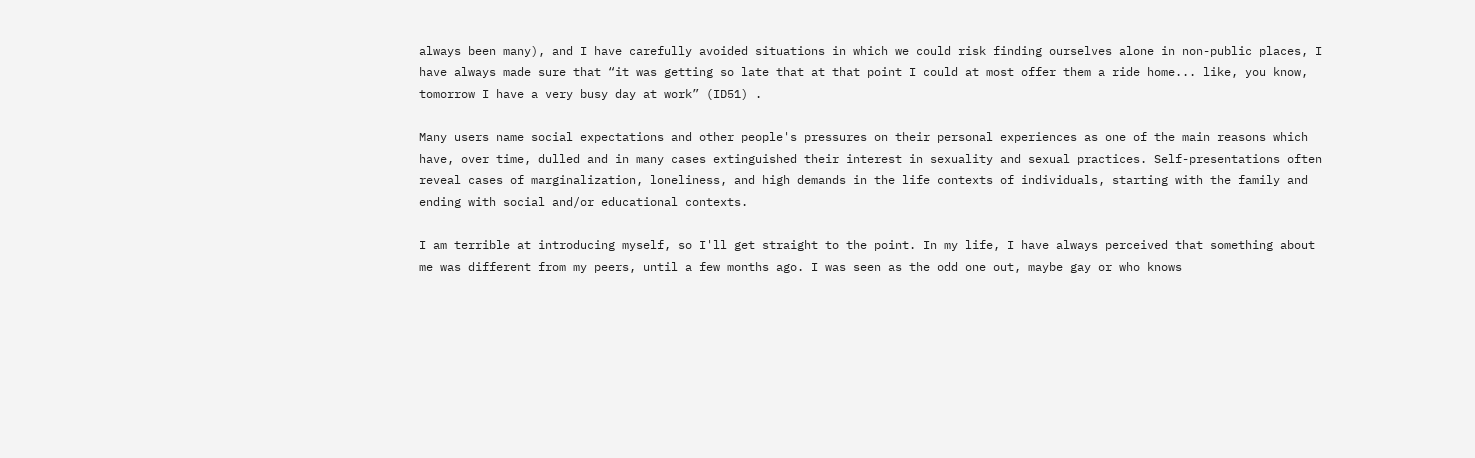always been many), and I have carefully avoided situations in which we could risk finding ourselves alone in non-public places, I have always made sure that “it was getting so late that at that point I could at most offer them a ride home... like, you know, tomorrow I have a very busy day at work” (ID51) .

Many users name social expectations and other people's pressures on their personal experiences as one of the main reasons which have, over time, dulled and in many cases extinguished their interest in sexuality and sexual practices. Self-presentations often reveal cases of marginalization, loneliness, and high demands in the life contexts of individuals, starting with the family and ending with social and/or educational contexts.

I am terrible at introducing myself, so I'll get straight to the point. In my life, I have always perceived that something about me was different from my peers, until a few months ago. I was seen as the odd one out, maybe gay or who knows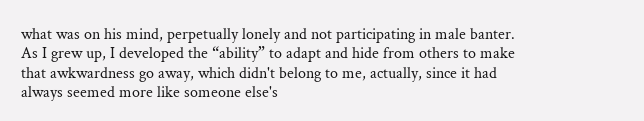what was on his mind, perpetually lonely and not participating in male banter. As I grew up, I developed the “ability” to adapt and hide from others to make that awkwardness go away, which didn't belong to me, actually, since it had always seemed more like someone else's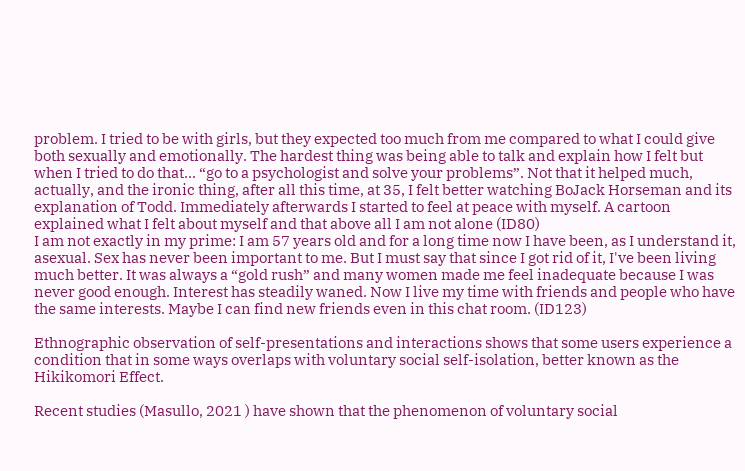problem. I tried to be with girls, but they expected too much from me compared to what I could give both sexually and emotionally. The hardest thing was being able to talk and explain how I felt but when I tried to do that... “go to a psychologist and solve your problems”. Not that it helped much, actually, and the ironic thing, after all this time, at 35, I felt better watching BoJack Horseman and its explanation of Todd. Immediately afterwards I started to feel at peace with myself. A cartoon explained what I felt about myself and that above all I am not alone (ID80)
I am not exactly in my prime: I am 57 years old and for a long time now I have been, as I understand it, asexual. Sex has never been important to me. But I must say that since I got rid of it, I've been living much better. It was always a “gold rush” and many women made me feel inadequate because I was never good enough. Interest has steadily waned. Now I live my time with friends and people who have the same interests. Maybe I can find new friends even in this chat room. (ID123)

Ethnographic observation of self-presentations and interactions shows that some users experience a condition that in some ways overlaps with voluntary social self-isolation, better known as the Hikikomori Effect.

Recent studies (Masullo, 2021 ) have shown that the phenomenon of voluntary social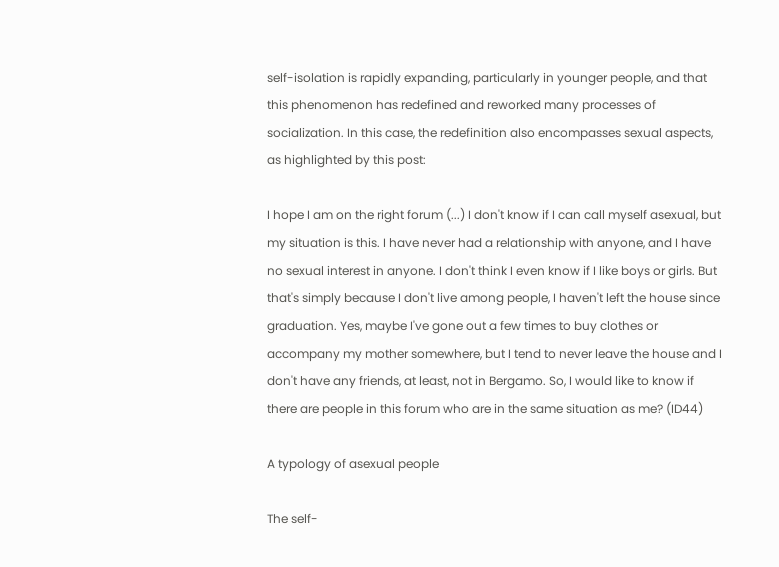self-isolation is rapidly expanding, particularly in younger people, and that this phenomenon has redefined and reworked many processes of socialization. In this case, the redefinition also encompasses sexual aspects, as highlighted by this post:

I hope I am on the right forum (...) I don't know if I can call myself asexual, but my situation is this. I have never had a relationship with anyone, and I have no sexual interest in anyone. I don't think I even know if I like boys or girls. But that's simply because I don't live among people, I haven't left the house since graduation. Yes, maybe I've gone out a few times to buy clothes or accompany my mother somewhere, but I tend to never leave the house and I don't have any friends, at least, not in Bergamo. So, I would like to know if there are people in this forum who are in the same situation as me? (ID44)

A typology of asexual people

The self-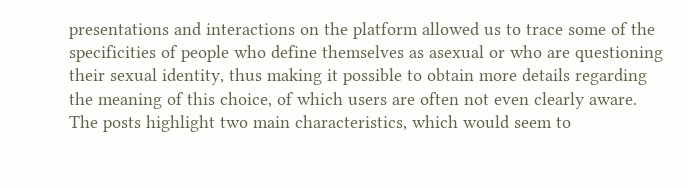presentations and interactions on the platform allowed us to trace some of the specificities of people who define themselves as asexual or who are questioning their sexual identity, thus making it possible to obtain more details regarding the meaning of this choice, of which users are often not even clearly aware. The posts highlight two main characteristics, which would seem to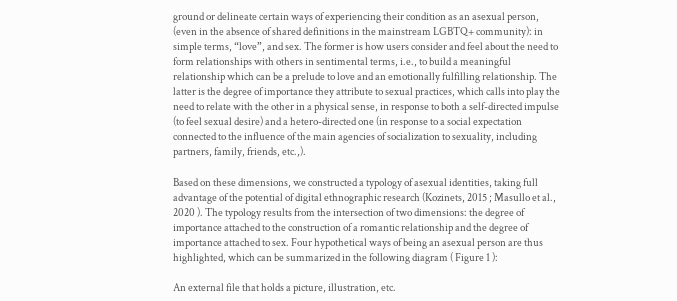ground or delineate certain ways of experiencing their condition as an asexual person, (even in the absence of shared definitions in the mainstream LGBTQ+ community): in simple terms, “love”, and sex. The former is how users consider and feel about the need to form relationships with others in sentimental terms, i.e., to build a meaningful relationship which can be a prelude to love and an emotionally fulfilling relationship. The latter is the degree of importance they attribute to sexual practices, which calls into play the need to relate with the other in a physical sense, in response to both a self-directed impulse (to feel sexual desire) and a hetero-directed one (in response to a social expectation connected to the influence of the main agencies of socialization to sexuality, including partners, family, friends, etc.,).

Based on these dimensions, we constructed a typology of asexual identities, taking full advantage of the potential of digital ethnographic research (Kozinets, 2015 ; Masullo et al., 2020 ). The typology results from the intersection of two dimensions: the degree of importance attached to the construction of a romantic relationship and the degree of importance attached to sex. Four hypothetical ways of being an asexual person are thus highlighted, which can be summarized in the following diagram ( Figure 1 ):

An external file that holds a picture, illustration, etc.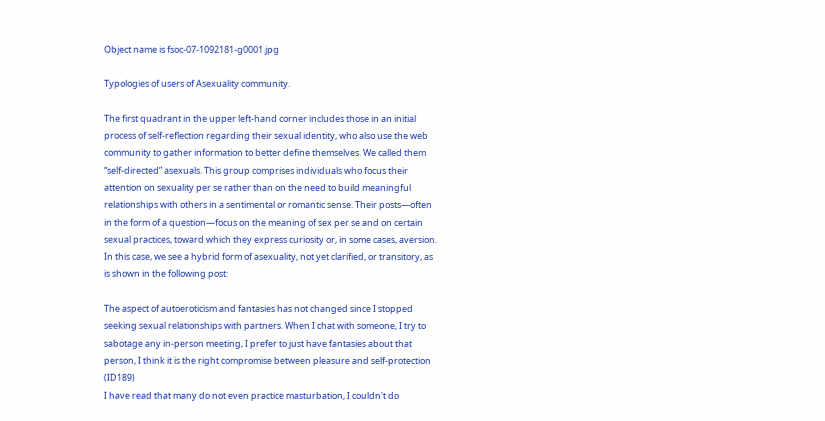Object name is fsoc-07-1092181-g0001.jpg

Typologies of users of Asexuality community.

The first quadrant in the upper left-hand corner includes those in an initial process of self-reflection regarding their sexual identity, who also use the web community to gather information to better define themselves. We called them “self-directed” asexuals. This group comprises individuals who focus their attention on sexuality per se rather than on the need to build meaningful relationships with others in a sentimental or romantic sense. Their posts—often in the form of a question—focus on the meaning of sex per se and on certain sexual practices, toward which they express curiosity or, in some cases, aversion. In this case, we see a hybrid form of asexuality, not yet clarified, or transitory, as is shown in the following post:

The aspect of autoeroticism and fantasies has not changed since I stopped seeking sexual relationships with partners. When I chat with someone, I try to sabotage any in-person meeting, I prefer to just have fantasies about that person, I think it is the right compromise between pleasure and self-protection (ID189)
I have read that many do not even practice masturbation, I couldn't do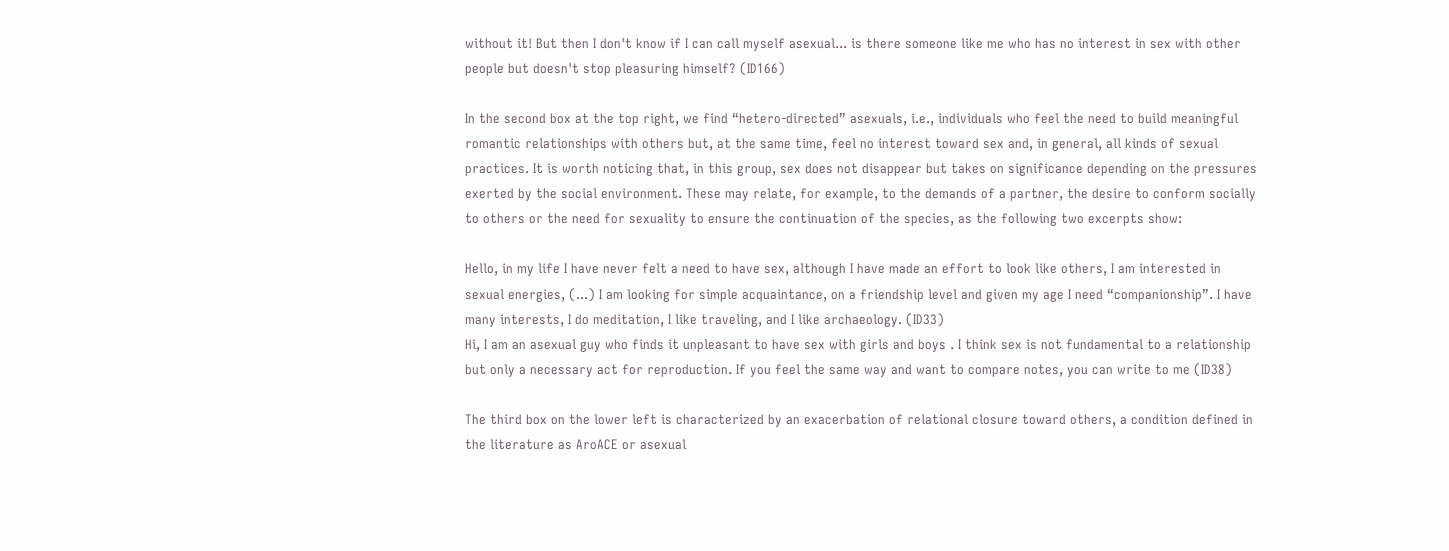without it! But then I don't know if I can call myself asexual... is there someone like me who has no interest in sex with other people but doesn't stop pleasuring himself? (ID166)

In the second box at the top right, we find “hetero-directed” asexuals, i.e., individuals who feel the need to build meaningful romantic relationships with others but, at the same time, feel no interest toward sex and, in general, all kinds of sexual practices. It is worth noticing that, in this group, sex does not disappear but takes on significance depending on the pressures exerted by the social environment. These may relate, for example, to the demands of a partner, the desire to conform socially to others or the need for sexuality to ensure the continuation of the species, as the following two excerpts show:

Hello, in my life I have never felt a need to have sex, although I have made an effort to look like others, I am interested in sexual energies, (...) I am looking for simple acquaintance, on a friendship level and given my age I need “companionship”. I have many interests, I do meditation, I like traveling, and I like archaeology. (ID33)
Hi, I am an asexual guy who finds it unpleasant to have sex with girls and boys . I think sex is not fundamental to a relationship but only a necessary act for reproduction. If you feel the same way and want to compare notes, you can write to me (ID38)

The third box on the lower left is characterized by an exacerbation of relational closure toward others, a condition defined in the literature as AroACE or asexual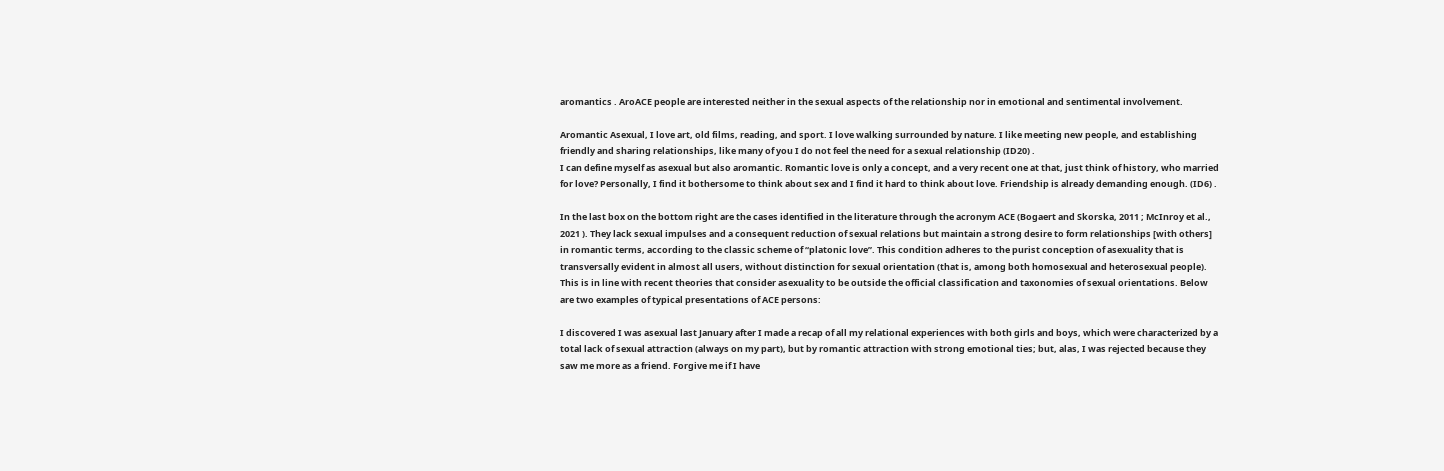aromantics . AroACE people are interested neither in the sexual aspects of the relationship nor in emotional and sentimental involvement.

Aromantic Asexual, I love art, old films, reading, and sport. I love walking surrounded by nature. I like meeting new people, and establishing friendly and sharing relationships, like many of you I do not feel the need for a sexual relationship (ID20) .
I can define myself as asexual but also aromantic. Romantic love is only a concept, and a very recent one at that, just think of history, who married for love? Personally, I find it bothersome to think about sex and I find it hard to think about love. Friendship is already demanding enough. (ID6) .

In the last box on the bottom right are the cases identified in the literature through the acronym ACE (Bogaert and Skorska, 2011 ; McInroy et al., 2021 ). They lack sexual impulses and a consequent reduction of sexual relations but maintain a strong desire to form relationships [with others] in romantic terms, according to the classic scheme of “platonic love”. This condition adheres to the purist conception of asexuality that is transversally evident in almost all users, without distinction for sexual orientation (that is, among both homosexual and heterosexual people). This is in line with recent theories that consider asexuality to be outside the official classification and taxonomies of sexual orientations. Below are two examples of typical presentations of ACE persons:

I discovered I was asexual last January after I made a recap of all my relational experiences with both girls and boys, which were characterized by a total lack of sexual attraction (always on my part), but by romantic attraction with strong emotional ties; but, alas, I was rejected because they saw me more as a friend. Forgive me if I have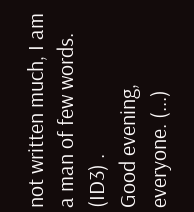not written much, I am a man of few words. (ID3) .
Good evening, everyone. (...)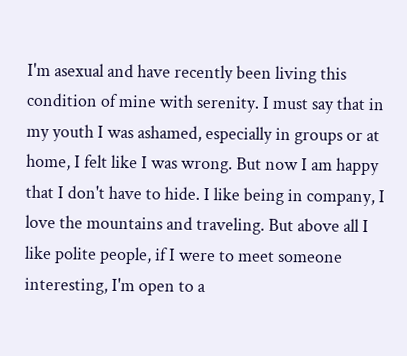I'm asexual and have recently been living this condition of mine with serenity. I must say that in my youth I was ashamed, especially in groups or at home, I felt like I was wrong. But now I am happy that I don't have to hide. I like being in company, I love the mountains and traveling. But above all I like polite people, if I were to meet someone interesting, I'm open to a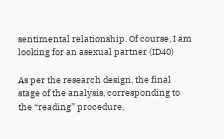sentimental relationship. Of course, I am looking for an asexual partner (ID40)

As per the research design, the final stage of the analysis, corresponding to the “reading” procedure,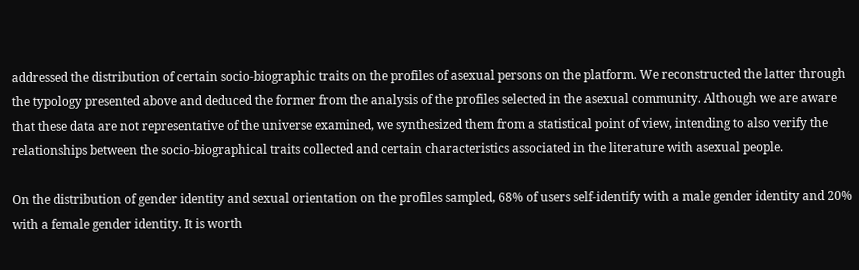addressed the distribution of certain socio-biographic traits on the profiles of asexual persons on the platform. We reconstructed the latter through the typology presented above and deduced the former from the analysis of the profiles selected in the asexual community. Although we are aware that these data are not representative of the universe examined, we synthesized them from a statistical point of view, intending to also verify the relationships between the socio-biographical traits collected and certain characteristics associated in the literature with asexual people.

On the distribution of gender identity and sexual orientation on the profiles sampled, 68% of users self-identify with a male gender identity and 20% with a female gender identity. It is worth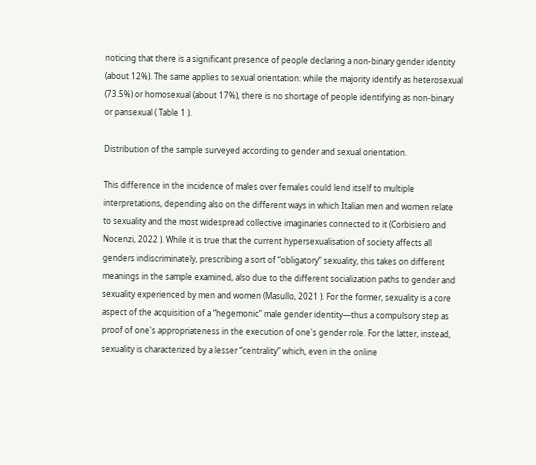noticing that there is a significant presence of people declaring a non-binary gender identity (about 12%). The same applies to sexual orientation: while the majority identify as heterosexual (73.5%) or homosexual (about 17%), there is no shortage of people identifying as non-binary or pansexual ( Table 1 ).

Distribution of the sample surveyed according to gender and sexual orientation.

This difference in the incidence of males over females could lend itself to multiple interpretations, depending also on the different ways in which Italian men and women relate to sexuality and the most widespread collective imaginaries connected to it (Corbisiero and Nocenzi, 2022 ). While it is true that the current hypersexualisation of society affects all genders indiscriminately, prescribing a sort of “obligatory” sexuality, this takes on different meanings in the sample examined, also due to the different socialization paths to gender and sexuality experienced by men and women (Masullo, 2021 ). For the former, sexuality is a core aspect of the acquisition of a “hegemonic” male gender identity—thus a compulsory step as proof of one's appropriateness in the execution of one's gender role. For the latter, instead, sexuality is characterized by a lesser “centrality” which, even in the online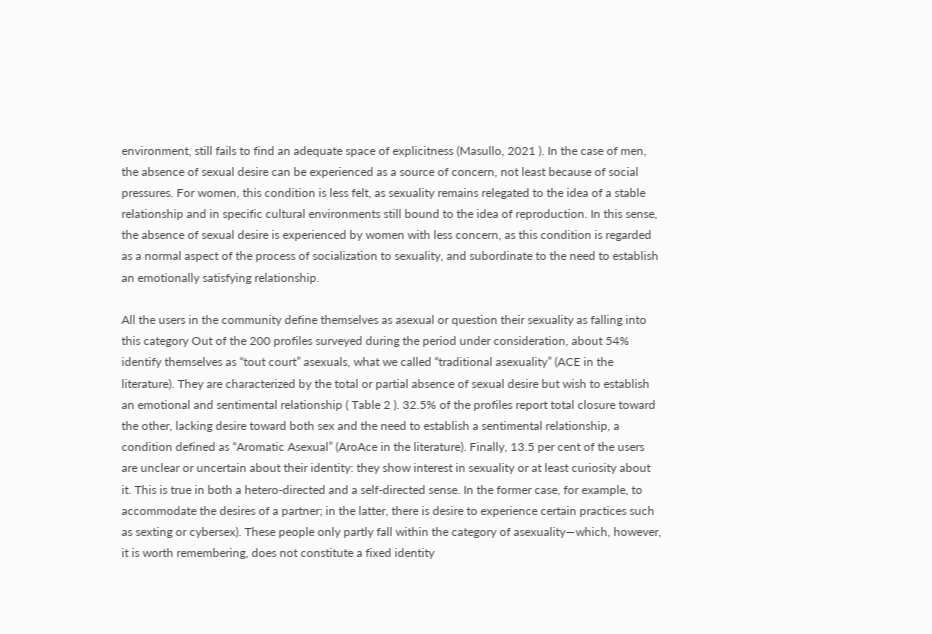environment, still fails to find an adequate space of explicitness (Masullo, 2021 ). In the case of men, the absence of sexual desire can be experienced as a source of concern, not least because of social pressures. For women, this condition is less felt, as sexuality remains relegated to the idea of a stable relationship and in specific cultural environments still bound to the idea of reproduction. In this sense, the absence of sexual desire is experienced by women with less concern, as this condition is regarded as a normal aspect of the process of socialization to sexuality, and subordinate to the need to establish an emotionally satisfying relationship.

All the users in the community define themselves as asexual or question their sexuality as falling into this category Out of the 200 profiles surveyed during the period under consideration, about 54% identify themselves as “tout court” asexuals, what we called “traditional asexuality” (ACE in the literature). They are characterized by the total or partial absence of sexual desire but wish to establish an emotional and sentimental relationship ( Table 2 ). 32.5% of the profiles report total closure toward the other, lacking desire toward both sex and the need to establish a sentimental relationship, a condition defined as “Aromatic Asexual” (AroAce in the literature). Finally, 13.5 per cent of the users are unclear or uncertain about their identity: they show interest in sexuality or at least curiosity about it. This is true in both a hetero-directed and a self-directed sense. In the former case, for example, to accommodate the desires of a partner; in the latter, there is desire to experience certain practices such as sexting or cybersex). These people only partly fall within the category of asexuality—which, however, it is worth remembering, does not constitute a fixed identity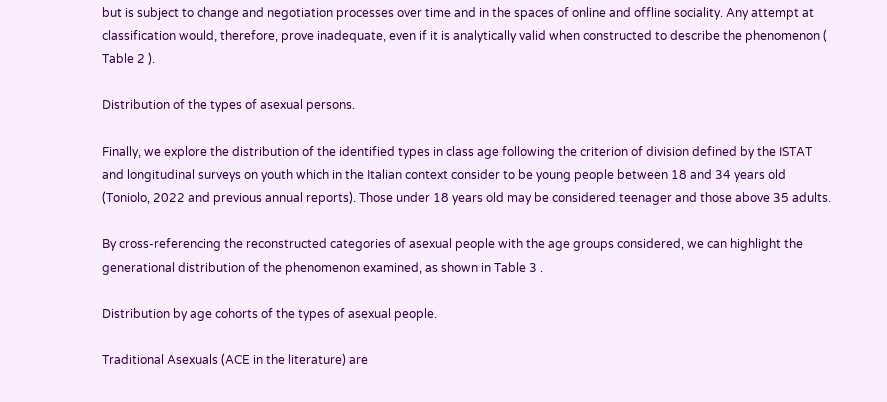but is subject to change and negotiation processes over time and in the spaces of online and offline sociality. Any attempt at classification would, therefore, prove inadequate, even if it is analytically valid when constructed to describe the phenomenon ( Table 2 ).

Distribution of the types of asexual persons.

Finally, we explore the distribution of the identified types in class age following the criterion of division defined by the ISTAT and longitudinal surveys on youth which in the Italian context consider to be young people between 18 and 34 years old (Toniolo, 2022 and previous annual reports). Those under 18 years old may be considered teenager and those above 35 adults.

By cross-referencing the reconstructed categories of asexual people with the age groups considered, we can highlight the generational distribution of the phenomenon examined, as shown in Table 3 .

Distribution by age cohorts of the types of asexual people.

Traditional Asexuals (ACE in the literature) are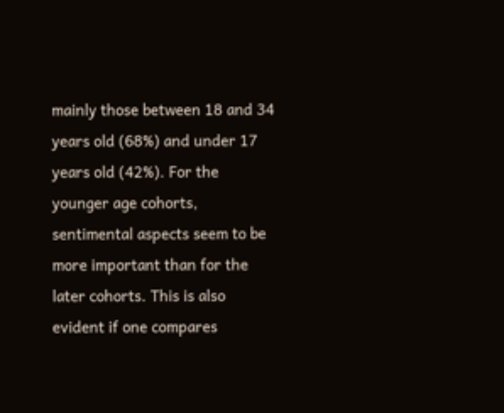mainly those between 18 and 34 years old (68%) and under 17 years old (42%). For the younger age cohorts, sentimental aspects seem to be more important than for the later cohorts. This is also evident if one compares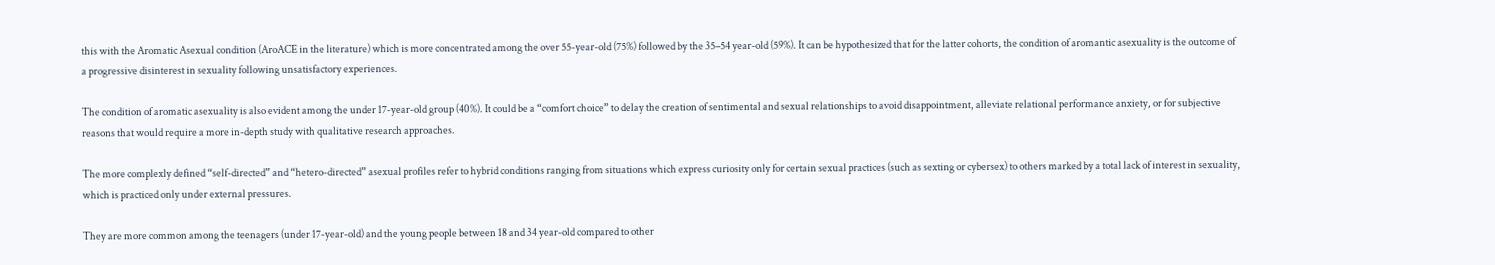this with the Aromatic Asexual condition (AroACE in the literature) which is more concentrated among the over 55-year-old (75%) followed by the 35–54 year-old (59%). It can be hypothesized that for the latter cohorts, the condition of aromantic asexuality is the outcome of a progressive disinterest in sexuality following unsatisfactory experiences.

The condition of aromatic asexuality is also evident among the under 17-year-old group (40%). It could be a “comfort choice” to delay the creation of sentimental and sexual relationships to avoid disappointment, alleviate relational performance anxiety, or for subjective reasons that would require a more in-depth study with qualitative research approaches.

The more complexly defined “self-directed” and “hetero-directed” asexual profiles refer to hybrid conditions ranging from situations which express curiosity only for certain sexual practices (such as sexting or cybersex) to others marked by a total lack of interest in sexuality, which is practiced only under external pressures.

They are more common among the teenagers (under 17-year-old) and the young people between 18 and 34 year-old compared to other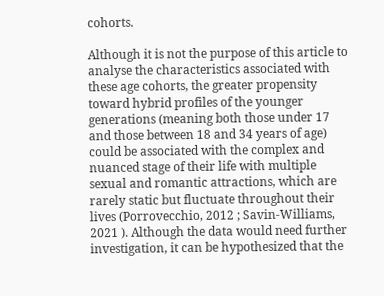cohorts.

Although it is not the purpose of this article to analyse the characteristics associated with these age cohorts, the greater propensity toward hybrid profiles of the younger generations (meaning both those under 17 and those between 18 and 34 years of age) could be associated with the complex and nuanced stage of their life with multiple sexual and romantic attractions, which are rarely static but fluctuate throughout their lives (Porrovecchio, 2012 ; Savin-Williams, 2021 ). Although the data would need further investigation, it can be hypothesized that the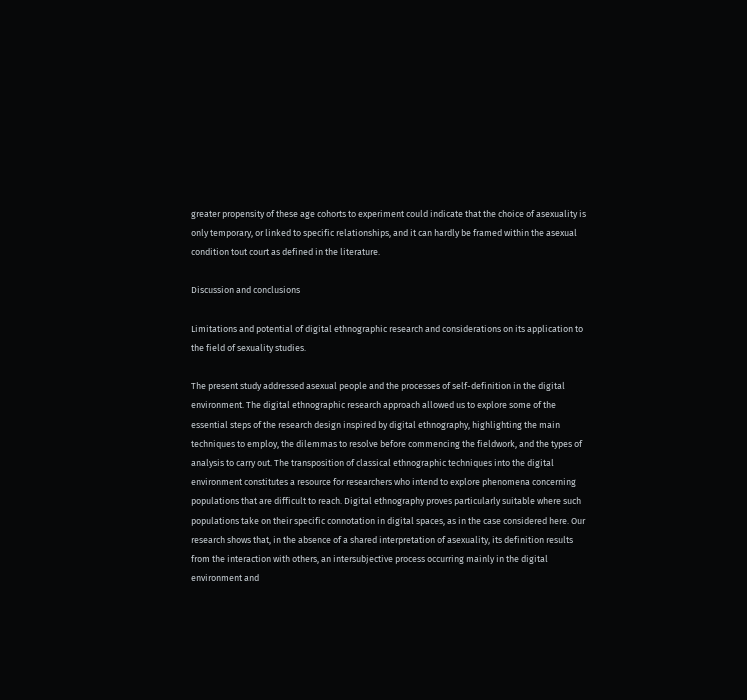greater propensity of these age cohorts to experiment could indicate that the choice of asexuality is only temporary, or linked to specific relationships, and it can hardly be framed within the asexual condition tout court as defined in the literature.

Discussion and conclusions

Limitations and potential of digital ethnographic research and considerations on its application to the field of sexuality studies.

The present study addressed asexual people and the processes of self-definition in the digital environment. The digital ethnographic research approach allowed us to explore some of the essential steps of the research design inspired by digital ethnography, highlighting the main techniques to employ, the dilemmas to resolve before commencing the fieldwork, and the types of analysis to carry out. The transposition of classical ethnographic techniques into the digital environment constitutes a resource for researchers who intend to explore phenomena concerning populations that are difficult to reach. Digital ethnography proves particularly suitable where such populations take on their specific connotation in digital spaces, as in the case considered here. Our research shows that, in the absence of a shared interpretation of asexuality, its definition results from the interaction with others, an intersubjective process occurring mainly in the digital environment and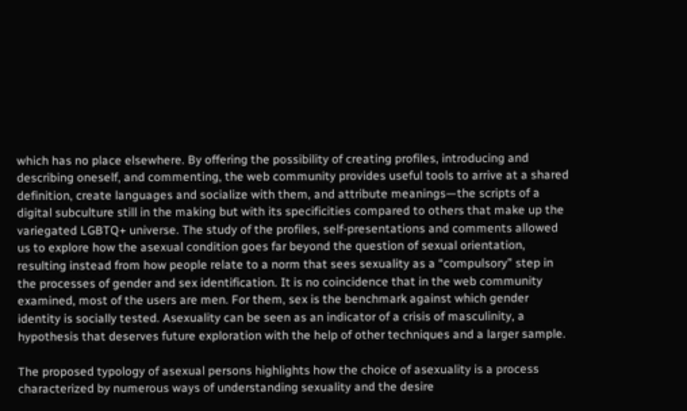which has no place elsewhere. By offering the possibility of creating profiles, introducing and describing oneself, and commenting, the web community provides useful tools to arrive at a shared definition, create languages and socialize with them, and attribute meanings—the scripts of a digital subculture still in the making but with its specificities compared to others that make up the variegated LGBTQ+ universe. The study of the profiles, self-presentations and comments allowed us to explore how the asexual condition goes far beyond the question of sexual orientation, resulting instead from how people relate to a norm that sees sexuality as a “compulsory” step in the processes of gender and sex identification. It is no coincidence that in the web community examined, most of the users are men. For them, sex is the benchmark against which gender identity is socially tested. Asexuality can be seen as an indicator of a crisis of masculinity, a hypothesis that deserves future exploration with the help of other techniques and a larger sample.

The proposed typology of asexual persons highlights how the choice of asexuality is a process characterized by numerous ways of understanding sexuality and the desire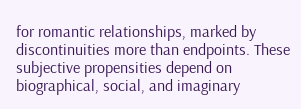for romantic relationships, marked by discontinuities more than endpoints. These subjective propensities depend on biographical, social, and imaginary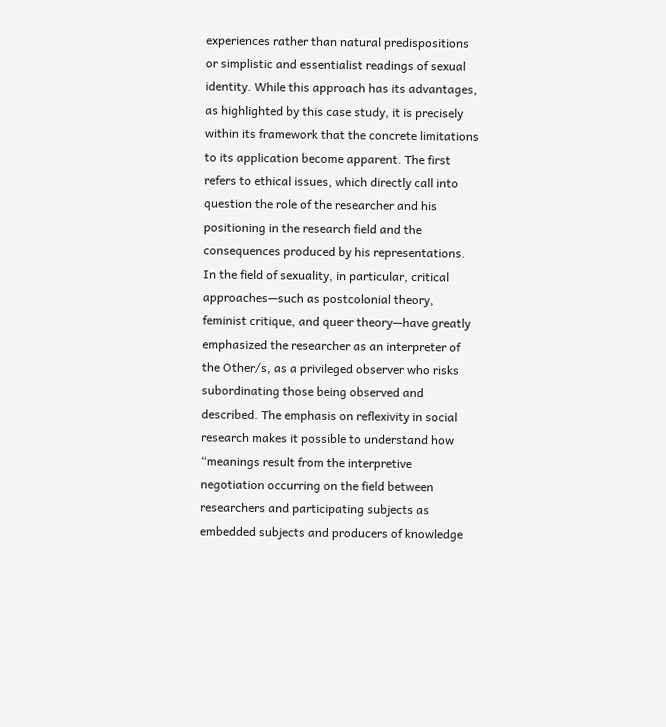experiences rather than natural predispositions or simplistic and essentialist readings of sexual identity. While this approach has its advantages, as highlighted by this case study, it is precisely within its framework that the concrete limitations to its application become apparent. The first refers to ethical issues, which directly call into question the role of the researcher and his positioning in the research field and the consequences produced by his representations. In the field of sexuality, in particular, critical approaches—such as postcolonial theory, feminist critique, and queer theory—have greatly emphasized the researcher as an interpreter of the Other/s, as a privileged observer who risks subordinating those being observed and described. The emphasis on reflexivity in social research makes it possible to understand how “meanings result from the interpretive negotiation occurring on the field between researchers and participating subjects as embedded subjects and producers of knowledge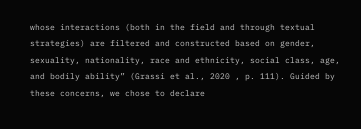whose interactions (both in the field and through textual strategies) are filtered and constructed based on gender, sexuality, nationality, race and ethnicity, social class, age, and bodily ability” (Grassi et al., 2020 , p. 111). Guided by these concerns, we chose to declare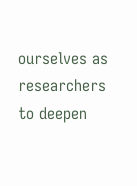ourselves as researchers to deepen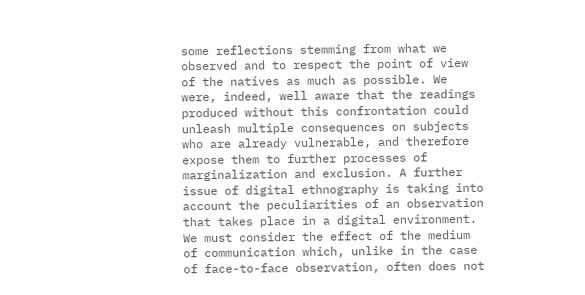some reflections stemming from what we observed and to respect the point of view of the natives as much as possible. We were, indeed, well aware that the readings produced without this confrontation could unleash multiple consequences on subjects who are already vulnerable, and therefore expose them to further processes of marginalization and exclusion. A further issue of digital ethnography is taking into account the peculiarities of an observation that takes place in a digital environment. We must consider the effect of the medium of communication which, unlike in the case of face-to-face observation, often does not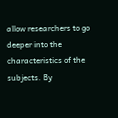allow researchers to go deeper into the characteristics of the subjects. By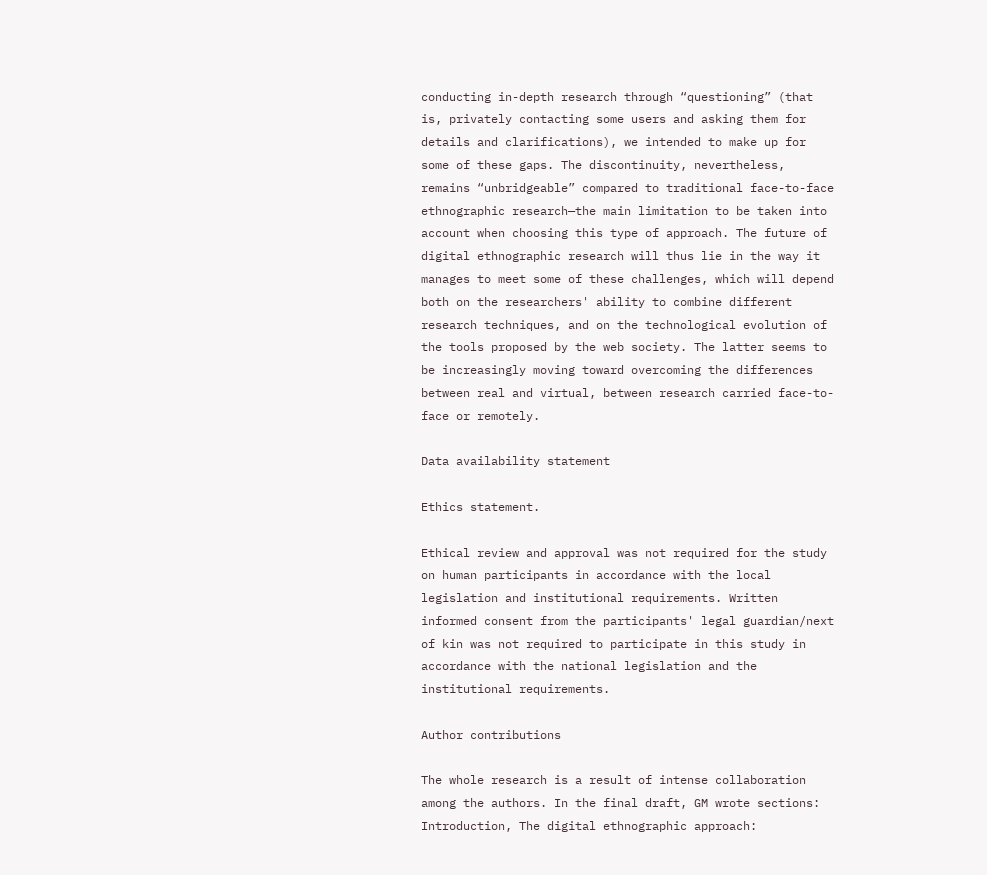conducting in-depth research through “questioning” (that is, privately contacting some users and asking them for details and clarifications), we intended to make up for some of these gaps. The discontinuity, nevertheless, remains “unbridgeable” compared to traditional face-to-face ethnographic research—the main limitation to be taken into account when choosing this type of approach. The future of digital ethnographic research will thus lie in the way it manages to meet some of these challenges, which will depend both on the researchers' ability to combine different research techniques, and on the technological evolution of the tools proposed by the web society. The latter seems to be increasingly moving toward overcoming the differences between real and virtual, between research carried face-to-face or remotely.

Data availability statement

Ethics statement.

Ethical review and approval was not required for the study on human participants in accordance with the local legislation and institutional requirements. Written informed consent from the participants' legal guardian/next of kin was not required to participate in this study in accordance with the national legislation and the institutional requirements.

Author contributions

The whole research is a result of intense collaboration among the authors. In the final draft, GM wrote sections: Introduction, The digital ethnographic approach: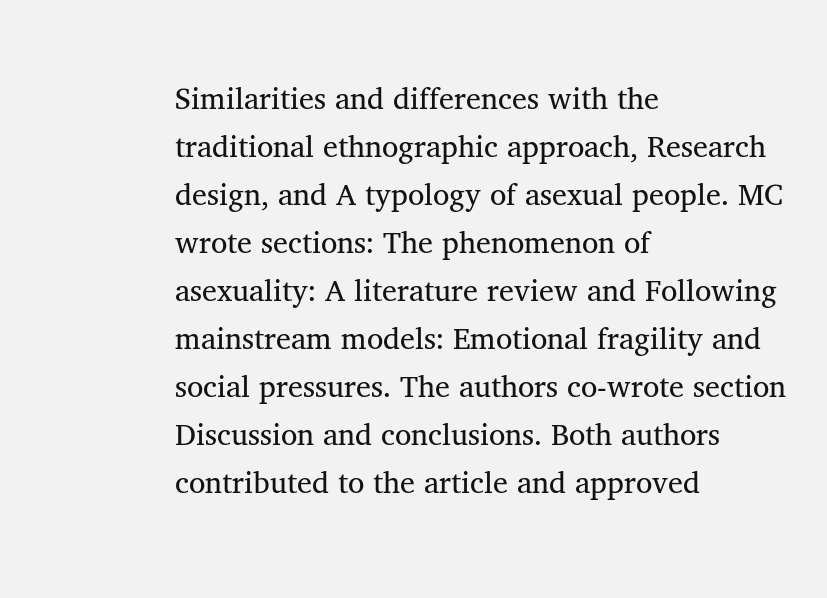Similarities and differences with the traditional ethnographic approach, Research design, and A typology of asexual people. MC wrote sections: The phenomenon of asexuality: A literature review and Following mainstream models: Emotional fragility and social pressures. The authors co-wrote section Discussion and conclusions. Both authors contributed to the article and approved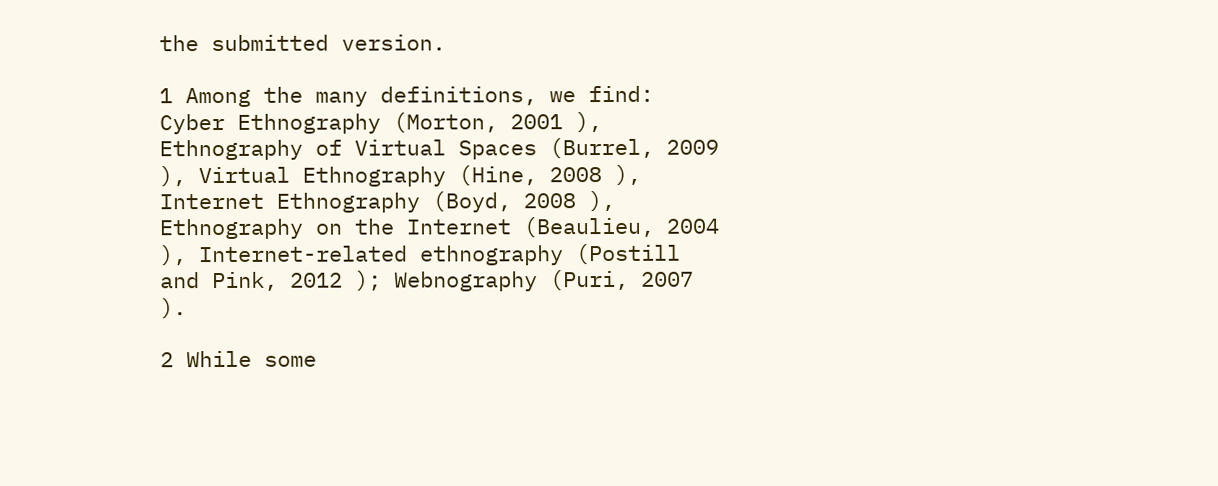the submitted version.

1 Among the many definitions, we find: Cyber Ethnography (Morton, 2001 ), Ethnography of Virtual Spaces (Burrel, 2009 ), Virtual Ethnography (Hine, 2008 ), Internet Ethnography (Boyd, 2008 ), Ethnography on the Internet (Beaulieu, 2004 ), Internet-related ethnography (Postill and Pink, 2012 ); Webnography (Puri, 2007 ).

2 While some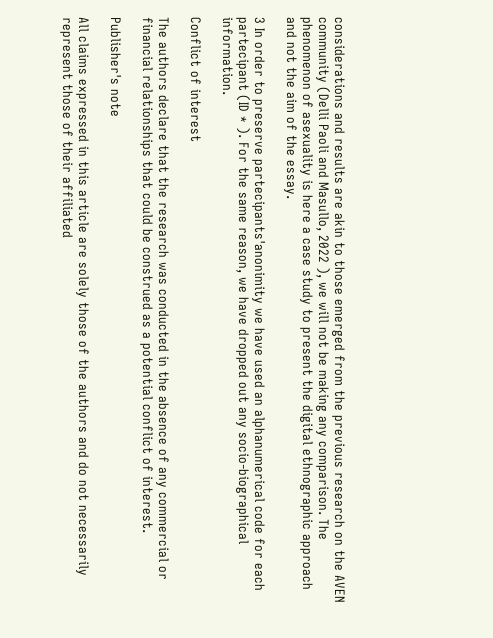considerations and results are akin to those emerged from the previous research on the AVEN community (Delli Paoli and Masullo, 2022 ), we will not be making any comparison. The phenomenon of asexuality is here a case study to present the digital ethnographic approach and not the aim of the essay.

3 In order to preserve partecipants'anonimity we have used an alphanumerical code for each partecipant (ID * ). For the same reason, we have dropped out any socio-biographical information.

Conflict of interest

The authors declare that the research was conducted in the absence of any commercial or financial relationships that could be construed as a potential conflict of interest.

Publisher's note

All claims expressed in this article are solely those of the authors and do not necessarily represent those of their affiliated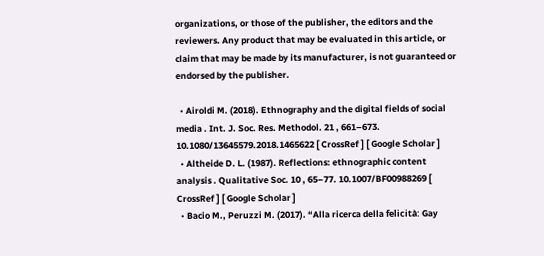organizations, or those of the publisher, the editors and the reviewers. Any product that may be evaluated in this article, or claim that may be made by its manufacturer, is not guaranteed or endorsed by the publisher.

  • Airoldi M. (2018). Ethnography and the digital fields of social media . Int. J. Soc. Res. Methodol. 21 , 661–673. 10.1080/13645579.2018.1465622 [ CrossRef ] [ Google Scholar ]
  • Altheide D. L. (1987). Reflections: ethnographic content analysis . Qualitative Soc. 10 , 65–77. 10.1007/BF00988269 [ CrossRef ] [ Google Scholar ]
  • Bacio M., Peruzzi M. (2017). “Alla ricerca della felicità: Gay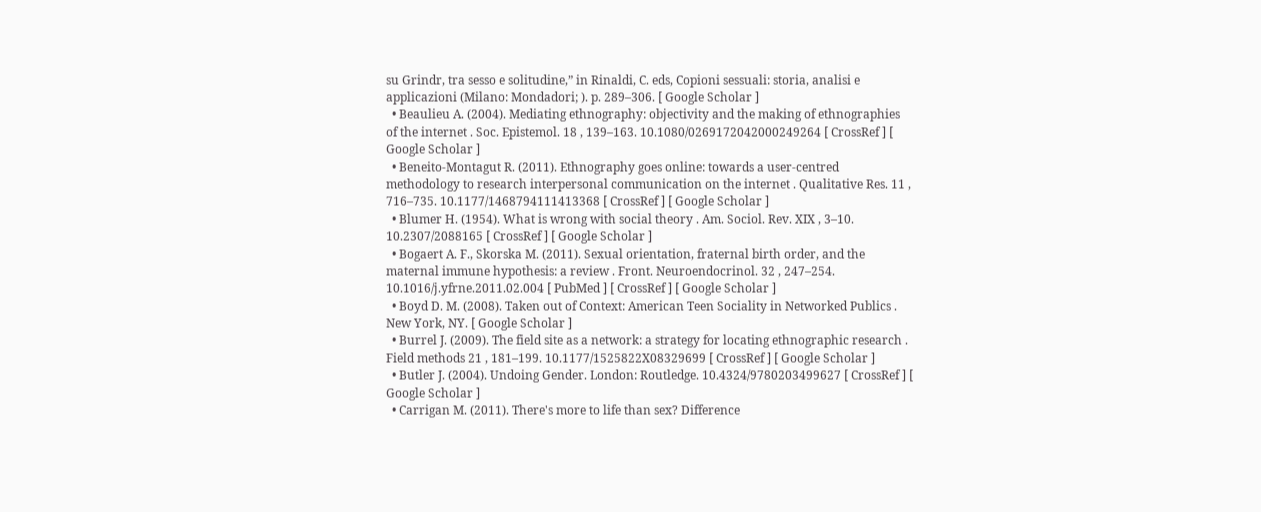su Grindr, tra sesso e solitudine,” in Rinaldi, C. eds, Copioni sessuali: storia, analisi e applicazioni (Milano: Mondadori; ). p. 289–306. [ Google Scholar ]
  • Beaulieu A. (2004). Mediating ethnography: objectivity and the making of ethnographies of the internet . Soc. Epistemol. 18 , 139–163. 10.1080/0269172042000249264 [ CrossRef ] [ Google Scholar ]
  • Beneito-Montagut R. (2011). Ethnography goes online: towards a user-centred methodology to research interpersonal communication on the internet . Qualitative Res. 11 , 716–735. 10.1177/1468794111413368 [ CrossRef ] [ Google Scholar ]
  • Blumer H. (1954). What is wrong with social theory . Am. Sociol. Rev. XIX , 3–10. 10.2307/2088165 [ CrossRef ] [ Google Scholar ]
  • Bogaert A. F., Skorska M. (2011). Sexual orientation, fraternal birth order, and the maternal immune hypothesis: a review . Front. Neuroendocrinol. 32 , 247–254. 10.1016/j.yfrne.2011.02.004 [ PubMed ] [ CrossRef ] [ Google Scholar ]
  • Boyd D. M. (2008). Taken out of Context: American Teen Sociality in Networked Publics . New York, NY. [ Google Scholar ]
  • Burrel J. (2009). The field site as a network: a strategy for locating ethnographic research . Field methods 21 , 181–199. 10.1177/1525822X08329699 [ CrossRef ] [ Google Scholar ]
  • Butler J. (2004). Undoing Gender. London: Routledge. 10.4324/9780203499627 [ CrossRef ] [ Google Scholar ]
  • Carrigan M. (2011). There's more to life than sex? Difference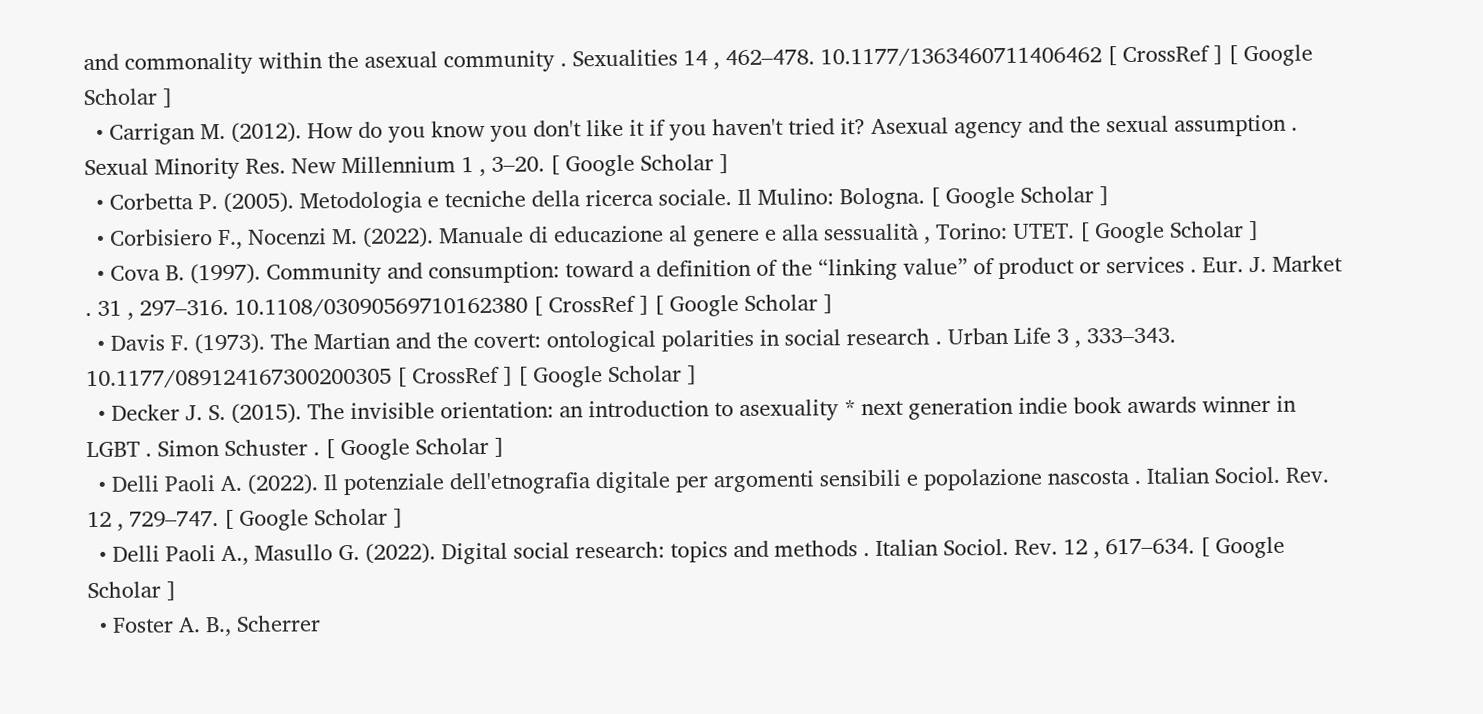and commonality within the asexual community . Sexualities 14 , 462–478. 10.1177/1363460711406462 [ CrossRef ] [ Google Scholar ]
  • Carrigan M. (2012). How do you know you don't like it if you haven't tried it? Asexual agency and the sexual assumption . Sexual Minority Res. New Millennium 1 , 3–20. [ Google Scholar ]
  • Corbetta P. (2005). Metodologia e tecniche della ricerca sociale. Il Mulino: Bologna. [ Google Scholar ]
  • Corbisiero F., Nocenzi M. (2022). Manuale di educazione al genere e alla sessualità , Torino: UTET. [ Google Scholar ]
  • Cova B. (1997). Community and consumption: toward a definition of the “linking value” of product or services . Eur. J. Market . 31 , 297–316. 10.1108/03090569710162380 [ CrossRef ] [ Google Scholar ]
  • Davis F. (1973). The Martian and the covert: ontological polarities in social research . Urban Life 3 , 333–343. 10.1177/089124167300200305 [ CrossRef ] [ Google Scholar ]
  • Decker J. S. (2015). The invisible orientation: an introduction to asexuality * next generation indie book awards winner in LGBT . Simon Schuster . [ Google Scholar ]
  • Delli Paoli A. (2022). Il potenziale dell'etnografia digitale per argomenti sensibili e popolazione nascosta . Italian Sociol. Rev. 12 , 729–747. [ Google Scholar ]
  • Delli Paoli A., Masullo G. (2022). Digital social research: topics and methods . Italian Sociol. Rev. 12 , 617–634. [ Google Scholar ]
  • Foster A. B., Scherrer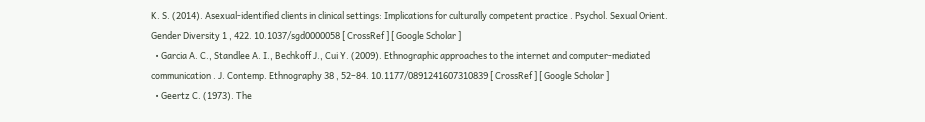K. S. (2014). Asexual-identified clients in clinical settings: Implications for culturally competent practice . Psychol. Sexual Orient. Gender Diversity 1 , 422. 10.1037/sgd0000058 [ CrossRef ] [ Google Scholar ]
  • Garcia A. C., Standlee A. I., Bechkoff J., Cui Y. (2009). Ethnographic approaches to the internet and computer-mediated communication . J. Contemp. Ethnography 38 , 52–84. 10.1177/0891241607310839 [ CrossRef ] [ Google Scholar ]
  • Geertz C. (1973). The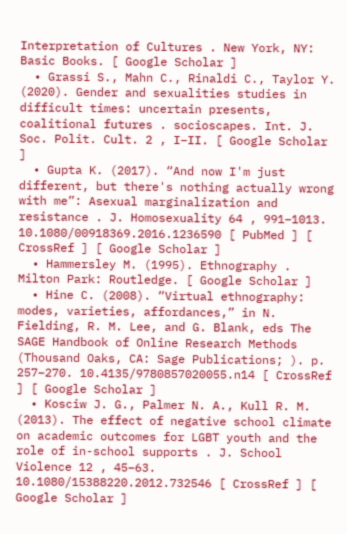Interpretation of Cultures . New York, NY: Basic Books. [ Google Scholar ]
  • Grassi S., Mahn C., Rinaldi C., Taylor Y. (2020). Gender and sexualities studies in difficult times: uncertain presents, coalitional futures . socioscapes. Int. J. Soc. Polit. Cult. 2 , I–II. [ Google Scholar ]
  • Gupta K. (2017). “And now I'm just different, but there's nothing actually wrong with me”: Asexual marginalization and resistance . J. Homosexuality 64 , 991–1013. 10.1080/00918369.2016.1236590 [ PubMed ] [ CrossRef ] [ Google Scholar ]
  • Hammersley M. (1995). Ethnography . Milton Park: Routledge. [ Google Scholar ]
  • Hine C. (2008). “Virtual ethnography: modes, varieties, affordances,” in N. Fielding, R. M. Lee, and G. Blank, eds The SAGE Handbook of Online Research Methods (Thousand Oaks, CA: Sage Publications; ). p. 257–270. 10.4135/9780857020055.n14 [ CrossRef ] [ Google Scholar ]
  • Kosciw J. G., Palmer N. A., Kull R. M. (2013). The effect of negative school climate on academic outcomes for LGBT youth and the role of in-school supports . J. School Violence 12 , 45–63. 10.1080/15388220.2012.732546 [ CrossRef ] [ Google Scholar ]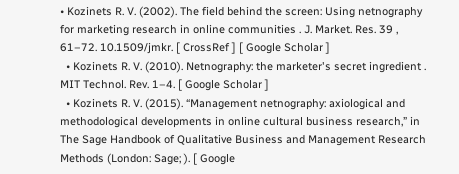• Kozinets R. V. (2002). The field behind the screen: Using netnography for marketing research in online communities . J. Market. Res. 39 , 61–72. 10.1509/jmkr. [ CrossRef ] [ Google Scholar ]
  • Kozinets R. V. (2010). Netnography: the marketer's secret ingredient . MIT Technol. Rev. 1–4. [ Google Scholar ]
  • Kozinets R. V. (2015). “Management netnography: axiological and methodological developments in online cultural business research,” in The Sage Handbook of Qualitative Business and Management Research Methods (London: Sage; ). [ Google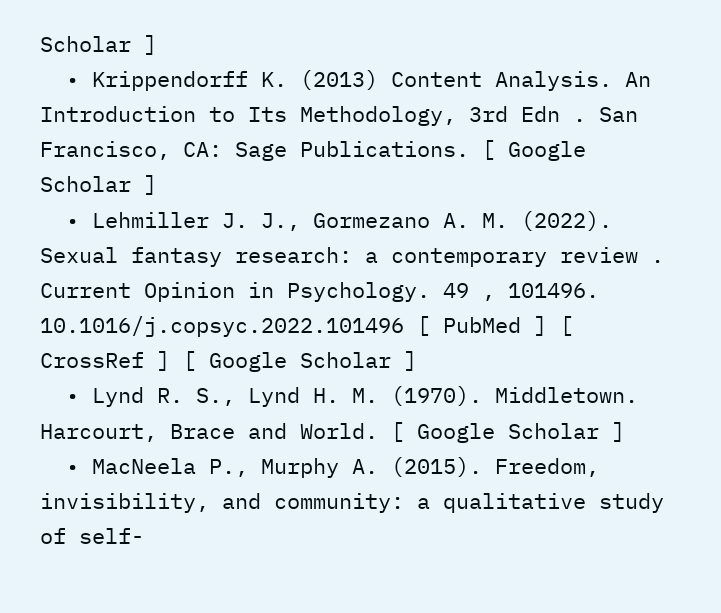Scholar ]
  • Krippendorff K. (2013) Content Analysis. An Introduction to Its Methodology, 3rd Edn . San Francisco, CA: Sage Publications. [ Google Scholar ]
  • Lehmiller J. J., Gormezano A. M. (2022). Sexual fantasy research: a contemporary review . Current Opinion in Psychology. 49 , 101496. 10.1016/j.copsyc.2022.101496 [ PubMed ] [ CrossRef ] [ Google Scholar ]
  • Lynd R. S., Lynd H. M. (1970). Middletown. Harcourt, Brace and World. [ Google Scholar ]
  • MacNeela P., Murphy A. (2015). Freedom, invisibility, and community: a qualitative study of self-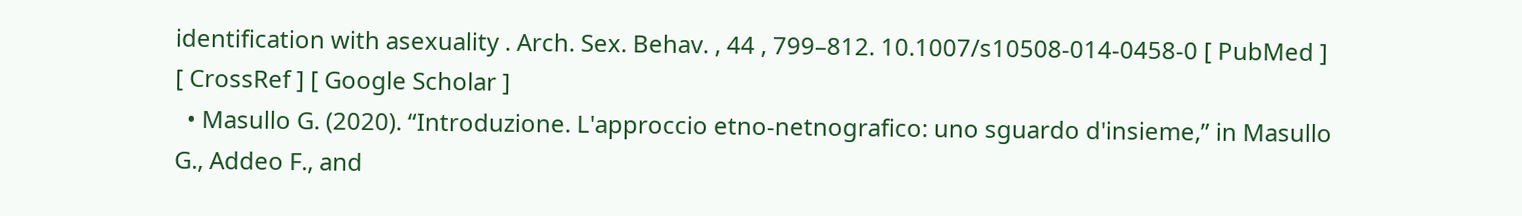identification with asexuality . Arch. Sex. Behav. , 44 , 799–812. 10.1007/s10508-014-0458-0 [ PubMed ] [ CrossRef ] [ Google Scholar ]
  • Masullo G. (2020). “Introduzione. L'approccio etno-netnografico: uno sguardo d'insieme,” in Masullo G., Addeo F., and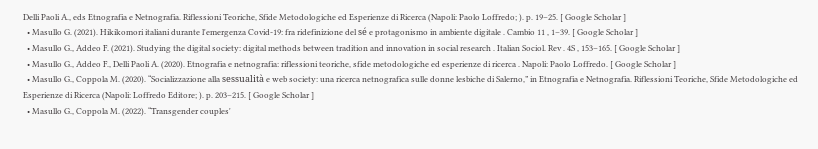Delli Paoli A., eds Etnografia e Netnografia. Riflessioni Teoriche, Sfide Metodologiche ed Esperienze di Ricerca (Napoli: Paolo Loffredo; ). p. 19–25. [ Google Scholar ]
  • Masullo G. (2021). Hikikomori italiani durante l'emergenza Covid-19: fra ridefinizione del sé e protagonismo in ambiente digitale . Cambio 11 , 1–39. [ Google Scholar ]
  • Masullo G., Addeo F. (2021). Studying the digital society: digital methods between tradition and innovation in social research . Italian Sociol. Rev . 4S , 153–165. [ Google Scholar ]
  • Masullo G., Addeo F., Delli Paoli A. (2020). Etnografia e netnografia: riflessioni teoriche, sfide metodologiche ed esperienze di ricerca . Napoli: Paolo Loffredo. [ Google Scholar ]
  • Masullo G., Coppola M. (2020). “Socializzazione alla sessualità e web society: una ricerca netnografica sulle donne lesbiche di Salerno,” in Etnografia e Netnografia. Riflessioni Teoriche, Sfide Metodologiche ed Esperienze di Ricerca (Napoli: Loffredo Editore; ). p. 203–215. [ Google Scholar ]
  • Masullo G., Coppola M. (2022). “Transgender couples'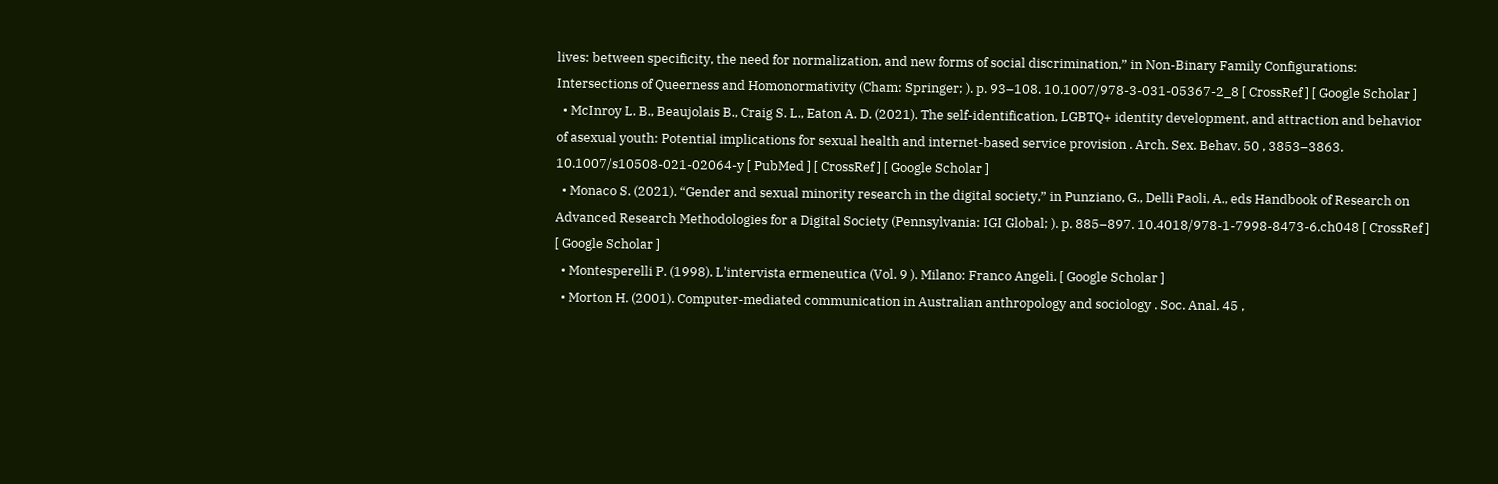lives: between specificity, the need for normalization, and new forms of social discrimination,” in Non-Binary Family Configurations: Intersections of Queerness and Homonormativity (Cham: Springer; ). p. 93–108. 10.1007/978-3-031-05367-2_8 [ CrossRef ] [ Google Scholar ]
  • McInroy L. B., Beaujolais B., Craig S. L., Eaton A. D. (2021). The self-identification, LGBTQ+ identity development, and attraction and behavior of asexual youth: Potential implications for sexual health and internet-based service provision . Arch. Sex. Behav. 50 , 3853–3863. 10.1007/s10508-021-02064-y [ PubMed ] [ CrossRef ] [ Google Scholar ]
  • Monaco S. (2021). “Gender and sexual minority research in the digital society,” in Punziano, G., Delli Paoli, A., eds Handbook of Research on Advanced Research Methodologies for a Digital Society (Pennsylvania: IGI Global; ). p. 885–897. 10.4018/978-1-7998-8473-6.ch048 [ CrossRef ] [ Google Scholar ]
  • Montesperelli P. (1998). L'intervista ermeneutica (Vol. 9 ). Milano: Franco Angeli. [ Google Scholar ]
  • Morton H. (2001). Computer-mediated communication in Australian anthropology and sociology . Soc. Anal. 45 ,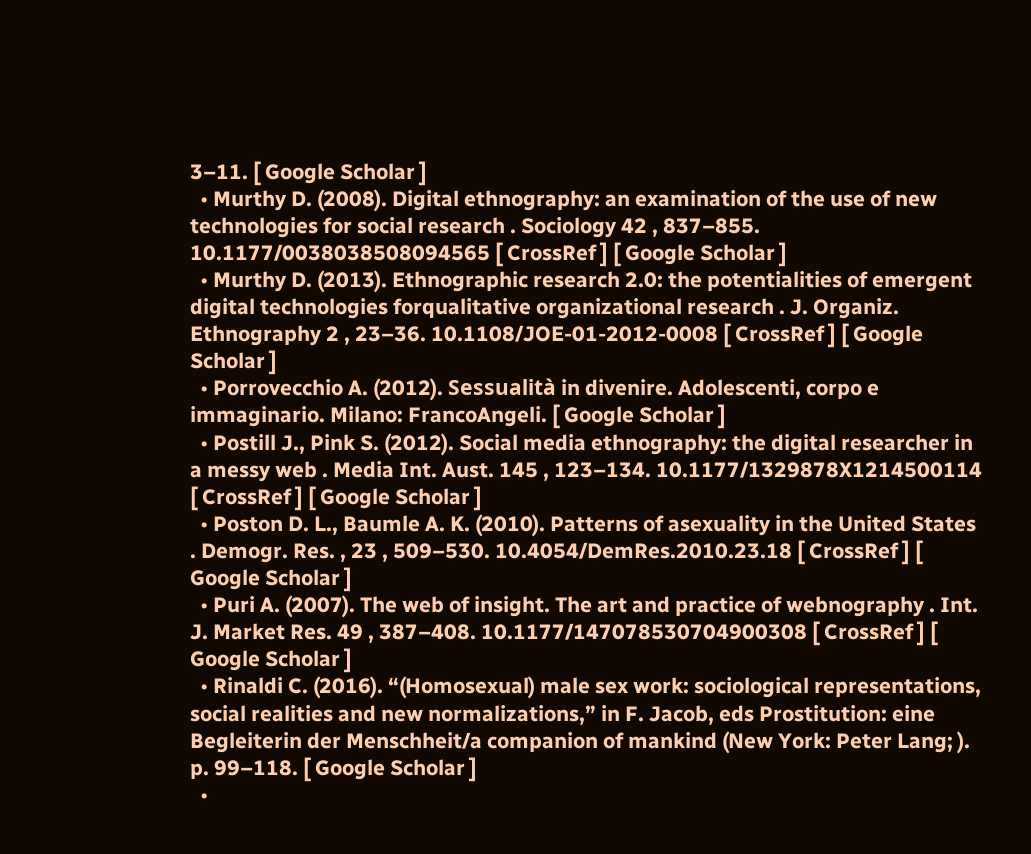3–11. [ Google Scholar ]
  • Murthy D. (2008). Digital ethnography: an examination of the use of new technologies for social research . Sociology 42 , 837–855. 10.1177/0038038508094565 [ CrossRef ] [ Google Scholar ]
  • Murthy D. (2013). Ethnographic research 2.0: the potentialities of emergent digital technologies forqualitative organizational research . J. Organiz. Ethnography 2 , 23–36. 10.1108/JOE-01-2012-0008 [ CrossRef ] [ Google Scholar ]
  • Porrovecchio A. (2012). Sessualità in divenire. Adolescenti, corpo e immaginario. Milano: FrancoAngeli. [ Google Scholar ]
  • Postill J., Pink S. (2012). Social media ethnography: the digital researcher in a messy web . Media Int. Aust. 145 , 123–134. 10.1177/1329878X1214500114 [ CrossRef ] [ Google Scholar ]
  • Poston D. L., Baumle A. K. (2010). Patterns of asexuality in the United States . Demogr. Res. , 23 , 509–530. 10.4054/DemRes.2010.23.18 [ CrossRef ] [ Google Scholar ]
  • Puri A. (2007). The web of insight. The art and practice of webnography . Int. J. Market Res. 49 , 387–408. 10.1177/147078530704900308 [ CrossRef ] [ Google Scholar ]
  • Rinaldi C. (2016). “(Homosexual) male sex work: sociological representations, social realities and new normalizations,” in F. Jacob, eds Prostitution: eine Begleiterin der Menschheit/a companion of mankind (New York: Peter Lang; ). p. 99–118. [ Google Scholar ]
  •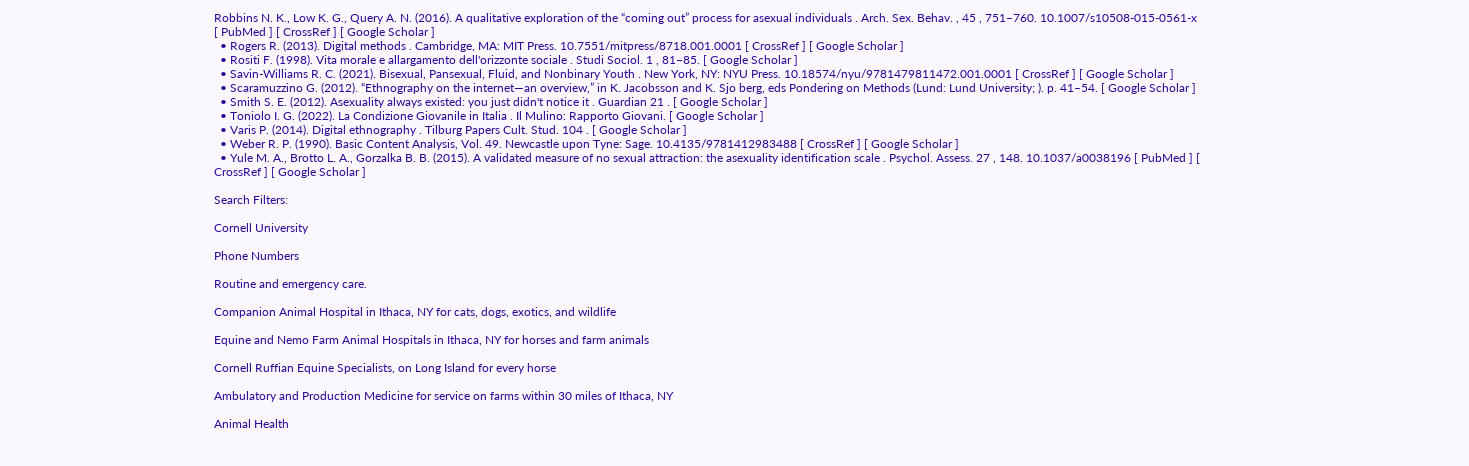Robbins N. K., Low K. G., Query A. N. (2016). A qualitative exploration of the “coming out” process for asexual individuals . Arch. Sex. Behav. , 45 , 751–760. 10.1007/s10508-015-0561-x [ PubMed ] [ CrossRef ] [ Google Scholar ]
  • Rogers R. (2013). Digital methods . Cambridge, MA: MIT Press. 10.7551/mitpress/8718.001.0001 [ CrossRef ] [ Google Scholar ]
  • Rositi F. (1998). Vita morale e allargamento dell'orizzonte sociale . Studi Sociol. 1 , 81–85. [ Google Scholar ]
  • Savin-Williams R. C. (2021). Bisexual, Pansexual, Fluid, and Nonbinary Youth . New York, NY: NYU Press. 10.18574/nyu/9781479811472.001.0001 [ CrossRef ] [ Google Scholar ]
  • Scaramuzzino G. (2012). “Ethnography on the internet—an overview,” in K. Jacobsson and K. Sjo berg, eds Pondering on Methods (Lund: Lund University; ). p. 41–54. [ Google Scholar ]
  • Smith S. E. (2012). Asexuality always existed: you just didn't notice it . Guardian 21 . [ Google Scholar ]
  • Toniolo I. G. (2022). La Condizione Giovanile in Italia . Il Mulino: Rapporto Giovani. [ Google Scholar ]
  • Varis P. (2014). Digital ethnography . Tilburg Papers Cult. Stud. 104 . [ Google Scholar ]
  • Weber R. P. (1990). Basic Content Analysis, Vol. 49. Newcastle upon Tyne: Sage. 10.4135/9781412983488 [ CrossRef ] [ Google Scholar ]
  • Yule M. A., Brotto L. A., Gorzalka B. B. (2015). A validated measure of no sexual attraction: the asexuality identification scale . Psychol. Assess. 27 , 148. 10.1037/a0038196 [ PubMed ] [ CrossRef ] [ Google Scholar ]

Search Filters:

Cornell University

Phone Numbers

Routine and emergency care.

Companion Animal Hospital in Ithaca, NY for cats, dogs, exotics, and wildlife

Equine and Nemo Farm Animal Hospitals in Ithaca, NY for horses and farm animals

Cornell Ruffian Equine Specialists, on Long Island for every horse

Ambulatory and Production Medicine for service on farms within 30 miles of Ithaca, NY

Animal Health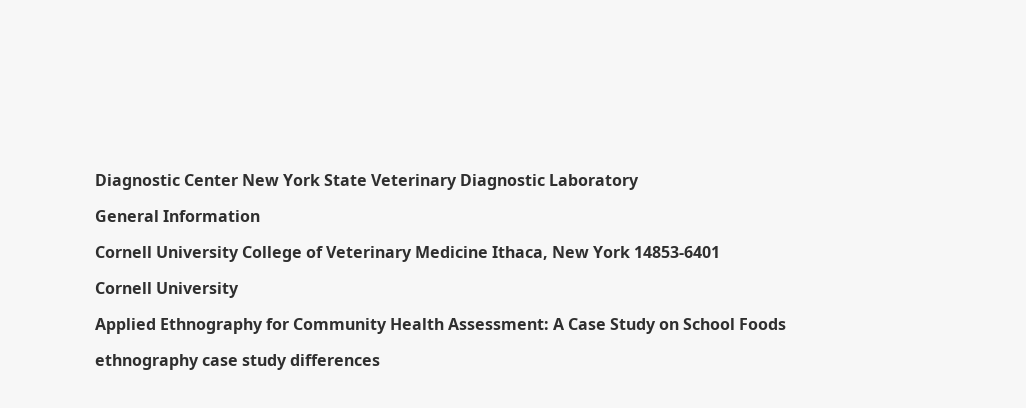Diagnostic Center New York State Veterinary Diagnostic Laboratory

General Information

Cornell University College of Veterinary Medicine Ithaca, New York 14853-6401

Cornell University

Applied Ethnography for Community Health Assessment: A Case Study on School Foods

ethnography case study differences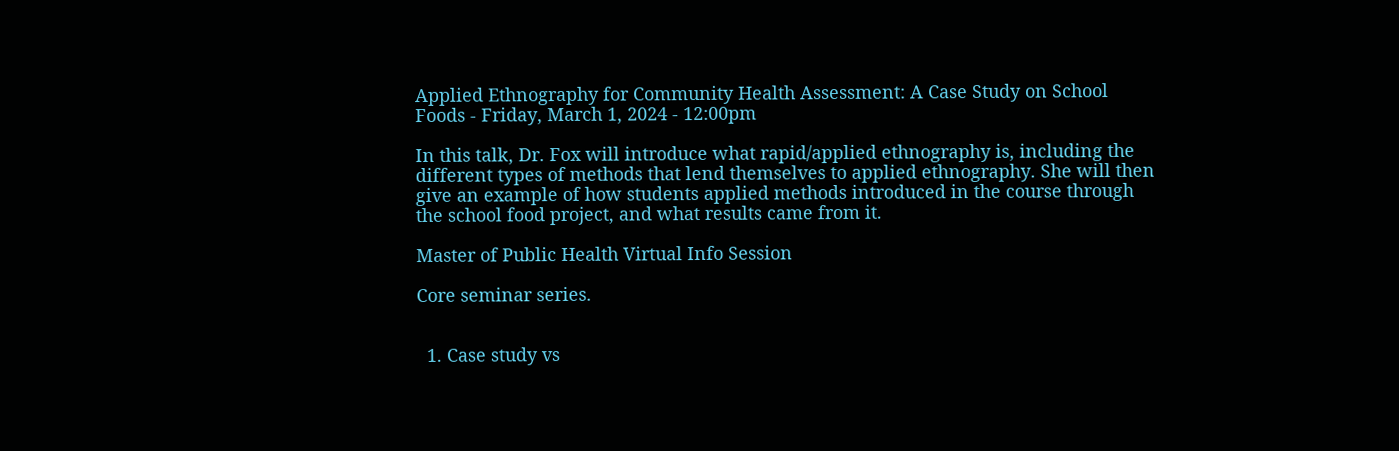Applied Ethnography for Community Health Assessment: A Case Study on School Foods - Friday, March 1, 2024 - 12:00pm

In this talk, Dr. Fox will introduce what rapid/applied ethnography is, including the different types of methods that lend themselves to applied ethnography. She will then give an example of how students applied methods introduced in the course through the school food project, and what results came from it.

Master of Public Health Virtual Info Session

Core seminar series.


  1. Case study vs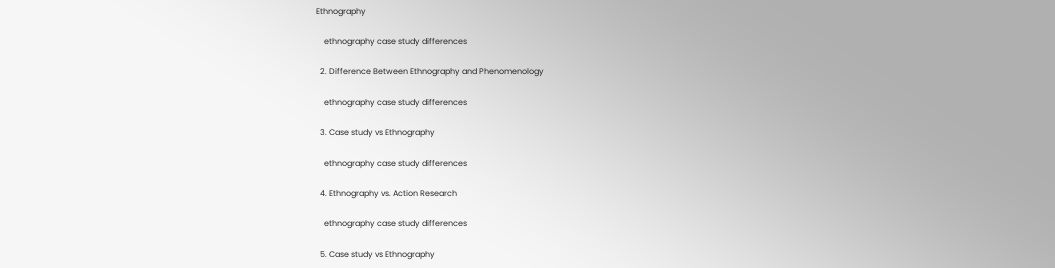Ethnography

    ethnography case study differences

  2. Difference Between Ethnography and Phenomenology

    ethnography case study differences

  3. Case study vs Ethnography

    ethnography case study differences

  4. Ethnography vs. Action Research

    ethnography case study differences

  5. Case study vs Ethnography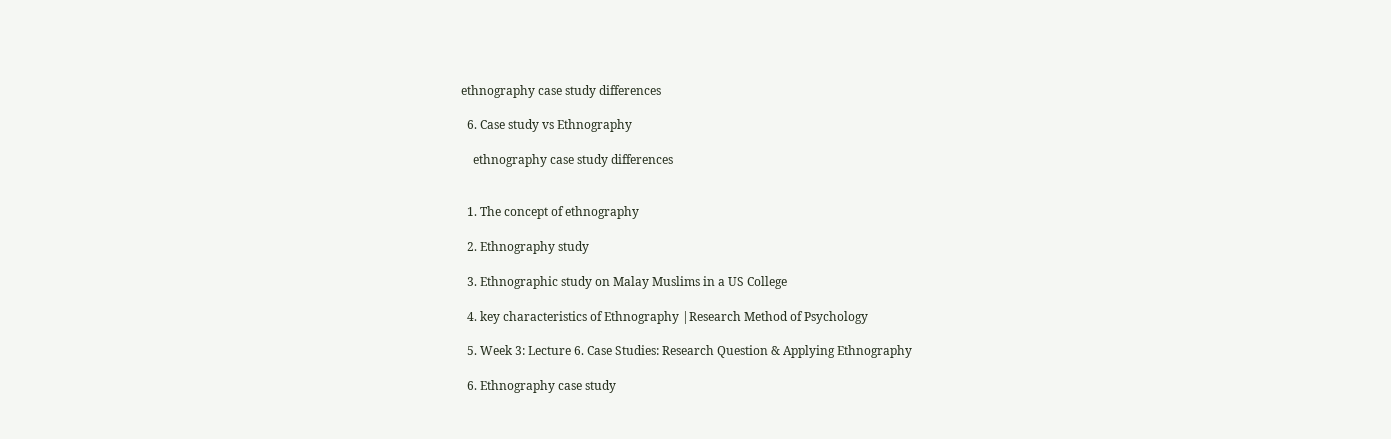ethnography case study differences

  6. Case study vs Ethnography

    ethnography case study differences


  1. The concept of ethnography

  2. Ethnography study

  3. Ethnographic study on Malay Muslims in a US College

  4. key characteristics of Ethnography |Research Method of Psychology

  5. Week 3: Lecture 6. Case Studies: Research Question & Applying Ethnography

  6. Ethnography case study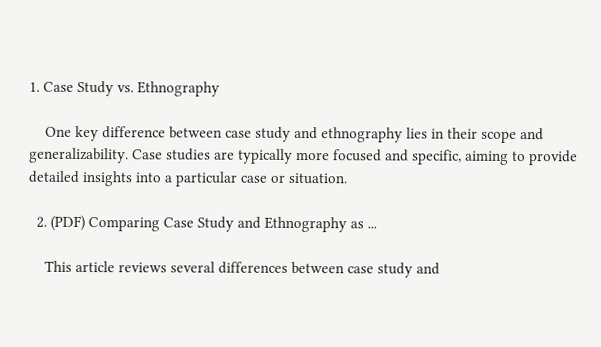1. Case Study vs. Ethnography

    One key difference between case study and ethnography lies in their scope and generalizability. Case studies are typically more focused and specific, aiming to provide detailed insights into a particular case or situation.

  2. (PDF) Comparing Case Study and Ethnography as ...

    This article reviews several differences between case study and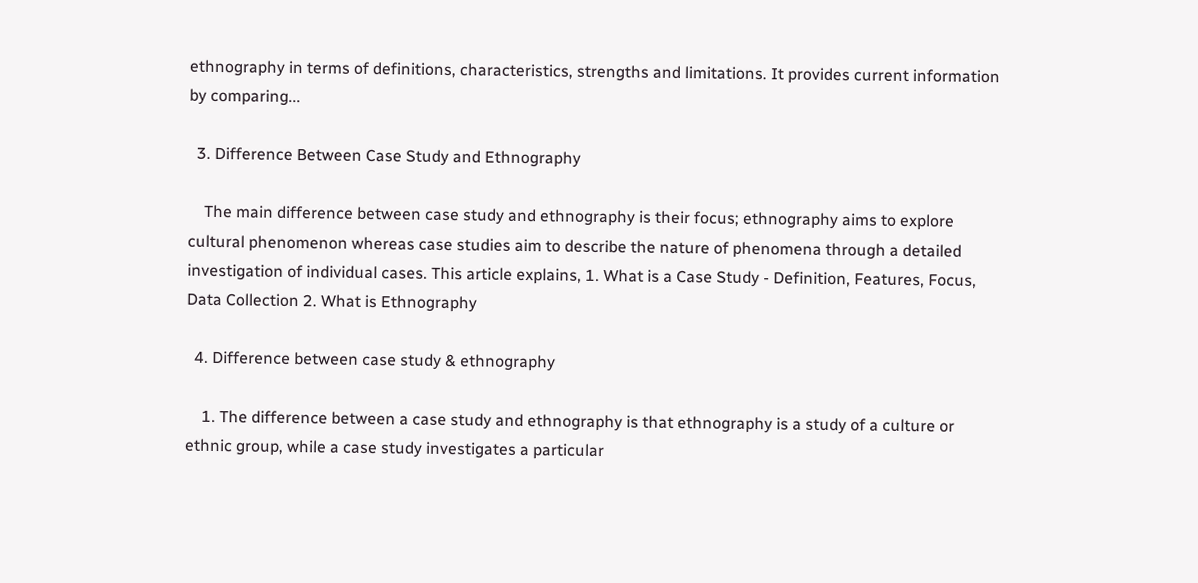ethnography in terms of definitions, characteristics, strengths and limitations. It provides current information by comparing...

  3. Difference Between Case Study and Ethnography

    The main difference between case study and ethnography is their focus; ethnography aims to explore cultural phenomenon whereas case studies aim to describe the nature of phenomena through a detailed investigation of individual cases. This article explains, 1. What is a Case Study - Definition, Features, Focus, Data Collection 2. What is Ethnography

  4. Difference between case study & ethnography

    1. The difference between a case study and ethnography is that ethnography is a study of a culture or ethnic group, while a case study investigates a particular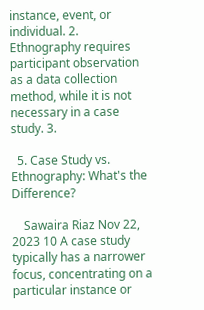instance, event, or individual. 2. Ethnography requires participant observation as a data collection method, while it is not necessary in a case study. 3.

  5. Case Study vs. Ethnography: What's the Difference?

    Sawaira Riaz Nov 22, 2023 10 A case study typically has a narrower focus, concentrating on a particular instance or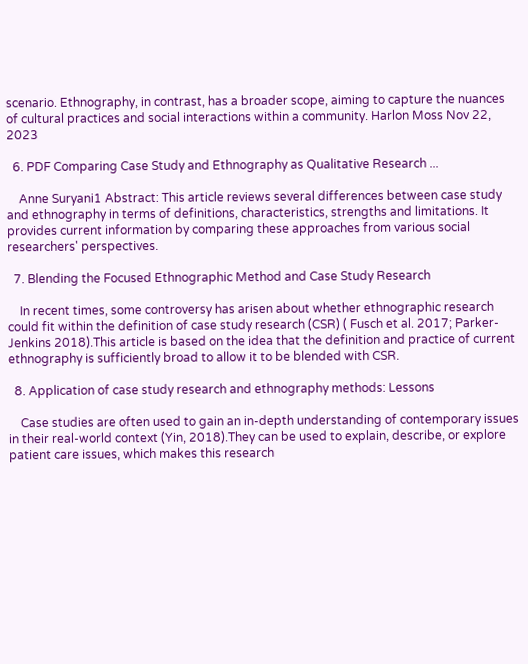scenario. Ethnography, in contrast, has a broader scope, aiming to capture the nuances of cultural practices and social interactions within a community. Harlon Moss Nov 22, 2023

  6. PDF Comparing Case Study and Ethnography as Qualitative Research ...

    Anne Suryani1 Abstract: This article reviews several differences between case study and ethnography in terms of definitions, characteristics, strengths and limitations. It provides current information by comparing these approaches from various social researchers' perspectives.

  7. Blending the Focused Ethnographic Method and Case Study Research

    In recent times, some controversy has arisen about whether ethnographic research could fit within the definition of case study research (CSR) ( Fusch et al. 2017; Parker-Jenkins 2018).This article is based on the idea that the definition and practice of current ethnography is sufficiently broad to allow it to be blended with CSR.

  8. Application of case study research and ethnography methods: Lessons

    Case studies are often used to gain an in-depth understanding of contemporary issues in their real-world context (Yin, 2018).They can be used to explain, describe, or explore patient care issues, which makes this research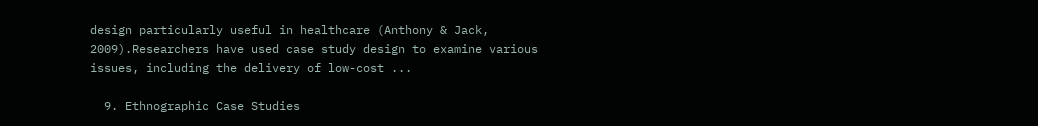design particularly useful in healthcare (Anthony & Jack, 2009).Researchers have used case study design to examine various issues, including the delivery of low-cost ...

  9. Ethnographic Case Studies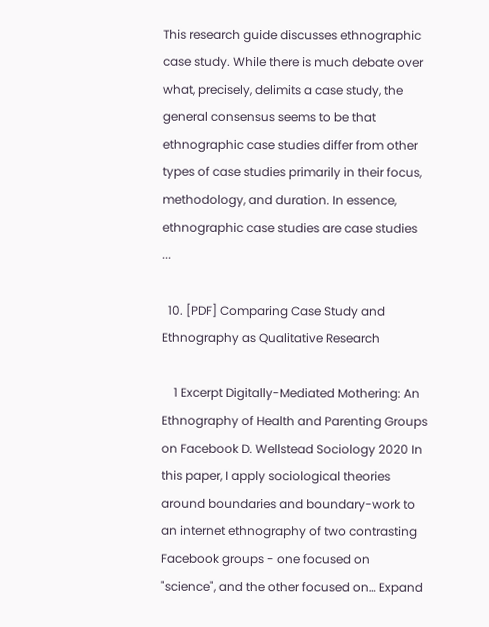This research guide discusses ethnographic case study. While there is much debate over what, precisely, delimits a case study, the general consensus seems to be that ethnographic case studies differ from other types of case studies primarily in their focus, methodology, and duration. In essence, ethnographic case studies are case studies ...

  10. [PDF] Comparing Case Study and Ethnography as Qualitative Research

    1 Excerpt Digitally-Mediated Mothering: An Ethnography of Health and Parenting Groups on Facebook D. Wellstead Sociology 2020 In this paper, I apply sociological theories around boundaries and boundary-work to an internet ethnography of two contrasting Facebook groups - one focused on "science", and the other focused on… Expand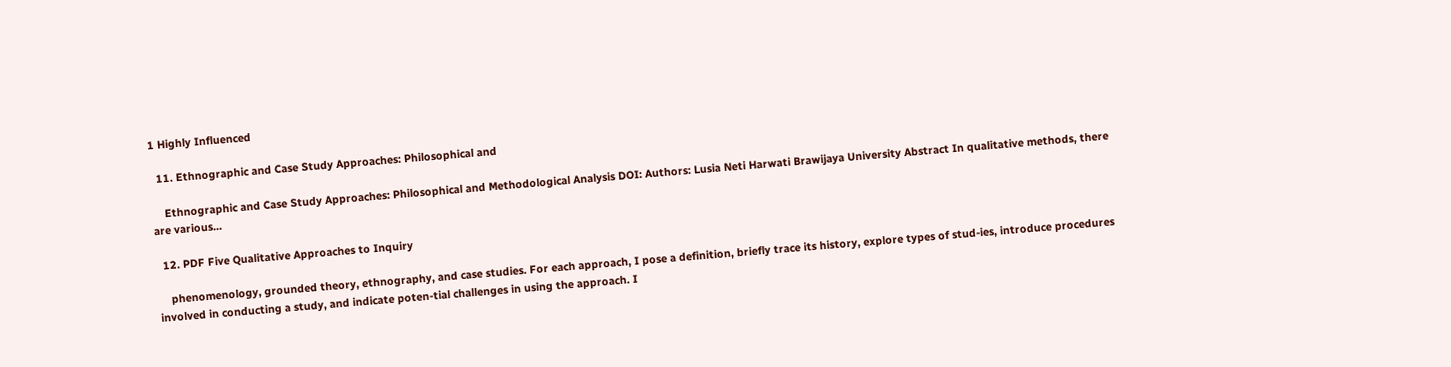1 Highly Influenced

  11. Ethnographic and Case Study Approaches: Philosophical and

    Ethnographic and Case Study Approaches: Philosophical and Methodological Analysis DOI: Authors: Lusia Neti Harwati Brawijaya University Abstract In qualitative methods, there are various...

  12. PDF Five Qualitative Approaches to Inquiry

    phenomenology, grounded theory, ethnography, and case studies. For each approach, I pose a definition, briefly trace its history, explore types of stud-ies, introduce procedures involved in conducting a study, and indicate poten-tial challenges in using the approach. I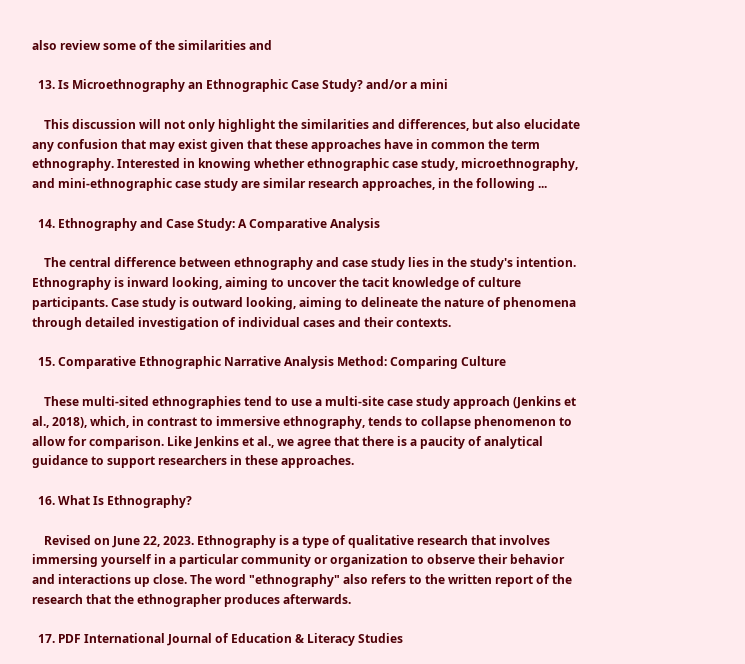also review some of the similarities and

  13. Is Microethnography an Ethnographic Case Study? and/or a mini

    This discussion will not only highlight the similarities and differences, but also elucidate any confusion that may exist given that these approaches have in common the term ethnography. Interested in knowing whether ethnographic case study, microethnography, and mini-ethnographic case study are similar research approaches, in the following ...

  14. Ethnography and Case Study: A Comparative Analysis

    The central difference between ethnography and case study lies in the study's intention. Ethnography is inward looking, aiming to uncover the tacit knowledge of culture participants. Case study is outward looking, aiming to delineate the nature of phenomena through detailed investigation of individual cases and their contexts.

  15. Comparative Ethnographic Narrative Analysis Method: Comparing Culture

    These multi-sited ethnographies tend to use a multi-site case study approach (Jenkins et al., 2018), which, in contrast to immersive ethnography, tends to collapse phenomenon to allow for comparison. Like Jenkins et al., we agree that there is a paucity of analytical guidance to support researchers in these approaches.

  16. What Is Ethnography?

    Revised on June 22, 2023. Ethnography is a type of qualitative research that involves immersing yourself in a particular community or organization to observe their behavior and interactions up close. The word "ethnography" also refers to the written report of the research that the ethnographer produces afterwards.

  17. PDF International Journal of Education & Literacy Studies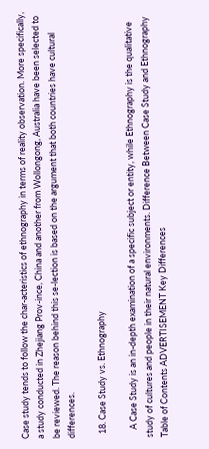Case study tends to follow the char-acteristics of ethnography in terms of reality observation. More specifically, a study conducted in Zhejiang Prov-ince, China and another from Wollongong, Australia have been selected to be reviewed. The reason behind this se-lection is based on the argument that both countries have cultural differences.

  18. Case Study vs. Ethnography

    A Case Study is an in-depth examination of a specific subject or entity, while Ethnography is the qualitative study of cultures and people in their natural environments. Difference Between Case Study and Ethnography Table of Contents ADVERTISEMENT Key Differences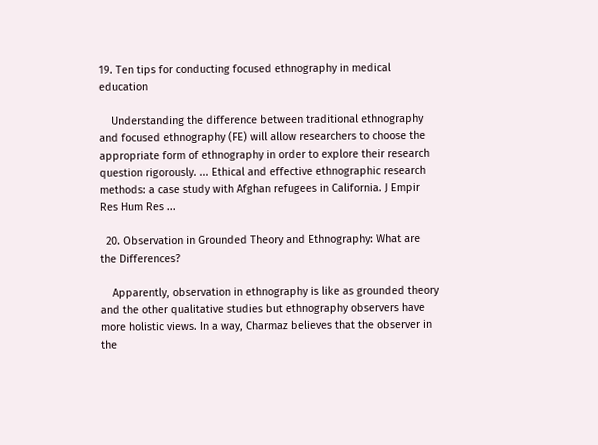19. Ten tips for conducting focused ethnography in medical education

    Understanding the difference between traditional ethnography and focused ethnography (FE) will allow researchers to choose the appropriate form of ethnography in order to explore their research question rigorously. ... Ethical and effective ethnographic research methods: a case study with Afghan refugees in California. J Empir Res Hum Res ...

  20. Observation in Grounded Theory and Ethnography: What are the Differences?

    Apparently, observation in ethnography is like as grounded theory and the other qualitative studies but ethnography observers have more holistic views. In a way, Charmaz believes that the observer in the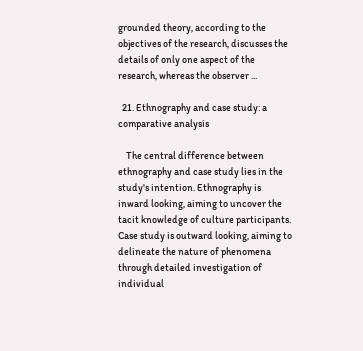grounded theory, according to the objectives of the research, discusses the details of only one aspect of the research, whereas the observer ...

  21. Ethnography and case study: a comparative analysis

    The central difference between ethnography and case study lies in the study's intention. Ethnography is inward looking, aiming to uncover the tacit knowledge of culture participants. Case study is outward looking, aiming to delineate the nature of phenomena through detailed investigation of individual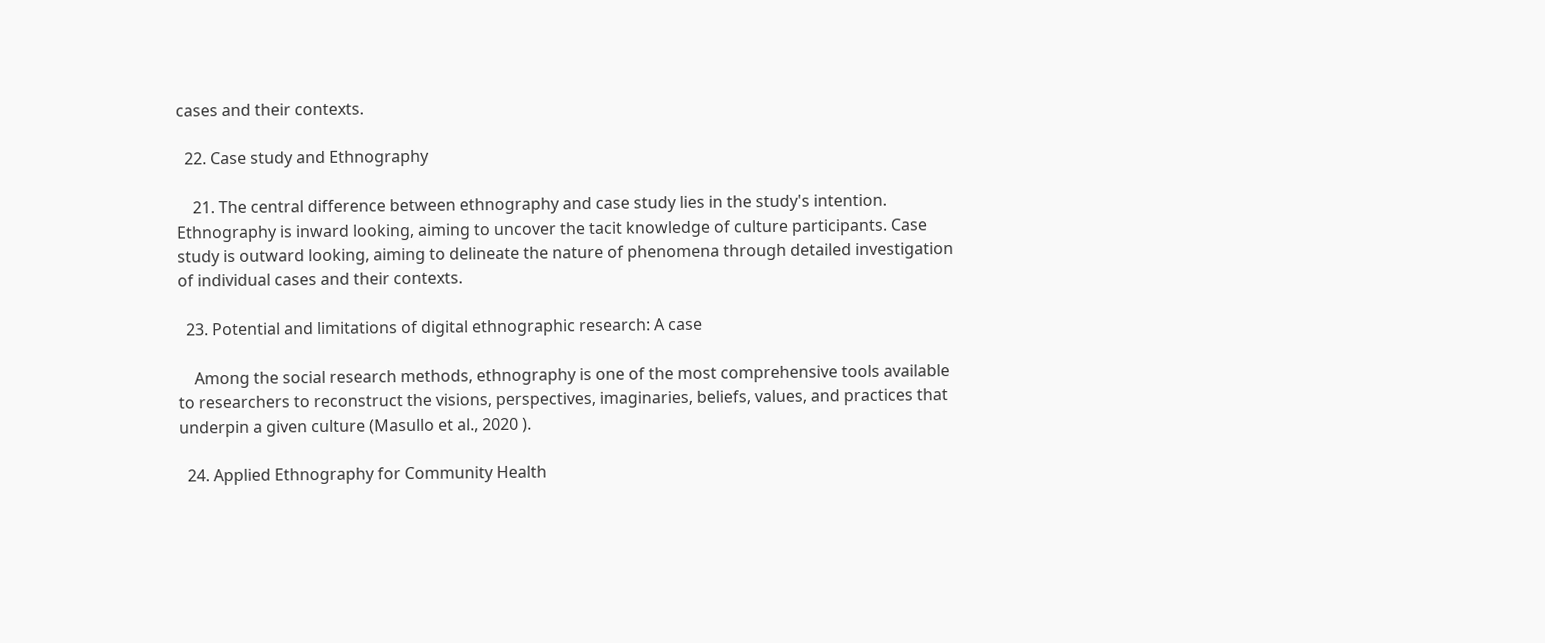cases and their contexts.

  22. Case study and Ethnography

    21. The central difference between ethnography and case study lies in the study's intention. Ethnography is inward looking, aiming to uncover the tacit knowledge of culture participants. Case study is outward looking, aiming to delineate the nature of phenomena through detailed investigation of individual cases and their contexts.

  23. Potential and limitations of digital ethnographic research: A case

    Among the social research methods, ethnography is one of the most comprehensive tools available to researchers to reconstruct the visions, perspectives, imaginaries, beliefs, values, and practices that underpin a given culture (Masullo et al., 2020 ).

  24. Applied Ethnography for Community Health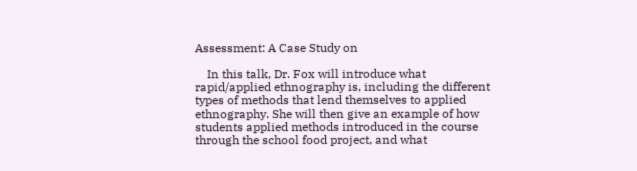Assessment: A Case Study on

    In this talk, Dr. Fox will introduce what rapid/applied ethnography is, including the different types of methods that lend themselves to applied ethnography. She will then give an example of how students applied methods introduced in the course through the school food project, and what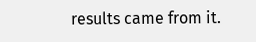results came from it.